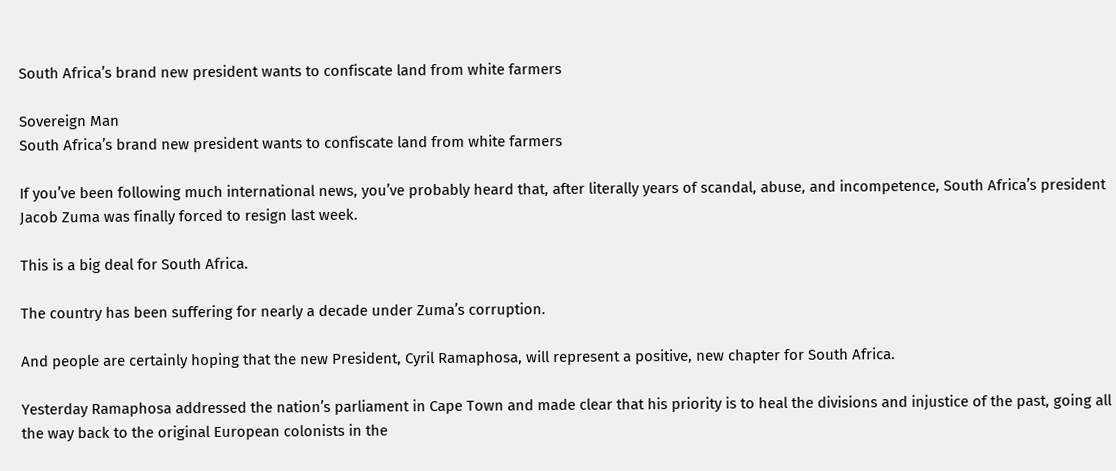South Africa’s brand new president wants to confiscate land from white farmers

Sovereign Man
South Africa’s brand new president wants to confiscate land from white farmers

If you’ve been following much international news, you’ve probably heard that, after literally years of scandal, abuse, and incompetence, South Africa’s president Jacob Zuma was finally forced to resign last week.

This is a big deal for South Africa.

The country has been suffering for nearly a decade under Zuma’s corruption.

And people are certainly hoping that the new President, Cyril Ramaphosa, will represent a positive, new chapter for South Africa.

Yesterday Ramaphosa addressed the nation’s parliament in Cape Town and made clear that his priority is to heal the divisions and injustice of the past, going all the way back to the original European colonists in the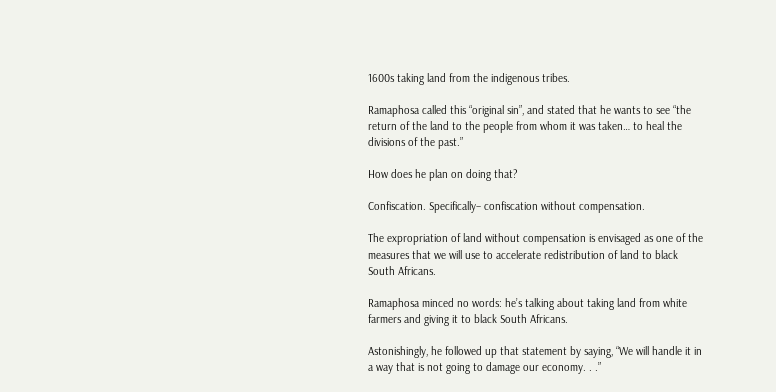1600s taking land from the indigenous tribes.

Ramaphosa called this “original sin”, and stated that he wants to see “the return of the land to the people from whom it was taken… to heal the divisions of the past.”

How does he plan on doing that?

Confiscation. Specifically– confiscation without compensation.

The expropriation of land without compensation is envisaged as one of the measures that we will use to accelerate redistribution of land to black South Africans.

Ramaphosa minced no words: he’s talking about taking land from white farmers and giving it to black South Africans.

Astonishingly, he followed up that statement by saying, “We will handle it in a way that is not going to damage our economy. . .”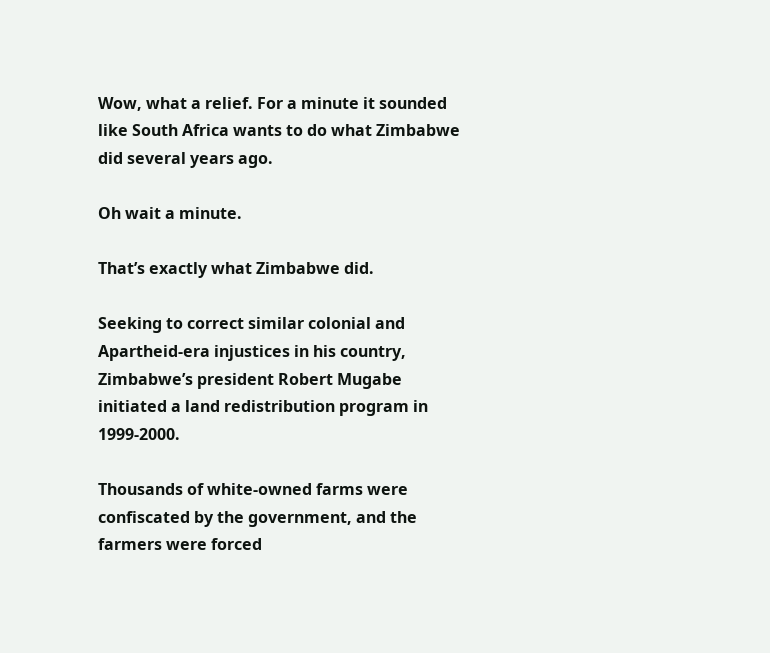Wow, what a relief. For a minute it sounded like South Africa wants to do what Zimbabwe did several years ago.

Oh wait a minute.

That’s exactly what Zimbabwe did.

Seeking to correct similar colonial and Apartheid-era injustices in his country, Zimbabwe’s president Robert Mugabe initiated a land redistribution program in 1999-2000.

Thousands of white-owned farms were confiscated by the government, and the farmers were forced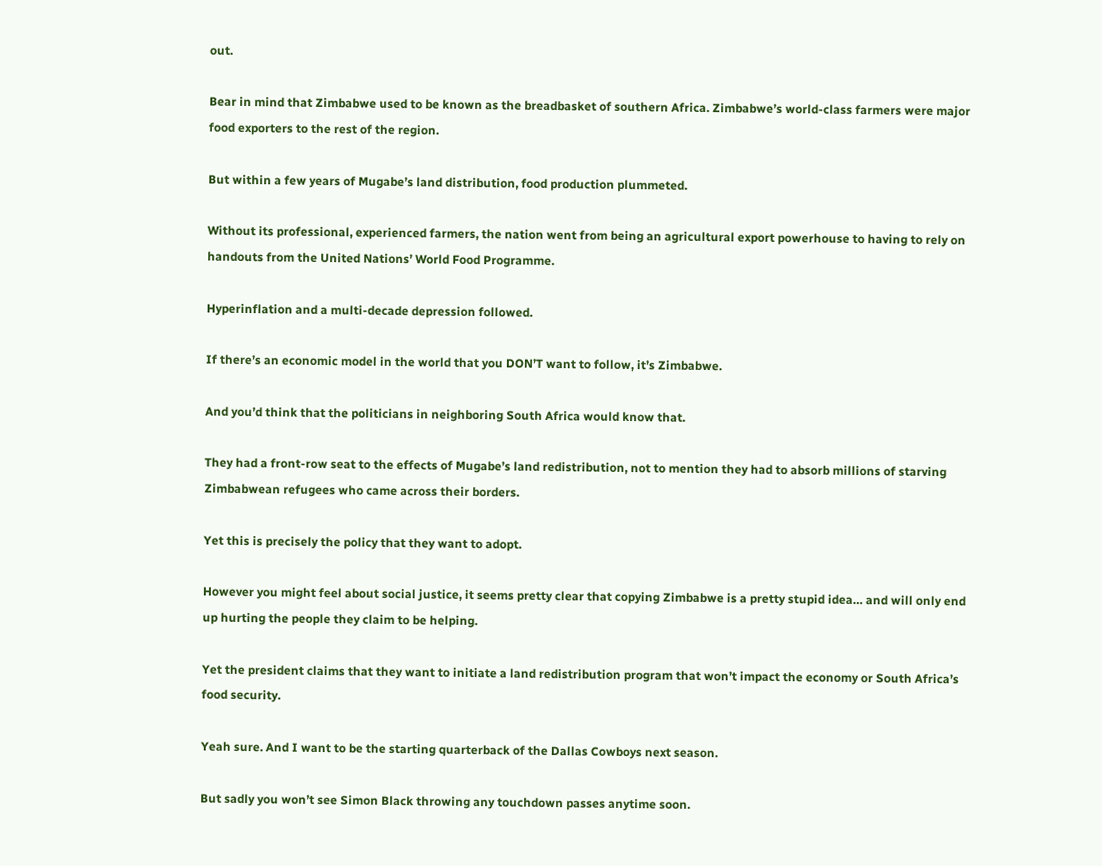out.

Bear in mind that Zimbabwe used to be known as the breadbasket of southern Africa. Zimbabwe’s world-class farmers were major food exporters to the rest of the region.

But within a few years of Mugabe’s land distribution, food production plummeted.

Without its professional, experienced farmers, the nation went from being an agricultural export powerhouse to having to rely on handouts from the United Nations’ World Food Programme.

Hyperinflation and a multi-decade depression followed.

If there’s an economic model in the world that you DON’T want to follow, it’s Zimbabwe.

And you’d think that the politicians in neighboring South Africa would know that.

They had a front-row seat to the effects of Mugabe’s land redistribution, not to mention they had to absorb millions of starving Zimbabwean refugees who came across their borders.

Yet this is precisely the policy that they want to adopt.

However you might feel about social justice, it seems pretty clear that copying Zimbabwe is a pretty stupid idea… and will only end up hurting the people they claim to be helping.

Yet the president claims that they want to initiate a land redistribution program that won’t impact the economy or South Africa’s food security.

Yeah sure. And I want to be the starting quarterback of the Dallas Cowboys next season.

But sadly you won’t see Simon Black throwing any touchdown passes anytime soon.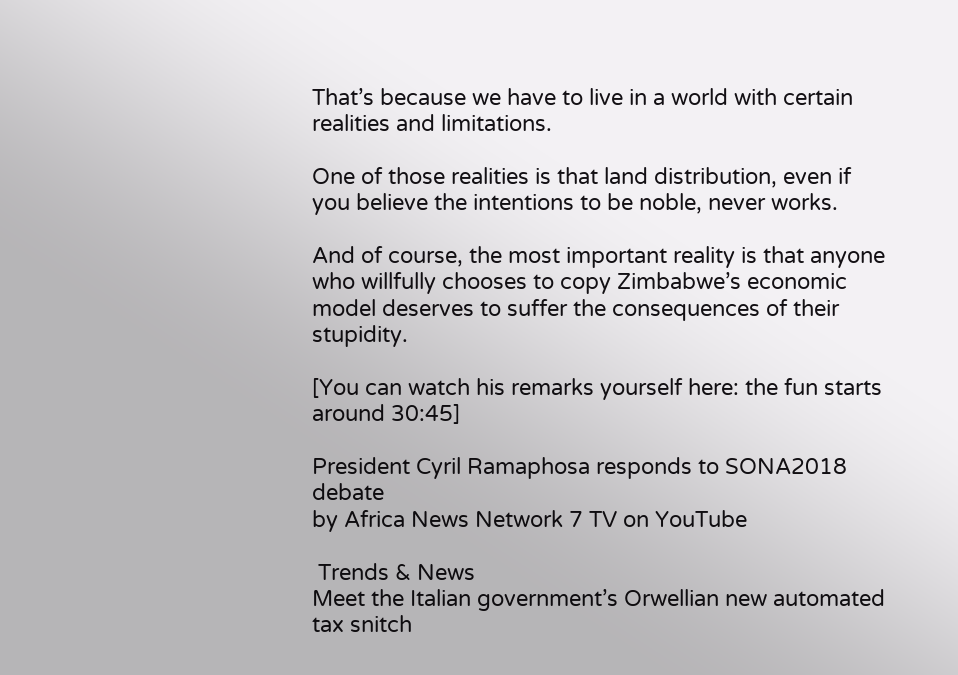That’s because we have to live in a world with certain realities and limitations.

One of those realities is that land distribution, even if you believe the intentions to be noble, never works.

And of course, the most important reality is that anyone who willfully chooses to copy Zimbabwe’s economic model deserves to suffer the consequences of their stupidity.

[You can watch his remarks yourself here: the fun starts around 30:45]

President Cyril Ramaphosa responds to SONA2018 debate
by Africa News Network 7 TV on YouTube

 Trends & News
Meet the Italian government’s Orwellian new automated tax snitch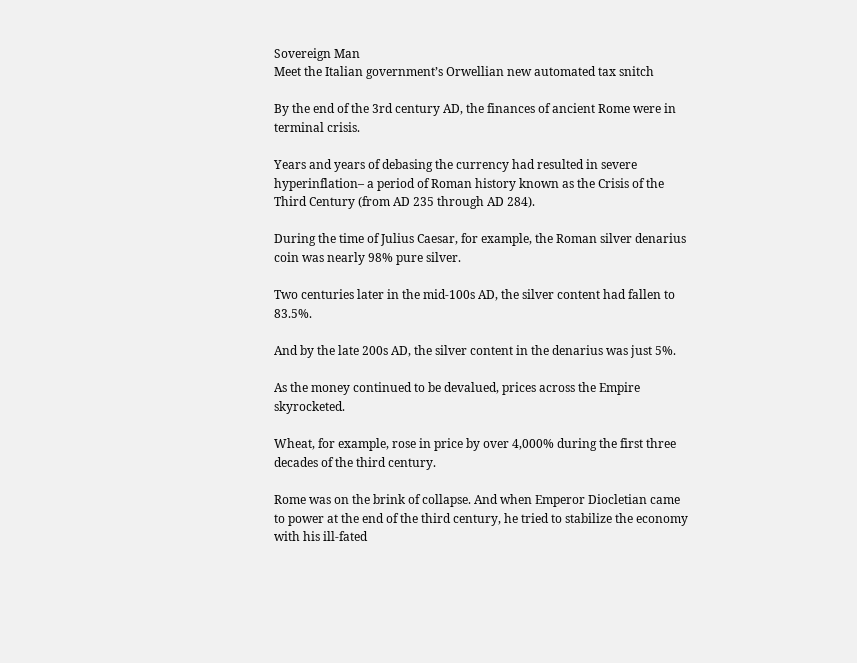Sovereign Man
Meet the Italian government’s Orwellian new automated tax snitch

By the end of the 3rd century AD, the finances of ancient Rome were in terminal crisis.

Years and years of debasing the currency had resulted in severe hyperinflation– a period of Roman history known as the Crisis of the Third Century (from AD 235 through AD 284).

During the time of Julius Caesar, for example, the Roman silver denarius coin was nearly 98% pure silver.

Two centuries later in the mid-100s AD, the silver content had fallen to 83.5%.

And by the late 200s AD, the silver content in the denarius was just 5%.

As the money continued to be devalued, prices across the Empire skyrocketed.

Wheat, for example, rose in price by over 4,000% during the first three decades of the third century.

Rome was on the brink of collapse. And when Emperor Diocletian came to power at the end of the third century, he tried to stabilize the economy with his ill-fated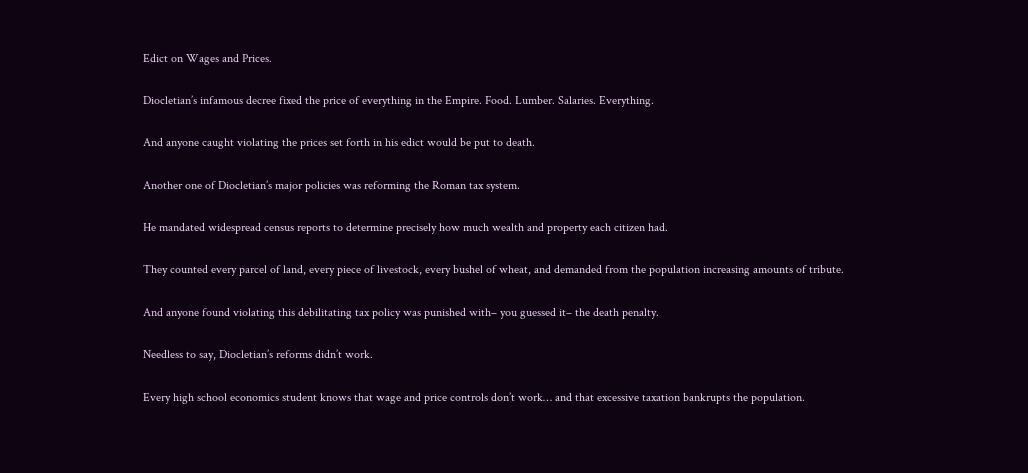Edict on Wages and Prices.

Diocletian’s infamous decree fixed the price of everything in the Empire. Food. Lumber. Salaries. Everything.

And anyone caught violating the prices set forth in his edict would be put to death.

Another one of Diocletian’s major policies was reforming the Roman tax system.

He mandated widespread census reports to determine precisely how much wealth and property each citizen had.

They counted every parcel of land, every piece of livestock, every bushel of wheat, and demanded from the population increasing amounts of tribute.

And anyone found violating this debilitating tax policy was punished with– you guessed it– the death penalty.

Needless to say, Diocletian’s reforms didn’t work.

Every high school economics student knows that wage and price controls don’t work… and that excessive taxation bankrupts the population.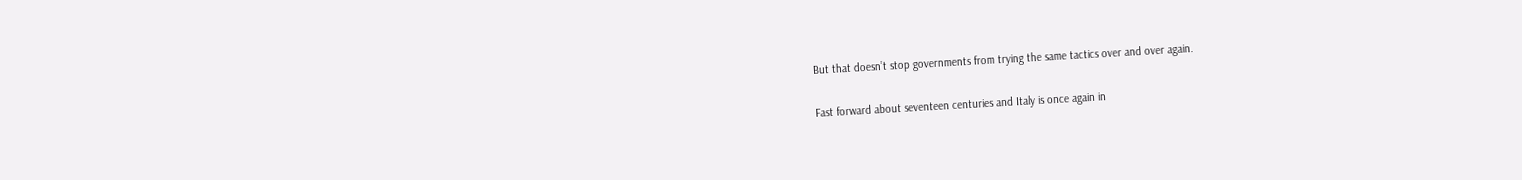But that doesn’t stop governments from trying the same tactics over and over again.

Fast forward about seventeen centuries and Italy is once again in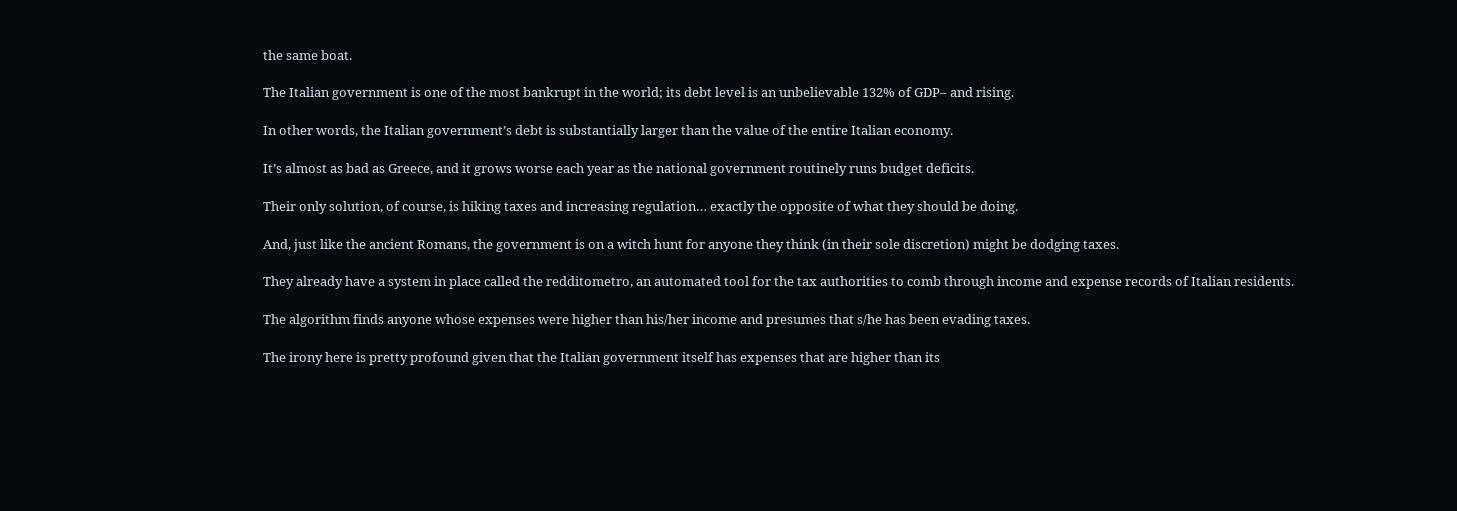the same boat.

The Italian government is one of the most bankrupt in the world; its debt level is an unbelievable 132% of GDP– and rising.

In other words, the Italian government’s debt is substantially larger than the value of the entire Italian economy.

It’s almost as bad as Greece, and it grows worse each year as the national government routinely runs budget deficits.

Their only solution, of course, is hiking taxes and increasing regulation… exactly the opposite of what they should be doing.

And, just like the ancient Romans, the government is on a witch hunt for anyone they think (in their sole discretion) might be dodging taxes.

They already have a system in place called the redditometro, an automated tool for the tax authorities to comb through income and expense records of Italian residents.

The algorithm finds anyone whose expenses were higher than his/her income and presumes that s/he has been evading taxes.

The irony here is pretty profound given that the Italian government itself has expenses that are higher than its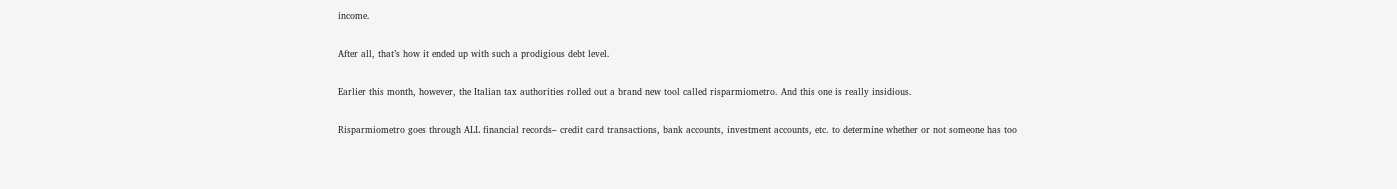income.

After all, that’s how it ended up with such a prodigious debt level.

Earlier this month, however, the Italian tax authorities rolled out a brand new tool called risparmiometro. And this one is really insidious.

Risparmiometro goes through ALL financial records– credit card transactions, bank accounts, investment accounts, etc. to determine whether or not someone has too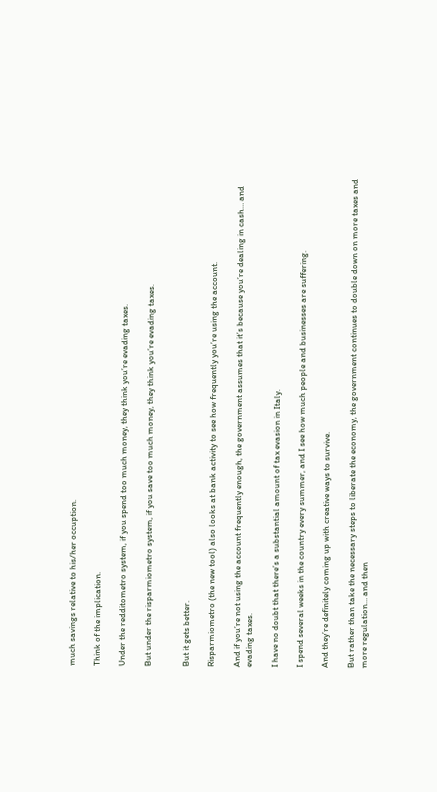much savings relative to his/her occuption.

Think of the implication.

Under the redditometro system, if you spend too much money, they think you’re evading taxes.

But under the risparmiometro system, if you save too much money, they think you’re evading taxes.


But it gets better.

Risparmiometro (the new tool) also looks at bank activity to see how frequently you’re using the account.

And if you’re not using the account frequently enough, the government assumes that it’s because you’re dealing in cash… and evading taxes.

I have no doubt that there’s a substantial amount of tax evasion in Italy.

I spend several weeks in the country every summer, and I see how much people and businesses are suffering.

And they’re definitely coming up with creative ways to survive.

But rather than take the necessary steps to liberate the economy, the government continues to double down on more taxes and more regulation… and then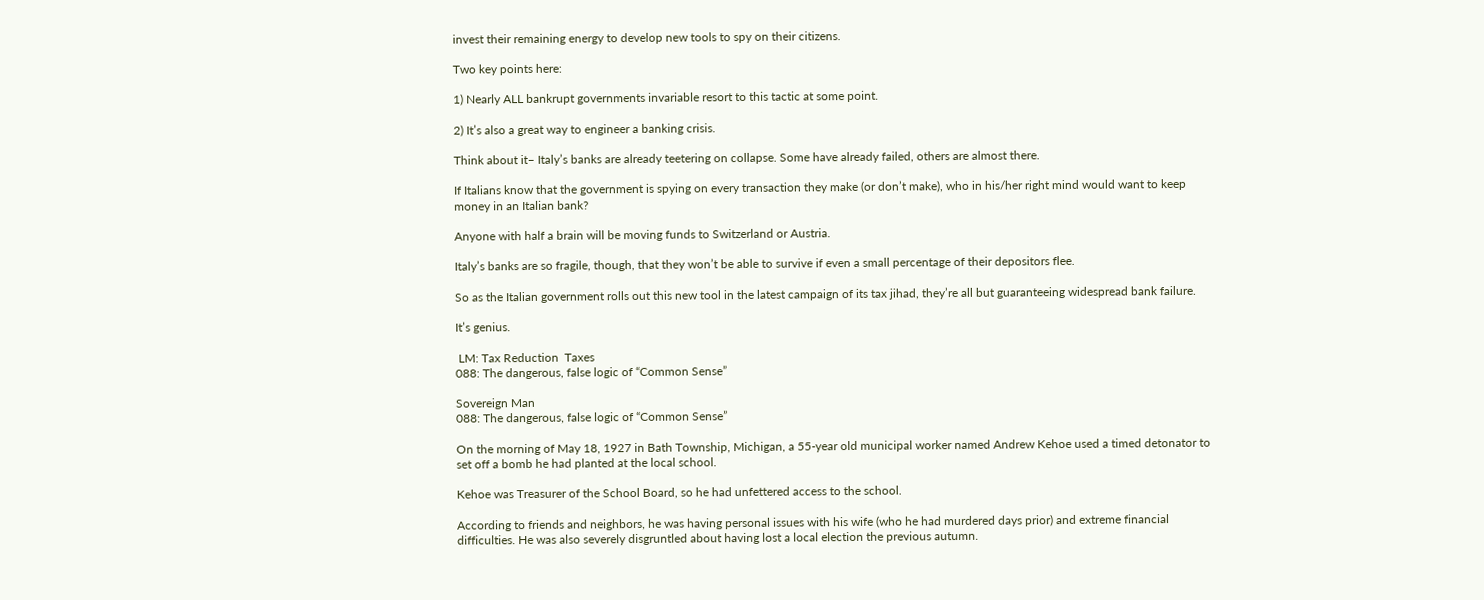invest their remaining energy to develop new tools to spy on their citizens.

Two key points here:

1) Nearly ALL bankrupt governments invariable resort to this tactic at some point.

2) It’s also a great way to engineer a banking crisis.

Think about it– Italy’s banks are already teetering on collapse. Some have already failed, others are almost there.

If Italians know that the government is spying on every transaction they make (or don’t make), who in his/her right mind would want to keep money in an Italian bank?

Anyone with half a brain will be moving funds to Switzerland or Austria.

Italy’s banks are so fragile, though, that they won’t be able to survive if even a small percentage of their depositors flee.

So as the Italian government rolls out this new tool in the latest campaign of its tax jihad, they’re all but guaranteeing widespread bank failure.

It’s genius.

 LM: Tax Reduction  Taxes
088: The dangerous, false logic of “Common Sense”

Sovereign Man
088: The dangerous, false logic of “Common Sense”

On the morning of May 18, 1927 in Bath Township, Michigan, a 55-year old municipal worker named Andrew Kehoe used a timed detonator to set off a bomb he had planted at the local school.

Kehoe was Treasurer of the School Board, so he had unfettered access to the school.

According to friends and neighbors, he was having personal issues with his wife (who he had murdered days prior) and extreme financial difficulties. He was also severely disgruntled about having lost a local election the previous autumn.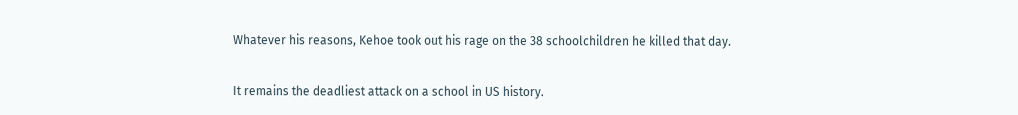Whatever his reasons, Kehoe took out his rage on the 38 schoolchildren he killed that day.

It remains the deadliest attack on a school in US history.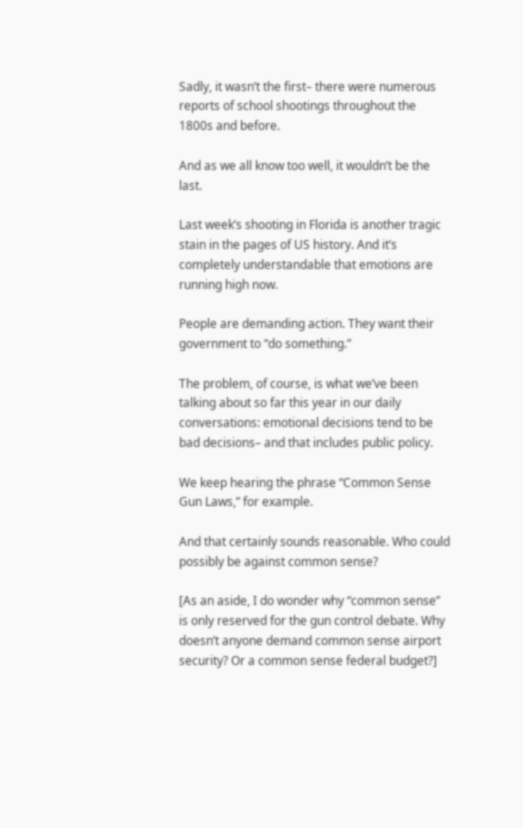Sadly, it wasn’t the first– there were numerous reports of school shootings throughout the 1800s and before.

And as we all know too well, it wouldn’t be the last.

Last week’s shooting in Florida is another tragic stain in the pages of US history. And it’s completely understandable that emotions are running high now.

People are demanding action. They want their government to “do something.”

The problem, of course, is what we’ve been talking about so far this year in our daily conversations: emotional decisions tend to be bad decisions– and that includes public policy.

We keep hearing the phrase “Common Sense Gun Laws,” for example.

And that certainly sounds reasonable. Who could possibly be against common sense?

[As an aside, I do wonder why “common sense” is only reserved for the gun control debate. Why doesn’t anyone demand common sense airport security? Or a common sense federal budget?]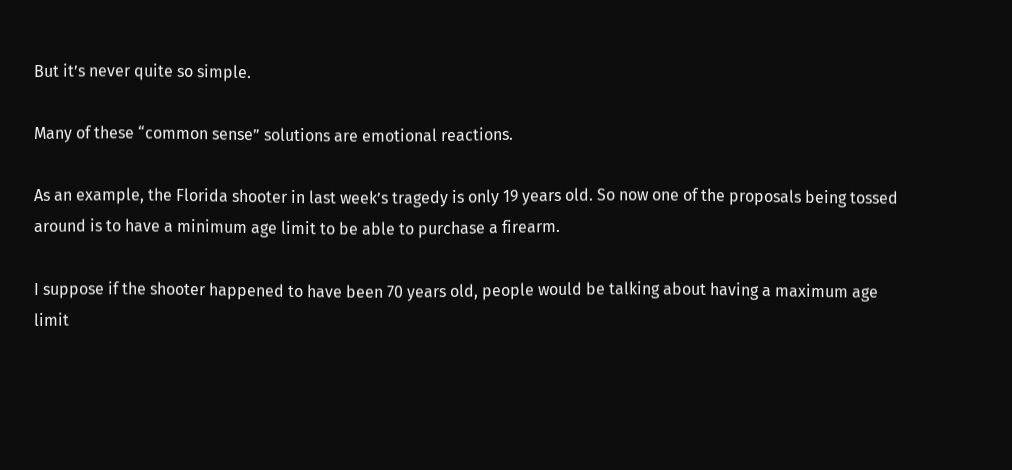But it’s never quite so simple.

Many of these “common sense” solutions are emotional reactions.

As an example, the Florida shooter in last week’s tragedy is only 19 years old. So now one of the proposals being tossed around is to have a minimum age limit to be able to purchase a firearm.

I suppose if the shooter happened to have been 70 years old, people would be talking about having a maximum age limit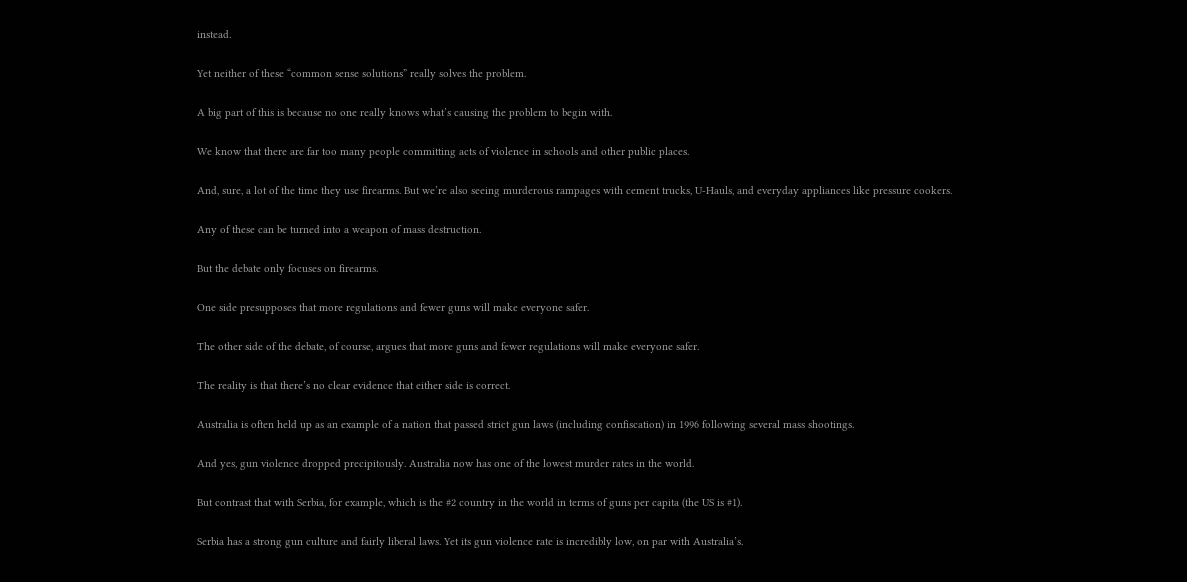instead.

Yet neither of these “common sense solutions” really solves the problem.

A big part of this is because no one really knows what’s causing the problem to begin with.

We know that there are far too many people committing acts of violence in schools and other public places.

And, sure, a lot of the time they use firearms. But we’re also seeing murderous rampages with cement trucks, U-Hauls, and everyday appliances like pressure cookers.

Any of these can be turned into a weapon of mass destruction.

But the debate only focuses on firearms.

One side presupposes that more regulations and fewer guns will make everyone safer.

The other side of the debate, of course, argues that more guns and fewer regulations will make everyone safer.

The reality is that there’s no clear evidence that either side is correct.

Australia is often held up as an example of a nation that passed strict gun laws (including confiscation) in 1996 following several mass shootings.

And yes, gun violence dropped precipitously. Australia now has one of the lowest murder rates in the world.

But contrast that with Serbia, for example, which is the #2 country in the world in terms of guns per capita (the US is #1).

Serbia has a strong gun culture and fairly liberal laws. Yet its gun violence rate is incredibly low, on par with Australia’s.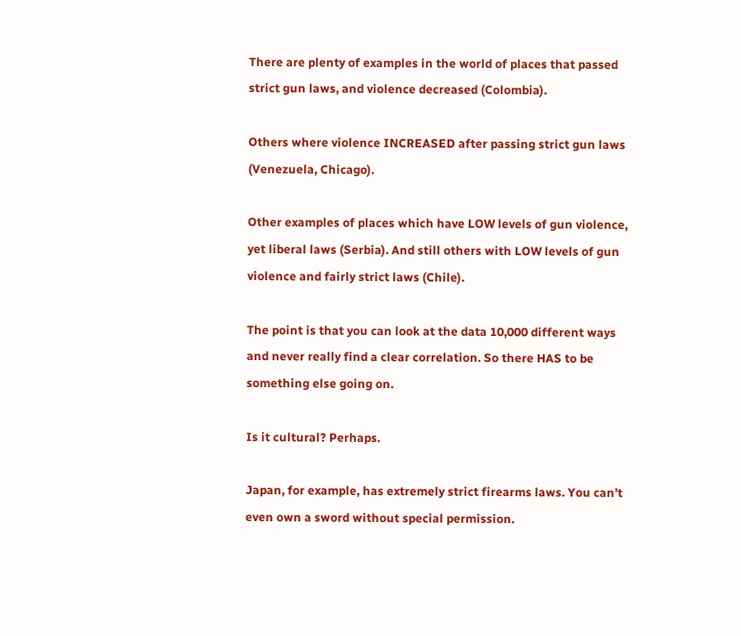There are plenty of examples in the world of places that passed strict gun laws, and violence decreased (Colombia).

Others where violence INCREASED after passing strict gun laws (Venezuela, Chicago).

Other examples of places which have LOW levels of gun violence, yet liberal laws (Serbia). And still others with LOW levels of gun violence and fairly strict laws (Chile).

The point is that you can look at the data 10,000 different ways and never really find a clear correlation. So there HAS to be something else going on.

Is it cultural? Perhaps.

Japan, for example, has extremely strict firearms laws. You can’t even own a sword without special permission.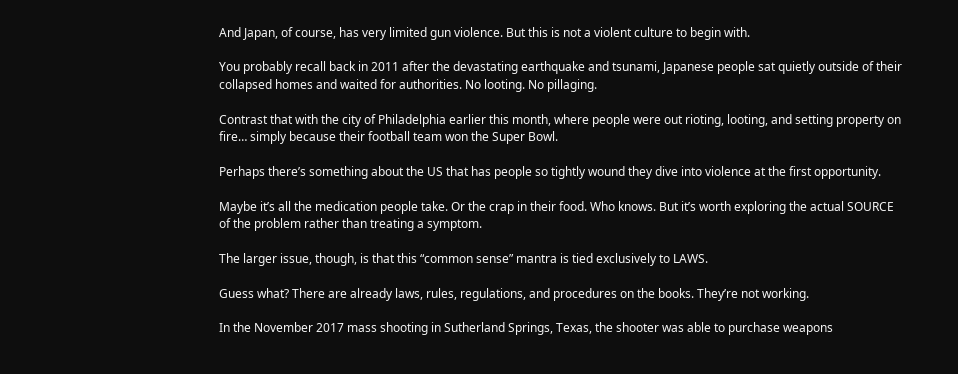And Japan, of course, has very limited gun violence. But this is not a violent culture to begin with.

You probably recall back in 2011 after the devastating earthquake and tsunami, Japanese people sat quietly outside of their collapsed homes and waited for authorities. No looting. No pillaging.

Contrast that with the city of Philadelphia earlier this month, where people were out rioting, looting, and setting property on fire… simply because their football team won the Super Bowl.

Perhaps there’s something about the US that has people so tightly wound they dive into violence at the first opportunity.

Maybe it’s all the medication people take. Or the crap in their food. Who knows. But it’s worth exploring the actual SOURCE of the problem rather than treating a symptom.

The larger issue, though, is that this “common sense” mantra is tied exclusively to LAWS.

Guess what? There are already laws, rules, regulations, and procedures on the books. They’re not working.

In the November 2017 mass shooting in Sutherland Springs, Texas, the shooter was able to purchase weapons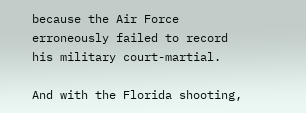because the Air Force erroneously failed to record his military court-martial.

And with the Florida shooting,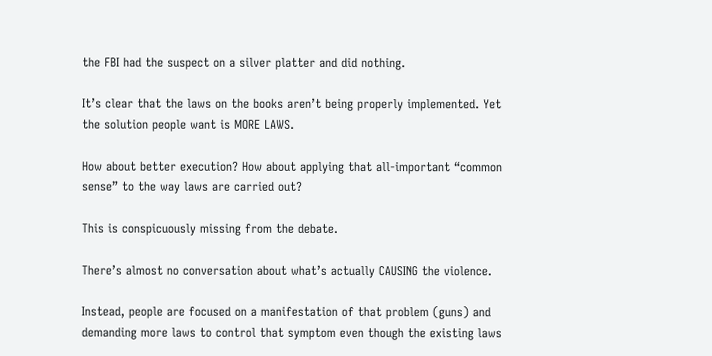the FBI had the suspect on a silver platter and did nothing.

It’s clear that the laws on the books aren’t being properly implemented. Yet the solution people want is MORE LAWS.

How about better execution? How about applying that all-important “common sense” to the way laws are carried out?

This is conspicuously missing from the debate.

There’s almost no conversation about what’s actually CAUSING the violence.

Instead, people are focused on a manifestation of that problem (guns) and demanding more laws to control that symptom even though the existing laws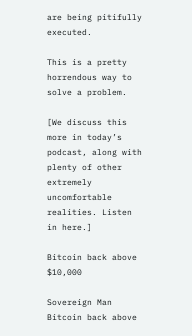are being pitifully executed.

This is a pretty horrendous way to solve a problem.

[We discuss this more in today’s podcast, along with plenty of other extremely uncomfortable realities. Listen in here.]

Bitcoin back above $10,000

Sovereign Man
Bitcoin back above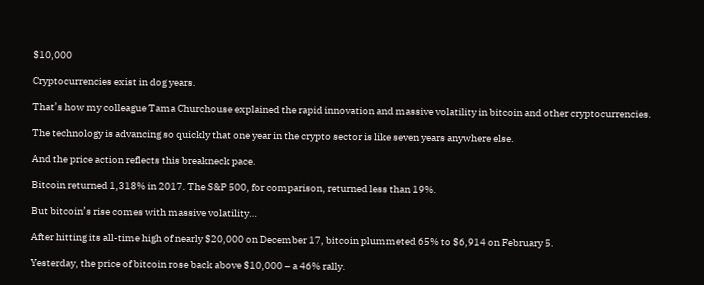$10,000

Cryptocurrencies exist in dog years.

That’s how my colleague Tama Churchouse explained the rapid innovation and massive volatility in bitcoin and other cryptocurrencies.

The technology is advancing so quickly that one year in the crypto sector is like seven years anywhere else.

And the price action reflects this breakneck pace.

Bitcoin returned 1,318% in 2017. The S&P 500, for comparison, returned less than 19%.

But bitcoin’s rise comes with massive volatility…

After hitting its all-time high of nearly $20,000 on December 17, bitcoin plummeted 65% to $6,914 on February 5.

Yesterday, the price of bitcoin rose back above $10,000 – a 46% rally.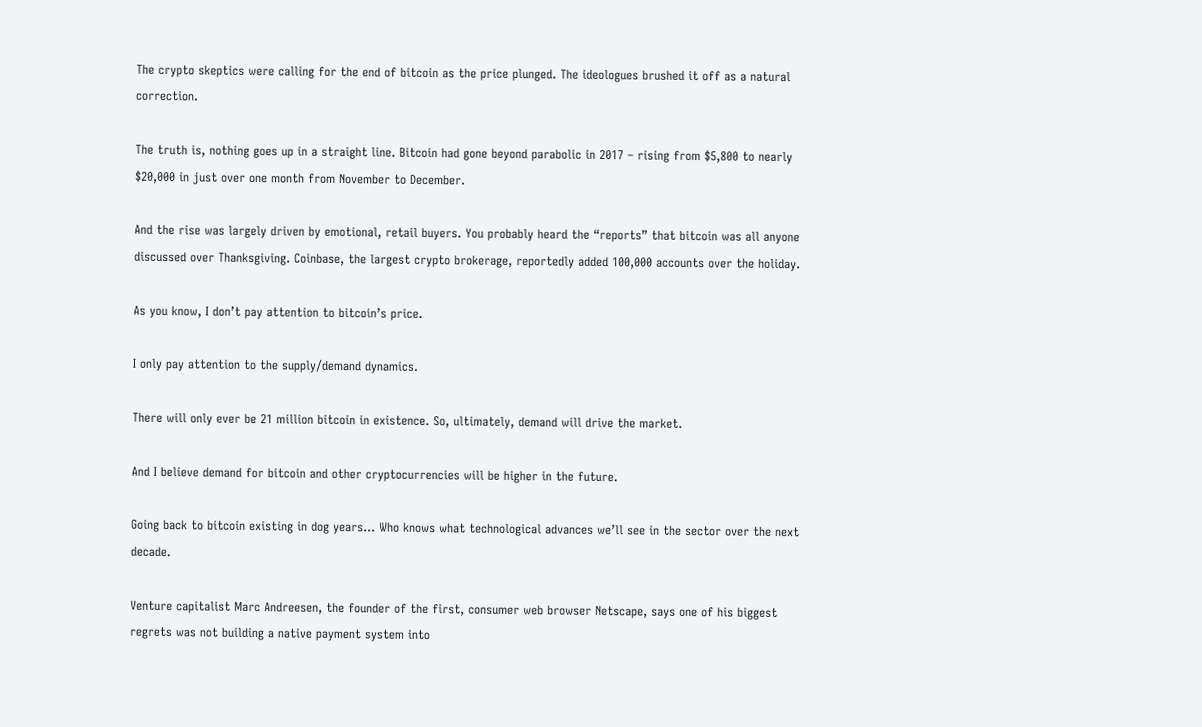The crypto skeptics were calling for the end of bitcoin as the price plunged. The ideologues brushed it off as a natural correction.

The truth is, nothing goes up in a straight line. Bitcoin had gone beyond parabolic in 2017 – rising from $5,800 to nearly $20,000 in just over one month from November to December.

And the rise was largely driven by emotional, retail buyers. You probably heard the “reports” that bitcoin was all anyone discussed over Thanksgiving. Coinbase, the largest crypto brokerage, reportedly added 100,000 accounts over the holiday.

As you know, I don’t pay attention to bitcoin’s price.

I only pay attention to the supply/demand dynamics.

There will only ever be 21 million bitcoin in existence. So, ultimately, demand will drive the market.

And I believe demand for bitcoin and other cryptocurrencies will be higher in the future.

Going back to bitcoin existing in dog years… Who knows what technological advances we’ll see in the sector over the next decade.

Venture capitalist Marc Andreesen, the founder of the first, consumer web browser Netscape, says one of his biggest regrets was not building a native payment system into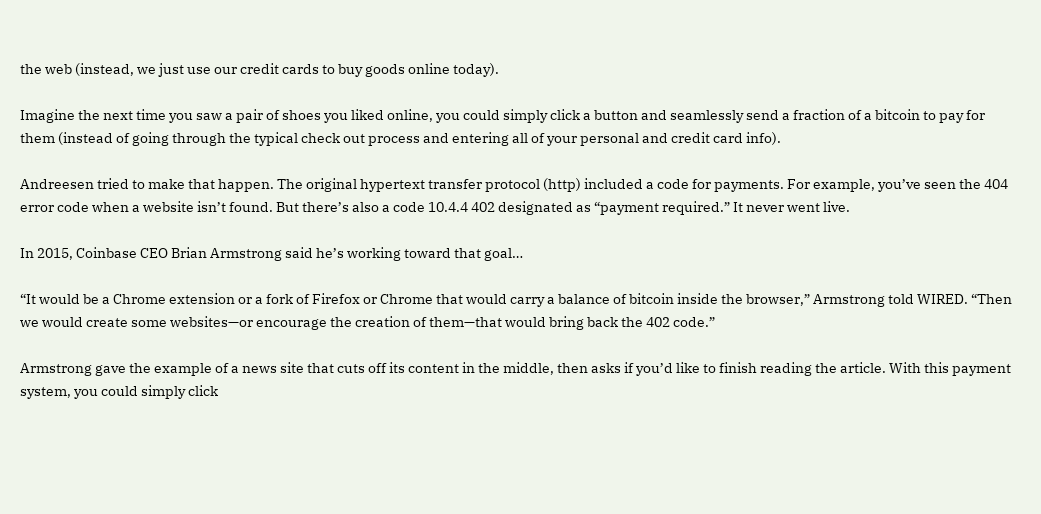the web (instead, we just use our credit cards to buy goods online today).

Imagine the next time you saw a pair of shoes you liked online, you could simply click a button and seamlessly send a fraction of a bitcoin to pay for them (instead of going through the typical check out process and entering all of your personal and credit card info).

Andreesen tried to make that happen. The original hypertext transfer protocol (http) included a code for payments. For example, you’ve seen the 404 error code when a website isn’t found. But there’s also a code 10.4.4 402 designated as “payment required.” It never went live.

In 2015, Coinbase CEO Brian Armstrong said he’s working toward that goal…

“It would be a Chrome extension or a fork of Firefox or Chrome that would carry a balance of bitcoin inside the browser,” Armstrong told WIRED. “Then we would create some websites—or encourage the creation of them—that would bring back the 402 code.”

Armstrong gave the example of a news site that cuts off its content in the middle, then asks if you’d like to finish reading the article. With this payment system, you could simply click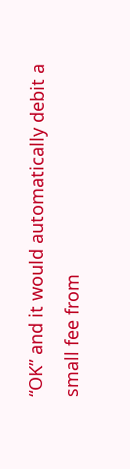“OK” and it would automatically debit a small fee from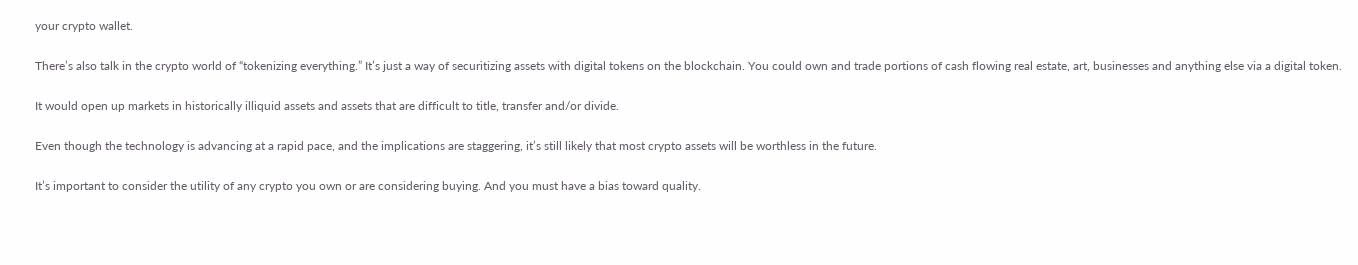your crypto wallet.

There’s also talk in the crypto world of “tokenizing everything.” It’s just a way of securitizing assets with digital tokens on the blockchain. You could own and trade portions of cash flowing real estate, art, businesses and anything else via a digital token.

It would open up markets in historically illiquid assets and assets that are difficult to title, transfer and/or divide.

Even though the technology is advancing at a rapid pace, and the implications are staggering, it’s still likely that most crypto assets will be worthless in the future.

It’s important to consider the utility of any crypto you own or are considering buying. And you must have a bias toward quality.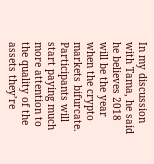In my discussion with Tama, he said he believes 2018 will be the year when the crypto markets bifurcate. Participants will start paying much more attention to the quality of the assets they’re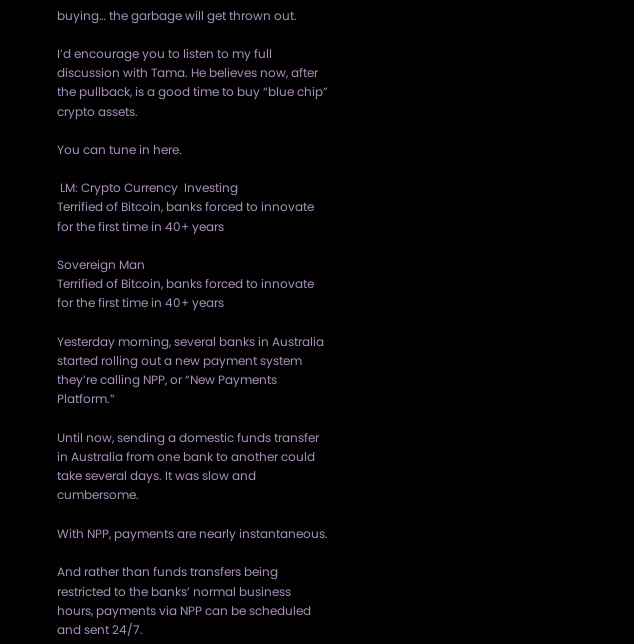buying… the garbage will get thrown out.

I’d encourage you to listen to my full discussion with Tama. He believes now, after the pullback, is a good time to buy “blue chip” crypto assets.

You can tune in here.

 LM: Crypto Currency  Investing
Terrified of Bitcoin, banks forced to innovate for the first time in 40+ years

Sovereign Man
Terrified of Bitcoin, banks forced to innovate for the first time in 40+ years

Yesterday morning, several banks in Australia started rolling out a new payment system they’re calling NPP, or “New Payments Platform.”

Until now, sending a domestic funds transfer in Australia from one bank to another could take several days. It was slow and cumbersome.

With NPP, payments are nearly instantaneous.

And rather than funds transfers being restricted to the banks’ normal business hours, payments via NPP can be scheduled and sent 24/7.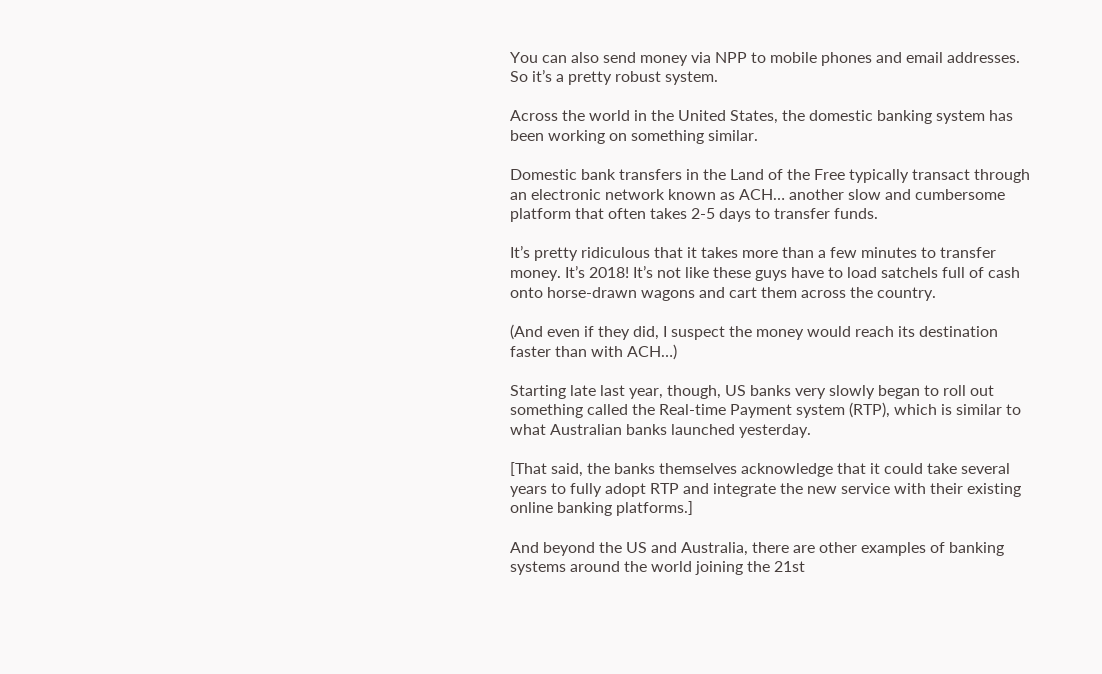You can also send money via NPP to mobile phones and email addresses. So it’s a pretty robust system.

Across the world in the United States, the domestic banking system has been working on something similar.

Domestic bank transfers in the Land of the Free typically transact through an electronic network known as ACH… another slow and cumbersome platform that often takes 2-5 days to transfer funds.

It’s pretty ridiculous that it takes more than a few minutes to transfer money. It’s 2018! It’s not like these guys have to load satchels full of cash onto horse-drawn wagons and cart them across the country.

(And even if they did, I suspect the money would reach its destination faster than with ACH…)

Starting late last year, though, US banks very slowly began to roll out something called the Real-time Payment system (RTP), which is similar to what Australian banks launched yesterday.

[That said, the banks themselves acknowledge that it could take several years to fully adopt RTP and integrate the new service with their existing online banking platforms.]

And beyond the US and Australia, there are other examples of banking systems around the world joining the 21st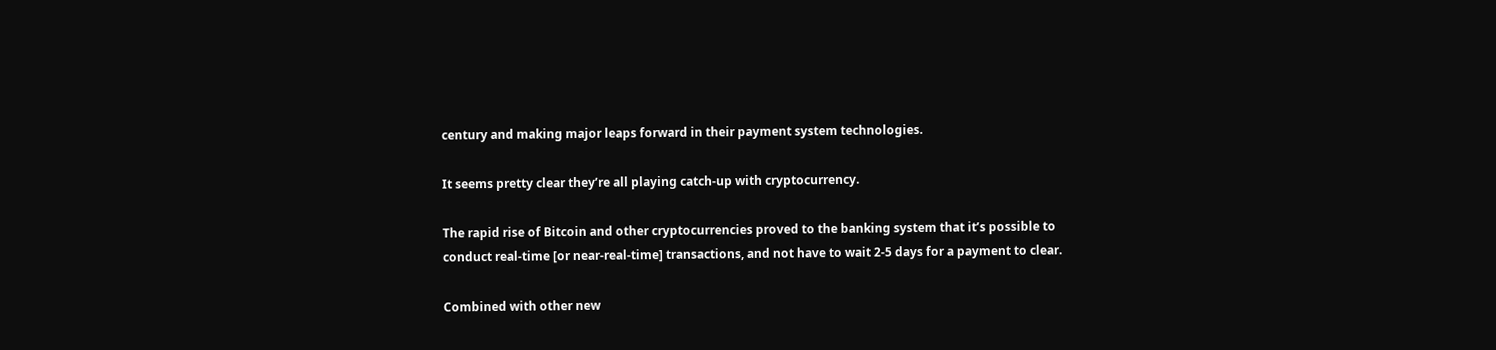century and making major leaps forward in their payment system technologies.

It seems pretty clear they’re all playing catch-up with cryptocurrency.

The rapid rise of Bitcoin and other cryptocurrencies proved to the banking system that it’s possible to conduct real-time [or near-real-time] transactions, and not have to wait 2-5 days for a payment to clear.

Combined with other new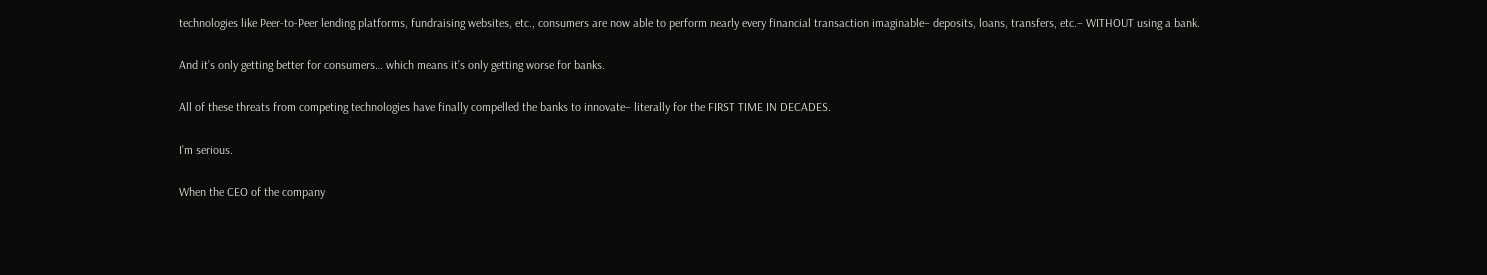technologies like Peer-to-Peer lending platforms, fundraising websites, etc., consumers are now able to perform nearly every financial transaction imaginable– deposits, loans, transfers, etc.– WITHOUT using a bank.

And it’s only getting better for consumers… which means it’s only getting worse for banks.

All of these threats from competing technologies have finally compelled the banks to innovate– literally for the FIRST TIME IN DECADES.

I’m serious.

When the CEO of the company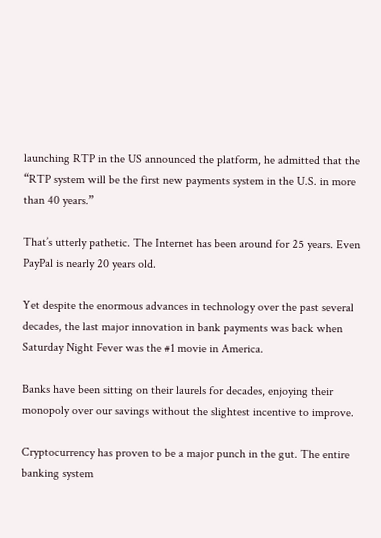launching RTP in the US announced the platform, he admitted that the “RTP system will be the first new payments system in the U.S. in more than 40 years.”

That’s utterly pathetic. The Internet has been around for 25 years. Even PayPal is nearly 20 years old.

Yet despite the enormous advances in technology over the past several decades, the last major innovation in bank payments was back when Saturday Night Fever was the #1 movie in America.

Banks have been sitting on their laurels for decades, enjoying their monopoly over our savings without the slightest incentive to improve.

Cryptocurrency has proven to be a major punch in the gut. The entire banking system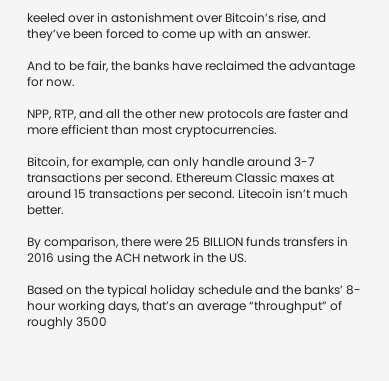keeled over in astonishment over Bitcoin’s rise, and they’ve been forced to come up with an answer.

And to be fair, the banks have reclaimed the advantage for now.

NPP, RTP, and all the other new protocols are faster and more efficient than most cryptocurrencies.

Bitcoin, for example, can only handle around 3-7 transactions per second. Ethereum Classic maxes at around 15 transactions per second. Litecoin isn’t much better.

By comparison, there were 25 BILLION funds transfers in 2016 using the ACH network in the US.

Based on the typical holiday schedule and the banks’ 8-hour working days, that’s an average “throughput” of roughly 3500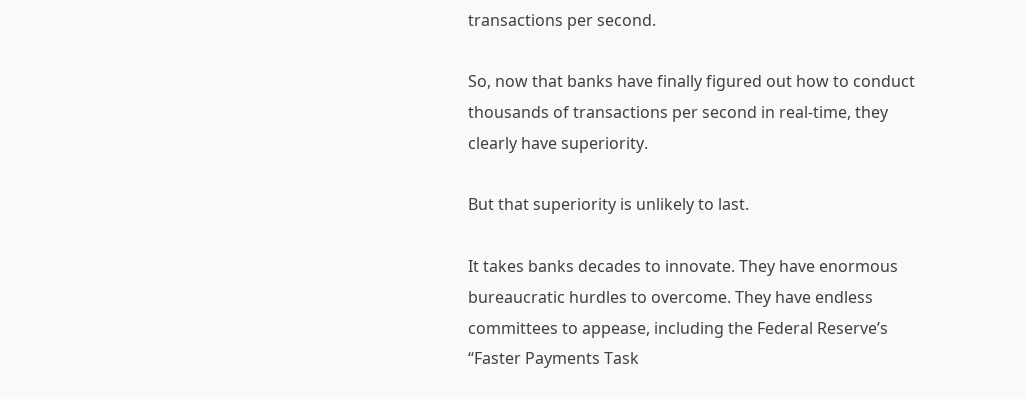transactions per second.

So, now that banks have finally figured out how to conduct thousands of transactions per second in real-time, they clearly have superiority.

But that superiority is unlikely to last.

It takes banks decades to innovate. They have enormous bureaucratic hurdles to overcome. They have endless committees to appease, including the Federal Reserve’s “Faster Payments Task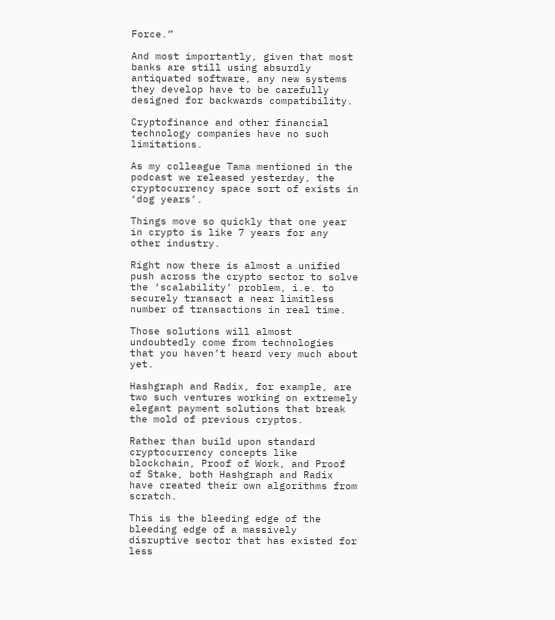Force.”

And most importantly, given that most banks are still using absurdly antiquated software, any new systems they develop have to be carefully designed for backwards compatibility.

Cryptofinance and other financial technology companies have no such limitations.

As my colleague Tama mentioned in the podcast we released yesterday, the cryptocurrency space sort of exists in ‘dog years’.

Things move so quickly that one year in crypto is like 7 years for any other industry.

Right now there is almost a unified push across the crypto sector to solve the ‘scalability’ problem, i.e. to securely transact a near limitless number of transactions in real time.

Those solutions will almost undoubtedly come from technologies that you haven’t heard very much about yet.

Hashgraph and Radix, for example, are two such ventures working on extremely elegant payment solutions that break the mold of previous cryptos.

Rather than build upon standard cryptocurrency concepts like blockchain, Proof of Work, and Proof of Stake, both Hashgraph and Radix have created their own algorithms from scratch.

This is the bleeding edge of the bleeding edge of a massively disruptive sector that has existed for less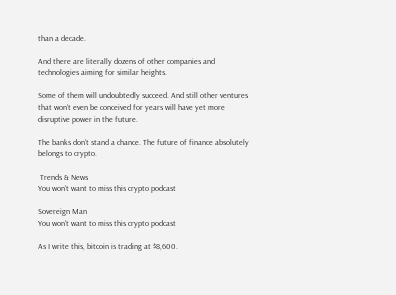than a decade.

And there are literally dozens of other companies and technologies aiming for similar heights.

Some of them will undoubtedly succeed. And still other ventures that won’t even be conceived for years will have yet more disruptive power in the future.

The banks don’t stand a chance. The future of finance absolutely belongs to crypto.

 Trends & News
You won’t want to miss this crypto podcast

Sovereign Man
You won’t want to miss this crypto podcast

As I write this, bitcoin is trading at $8,600.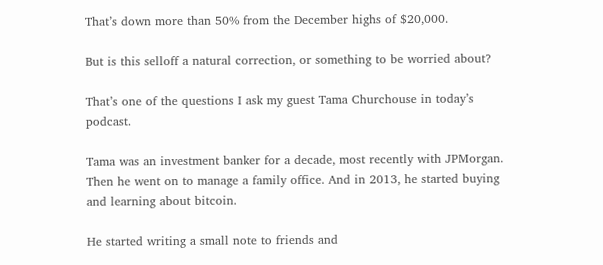That’s down more than 50% from the December highs of $20,000.

But is this selloff a natural correction, or something to be worried about?

That’s one of the questions I ask my guest Tama Churchouse in today’s podcast.

Tama was an investment banker for a decade, most recently with JPMorgan. Then he went on to manage a family office. And in 2013, he started buying and learning about bitcoin.

He started writing a small note to friends and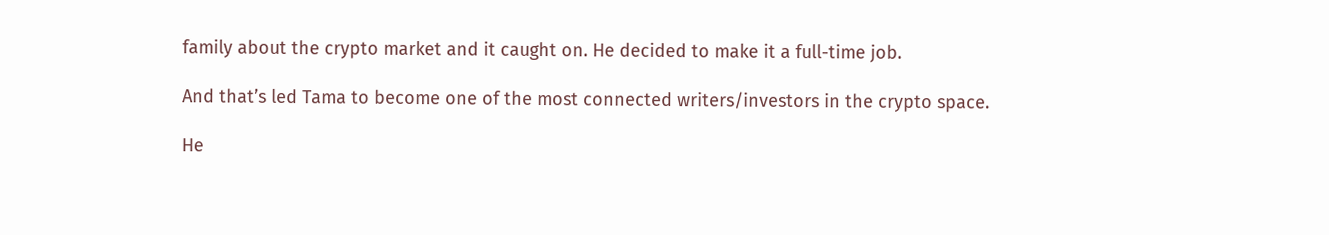family about the crypto market and it caught on. He decided to make it a full-time job.

And that’s led Tama to become one of the most connected writers/investors in the crypto space.

He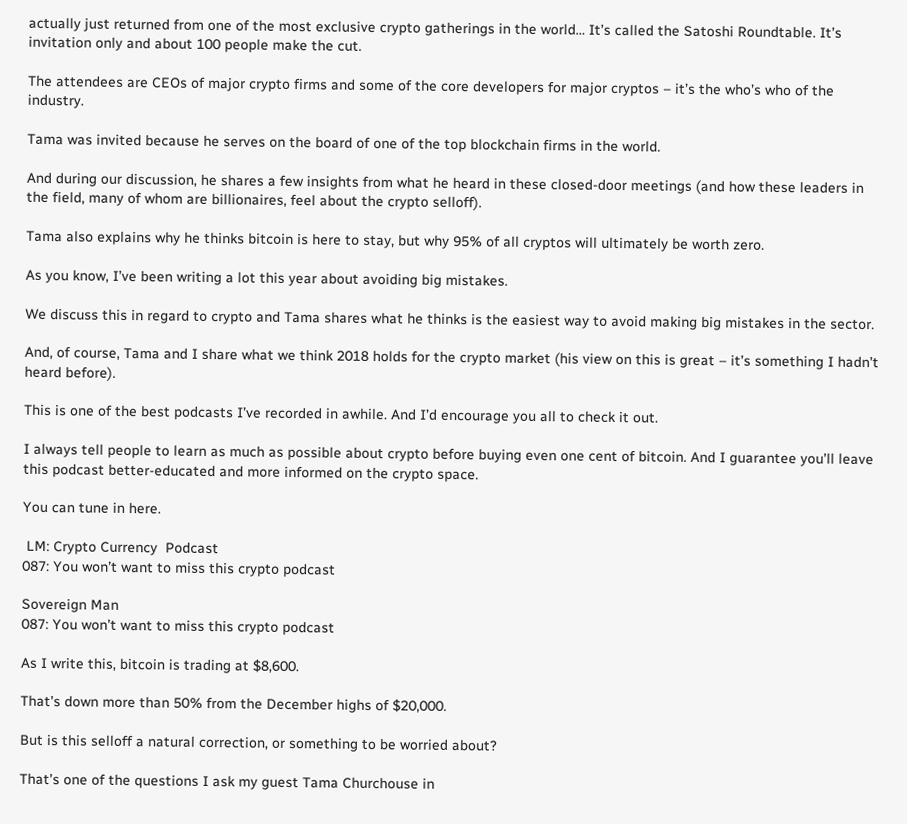actually just returned from one of the most exclusive crypto gatherings in the world… It’s called the Satoshi Roundtable. It’s invitation only and about 100 people make the cut.

The attendees are CEOs of major crypto firms and some of the core developers for major cryptos – it’s the who’s who of the industry.

Tama was invited because he serves on the board of one of the top blockchain firms in the world.

And during our discussion, he shares a few insights from what he heard in these closed-door meetings (and how these leaders in the field, many of whom are billionaires, feel about the crypto selloff).

Tama also explains why he thinks bitcoin is here to stay, but why 95% of all cryptos will ultimately be worth zero.

As you know, I’ve been writing a lot this year about avoiding big mistakes.

We discuss this in regard to crypto and Tama shares what he thinks is the easiest way to avoid making big mistakes in the sector.

And, of course, Tama and I share what we think 2018 holds for the crypto market (his view on this is great – it’s something I hadn’t heard before).

This is one of the best podcasts I’ve recorded in awhile. And I’d encourage you all to check it out.

I always tell people to learn as much as possible about crypto before buying even one cent of bitcoin. And I guarantee you’ll leave this podcast better-educated and more informed on the crypto space.

You can tune in here.

 LM: Crypto Currency  Podcast
087: You won’t want to miss this crypto podcast

Sovereign Man
087: You won’t want to miss this crypto podcast

As I write this, bitcoin is trading at $8,600.

That’s down more than 50% from the December highs of $20,000.

But is this selloff a natural correction, or something to be worried about?

That’s one of the questions I ask my guest Tama Churchouse in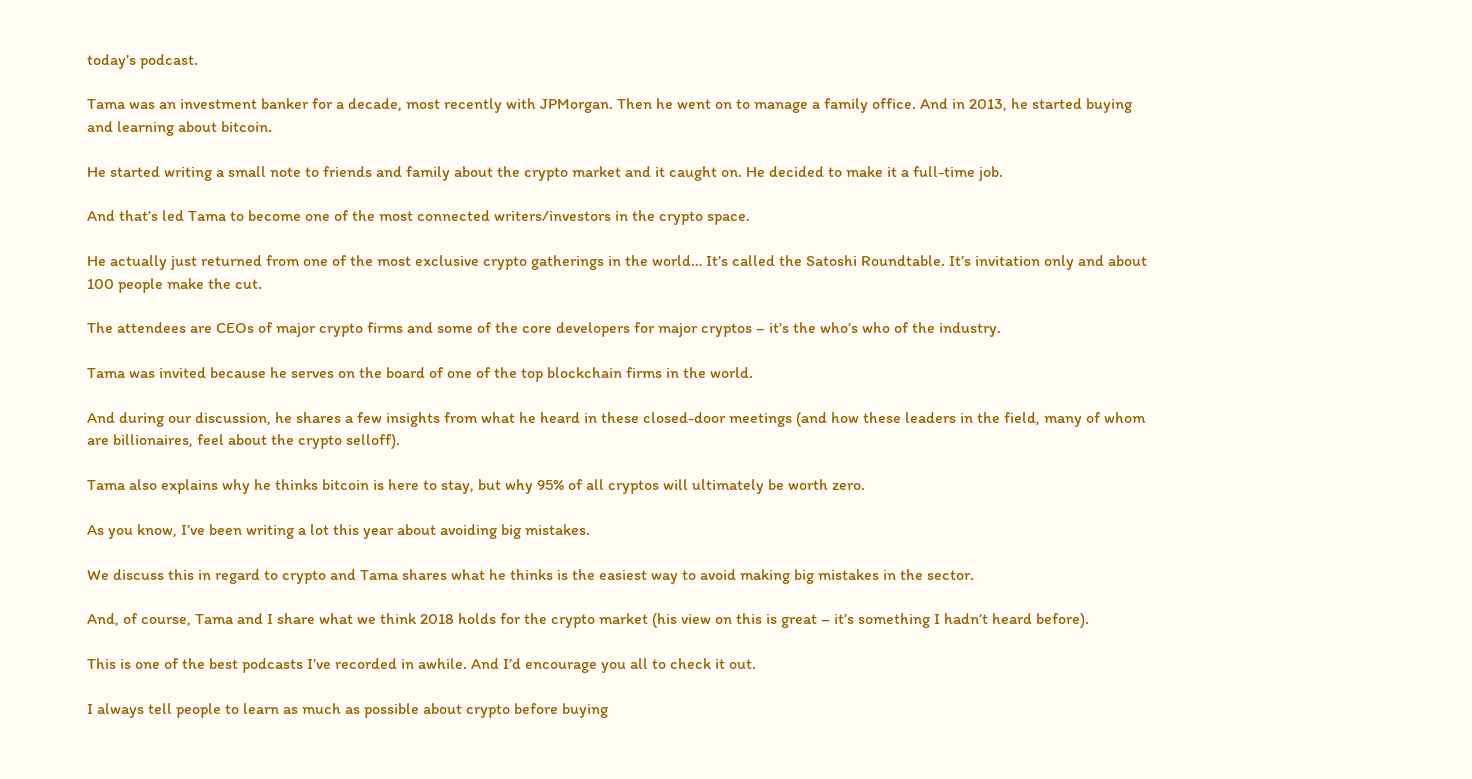today’s podcast.

Tama was an investment banker for a decade, most recently with JPMorgan. Then he went on to manage a family office. And in 2013, he started buying and learning about bitcoin.

He started writing a small note to friends and family about the crypto market and it caught on. He decided to make it a full-time job.

And that’s led Tama to become one of the most connected writers/investors in the crypto space.

He actually just returned from one of the most exclusive crypto gatherings in the world… It’s called the Satoshi Roundtable. It’s invitation only and about 100 people make the cut.

The attendees are CEOs of major crypto firms and some of the core developers for major cryptos – it’s the who’s who of the industry.

Tama was invited because he serves on the board of one of the top blockchain firms in the world.

And during our discussion, he shares a few insights from what he heard in these closed-door meetings (and how these leaders in the field, many of whom are billionaires, feel about the crypto selloff).

Tama also explains why he thinks bitcoin is here to stay, but why 95% of all cryptos will ultimately be worth zero.

As you know, I’ve been writing a lot this year about avoiding big mistakes.

We discuss this in regard to crypto and Tama shares what he thinks is the easiest way to avoid making big mistakes in the sector.

And, of course, Tama and I share what we think 2018 holds for the crypto market (his view on this is great – it’s something I hadn’t heard before).

This is one of the best podcasts I’ve recorded in awhile. And I’d encourage you all to check it out.

I always tell people to learn as much as possible about crypto before buying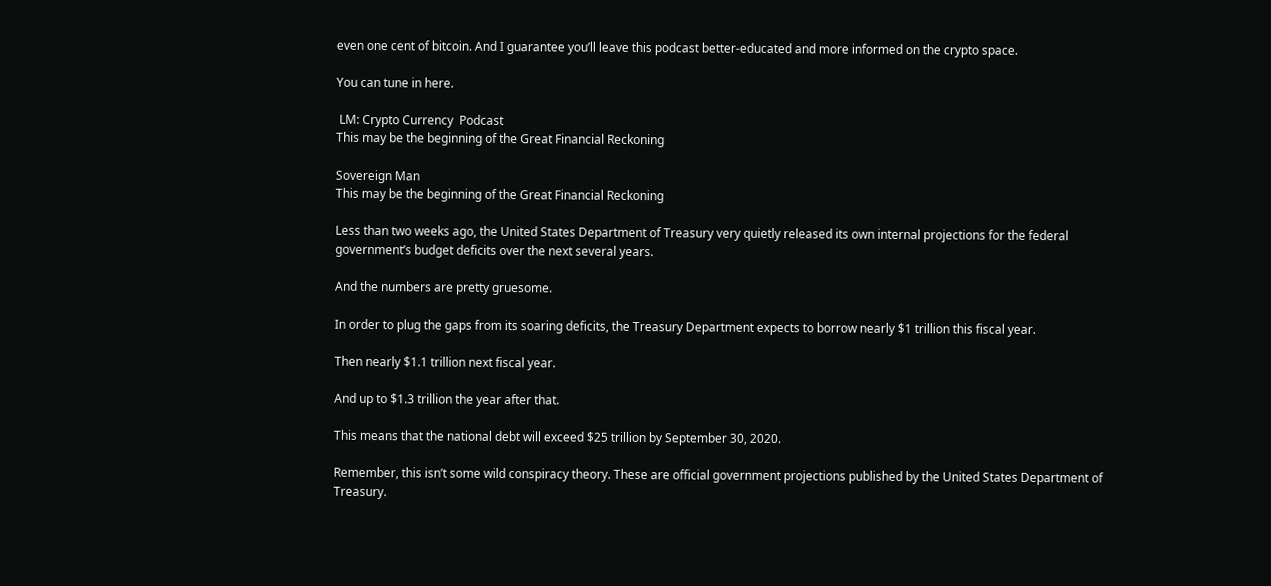even one cent of bitcoin. And I guarantee you’ll leave this podcast better-educated and more informed on the crypto space.

You can tune in here.

 LM: Crypto Currency  Podcast
This may be the beginning of the Great Financial Reckoning

Sovereign Man
This may be the beginning of the Great Financial Reckoning

Less than two weeks ago, the United States Department of Treasury very quietly released its own internal projections for the federal government’s budget deficits over the next several years.

And the numbers are pretty gruesome.

In order to plug the gaps from its soaring deficits, the Treasury Department expects to borrow nearly $1 trillion this fiscal year.

Then nearly $1.1 trillion next fiscal year.

And up to $1.3 trillion the year after that.

This means that the national debt will exceed $25 trillion by September 30, 2020.

Remember, this isn’t some wild conspiracy theory. These are official government projections published by the United States Department of Treasury.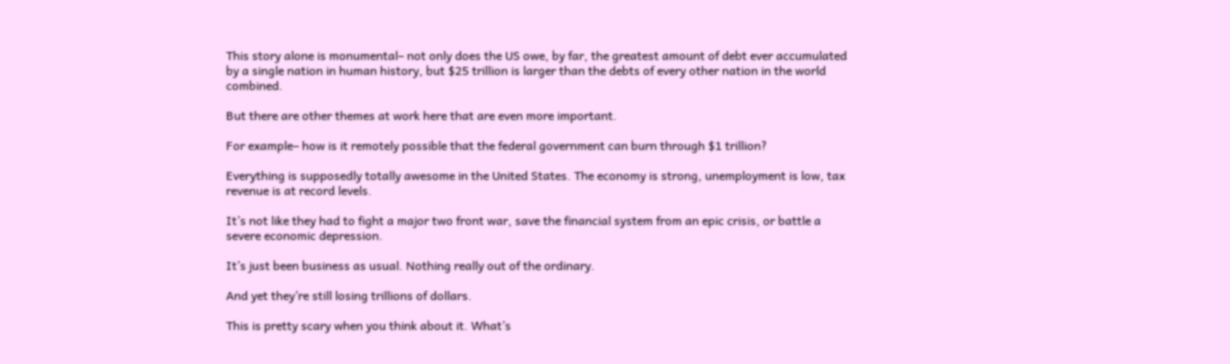This story alone is monumental– not only does the US owe, by far, the greatest amount of debt ever accumulated by a single nation in human history, but $25 trillion is larger than the debts of every other nation in the world combined.

But there are other themes at work here that are even more important.

For example– how is it remotely possible that the federal government can burn through $1 trillion?

Everything is supposedly totally awesome in the United States. The economy is strong, unemployment is low, tax revenue is at record levels.

It’s not like they had to fight a major two front war, save the financial system from an epic crisis, or battle a severe economic depression.

It’s just been business as usual. Nothing really out of the ordinary.

And yet they’re still losing trillions of dollars.

This is pretty scary when you think about it. What’s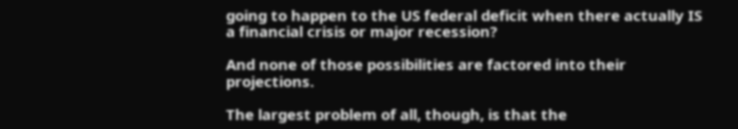going to happen to the US federal deficit when there actually IS a financial crisis or major recession?

And none of those possibilities are factored into their projections.

The largest problem of all, though, is that the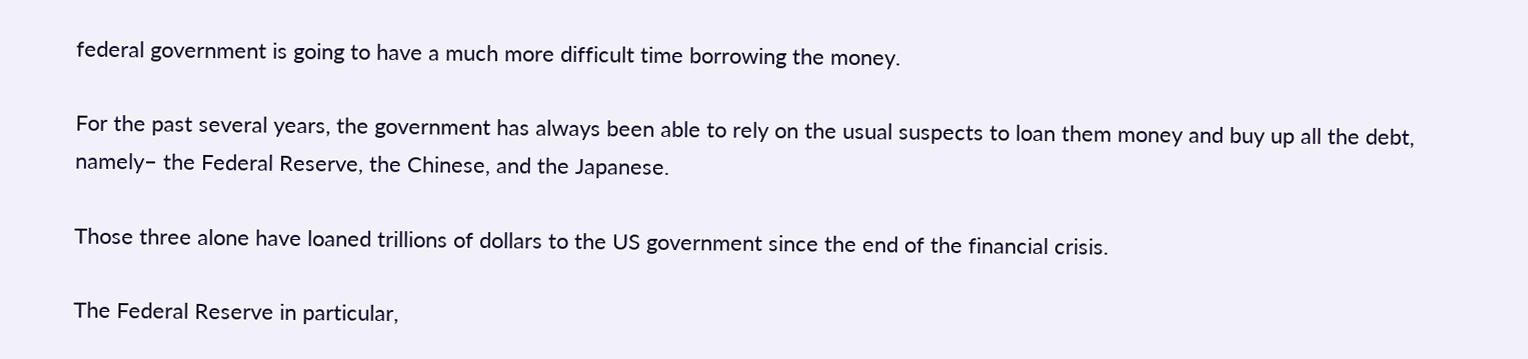federal government is going to have a much more difficult time borrowing the money.

For the past several years, the government has always been able to rely on the usual suspects to loan them money and buy up all the debt, namely– the Federal Reserve, the Chinese, and the Japanese.

Those three alone have loaned trillions of dollars to the US government since the end of the financial crisis.

The Federal Reserve in particular,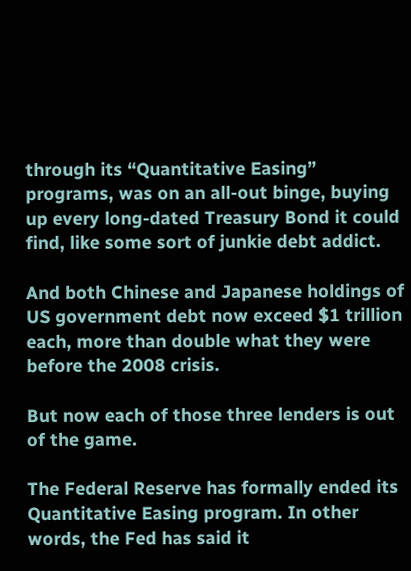through its “Quantitative Easing” programs, was on an all-out binge, buying up every long-dated Treasury Bond it could find, like some sort of junkie debt addict.

And both Chinese and Japanese holdings of US government debt now exceed $1 trillion each, more than double what they were before the 2008 crisis.

But now each of those three lenders is out of the game.

The Federal Reserve has formally ended its Quantitative Easing program. In other words, the Fed has said it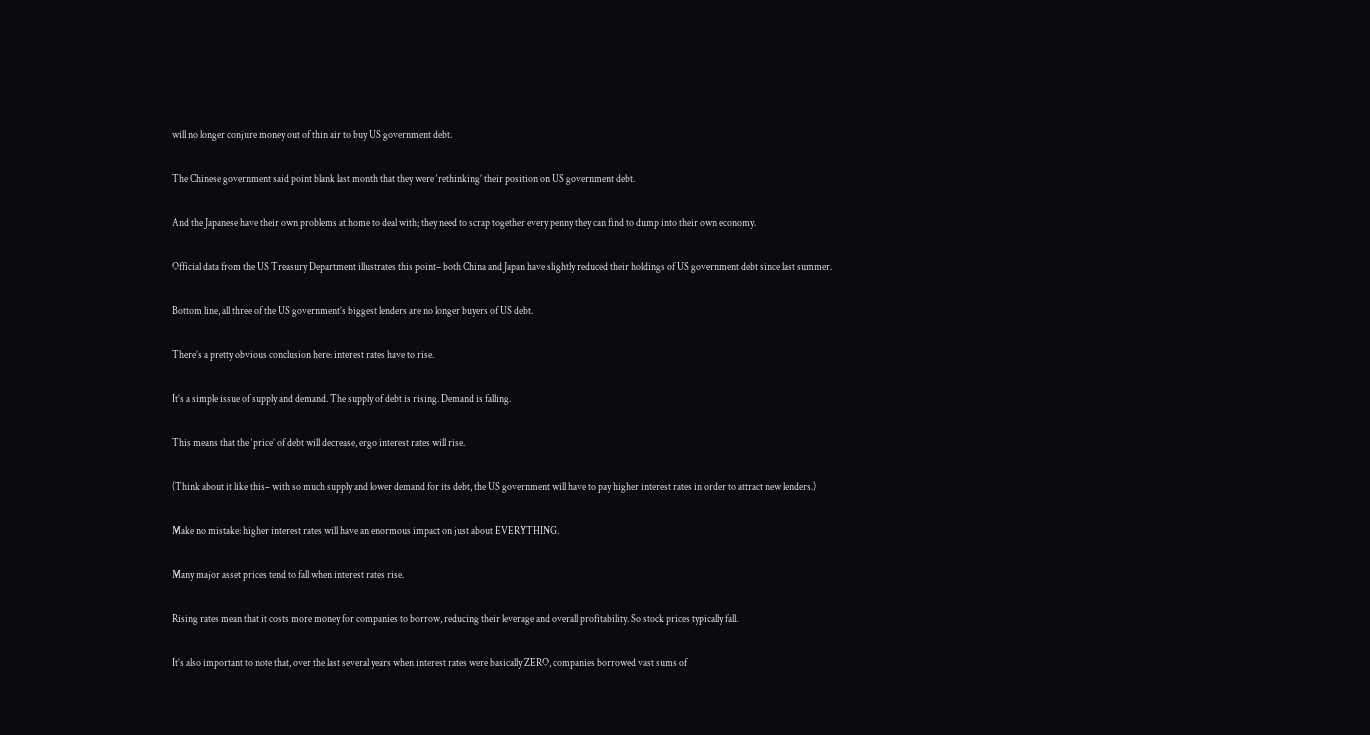will no longer conjure money out of thin air to buy US government debt.

The Chinese government said point blank last month that they were ‘rethinking’ their position on US government debt.

And the Japanese have their own problems at home to deal with; they need to scrap together every penny they can find to dump into their own economy.

Official data from the US Treasury Department illustrates this point– both China and Japan have slightly reduced their holdings of US government debt since last summer.

Bottom line, all three of the US government’s biggest lenders are no longer buyers of US debt.

There’s a pretty obvious conclusion here: interest rates have to rise.

It’s a simple issue of supply and demand. The supply of debt is rising. Demand is falling.

This means that the ‘price’ of debt will decrease, ergo interest rates will rise.

(Think about it like this– with so much supply and lower demand for its debt, the US government will have to pay higher interest rates in order to attract new lenders.)

Make no mistake: higher interest rates will have an enormous impact on just about EVERYTHING.

Many major asset prices tend to fall when interest rates rise.

Rising rates mean that it costs more money for companies to borrow, reducing their leverage and overall profitability. So stock prices typically fall.

It’s also important to note that, over the last several years when interest rates were basically ZERO, companies borrowed vast sums of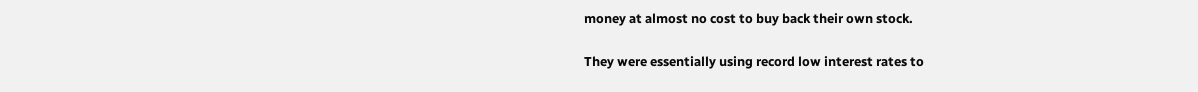money at almost no cost to buy back their own stock.

They were essentially using record low interest rates to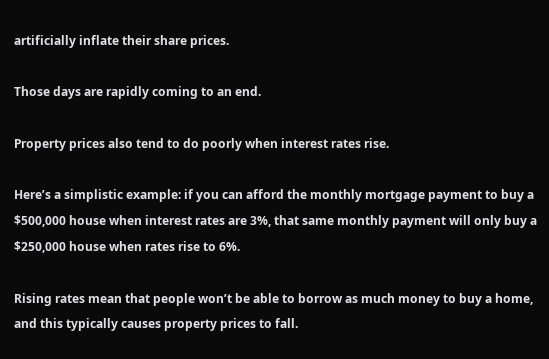artificially inflate their share prices.

Those days are rapidly coming to an end.

Property prices also tend to do poorly when interest rates rise.

Here’s a simplistic example: if you can afford the monthly mortgage payment to buy a $500,000 house when interest rates are 3%, that same monthly payment will only buy a $250,000 house when rates rise to 6%.

Rising rates mean that people won’t be able to borrow as much money to buy a home, and this typically causes property prices to fall.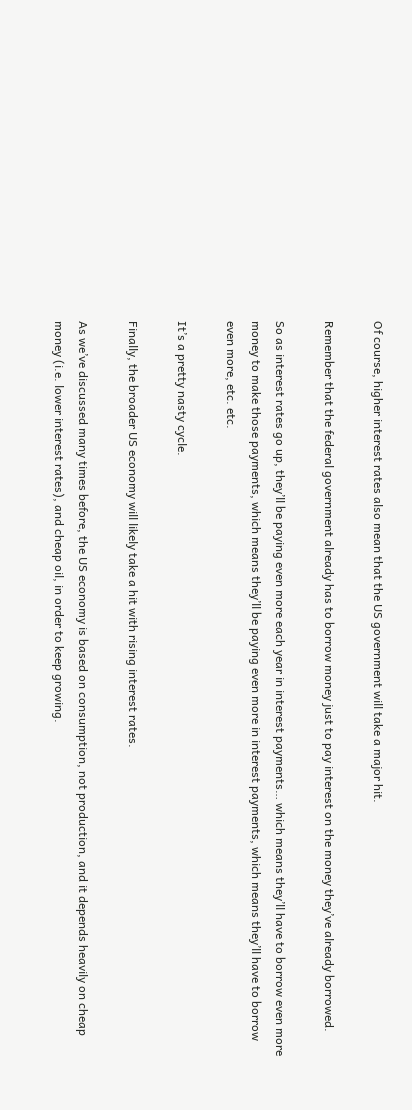Of course, higher interest rates also mean that the US government will take a major hit.

Remember that the federal government already has to borrow money just to pay interest on the money they’ve already borrowed.

So as interest rates go up, they’ll be paying even more each year in interest payments… which means they’ll have to borrow even more money to make those payments, which means they’ll be paying even more in interest payments, which means they’ll have to borrow even more, etc. etc.

It’s a pretty nasty cycle.

Finally, the broader US economy will likely take a hit with rising interest rates.

As we’ve discussed many times before, the US economy is based on consumption, not production, and it depends heavily on cheap money (i.e. lower interest rates), and cheap oil, in order to keep growing.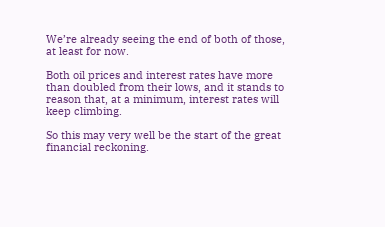We’re already seeing the end of both of those, at least for now.

Both oil prices and interest rates have more than doubled from their lows, and it stands to reason that, at a minimum, interest rates will keep climbing.

So this may very well be the start of the great financial reckoning.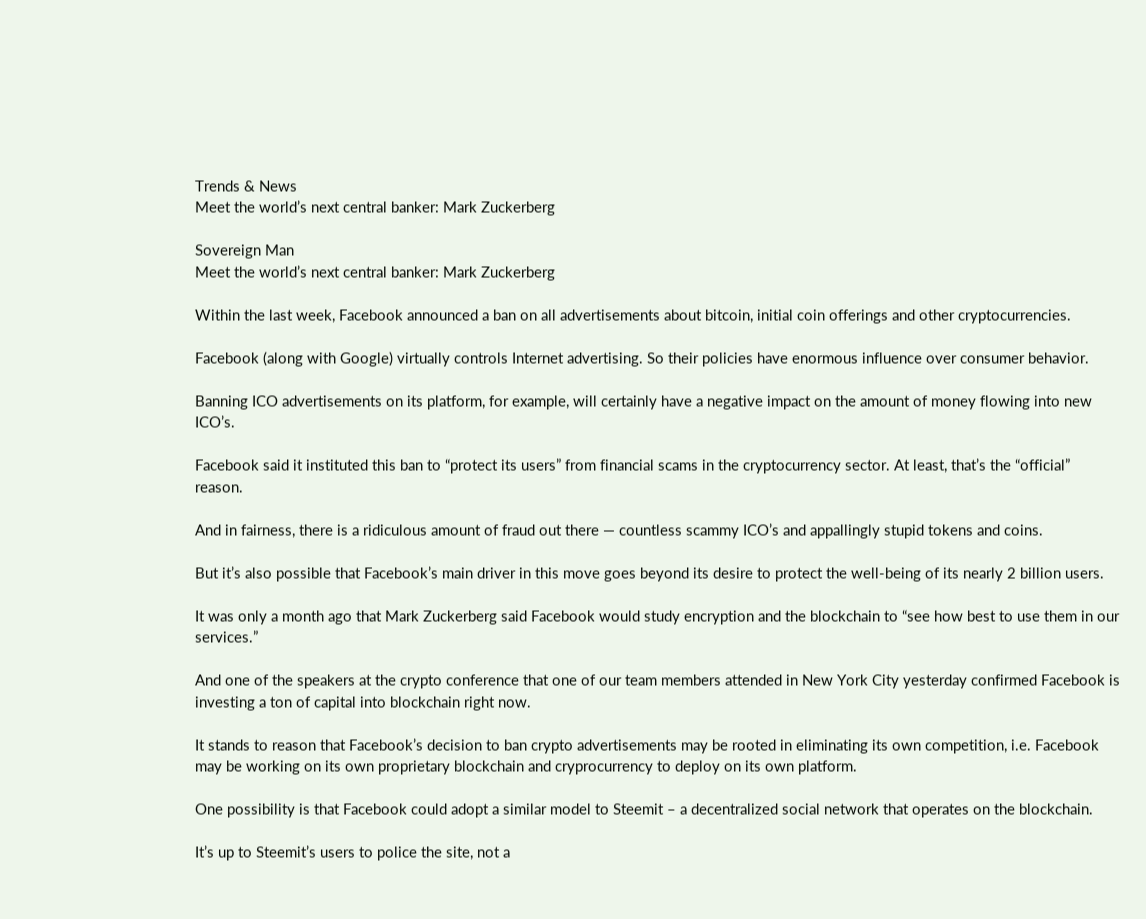Trends & News
Meet the world’s next central banker: Mark Zuckerberg

Sovereign Man
Meet the world’s next central banker: Mark Zuckerberg

Within the last week, Facebook announced a ban on all advertisements about bitcoin, initial coin offerings and other cryptocurrencies.

Facebook (along with Google) virtually controls Internet advertising. So their policies have enormous influence over consumer behavior.

Banning ICO advertisements on its platform, for example, will certainly have a negative impact on the amount of money flowing into new ICO’s.

Facebook said it instituted this ban to “protect its users” from financial scams in the cryptocurrency sector. At least, that’s the “official” reason.

And in fairness, there is a ridiculous amount of fraud out there — countless scammy ICO’s and appallingly stupid tokens and coins.

But it’s also possible that Facebook’s main driver in this move goes beyond its desire to protect the well-being of its nearly 2 billion users.

It was only a month ago that Mark Zuckerberg said Facebook would study encryption and the blockchain to “see how best to use them in our services.”

And one of the speakers at the crypto conference that one of our team members attended in New York City yesterday confirmed Facebook is investing a ton of capital into blockchain right now.

It stands to reason that Facebook’s decision to ban crypto advertisements may be rooted in eliminating its own competition, i.e. Facebook may be working on its own proprietary blockchain and cryprocurrency to deploy on its own platform.

One possibility is that Facebook could adopt a similar model to Steemit – a decentralized social network that operates on the blockchain.

It’s up to Steemit’s users to police the site, not a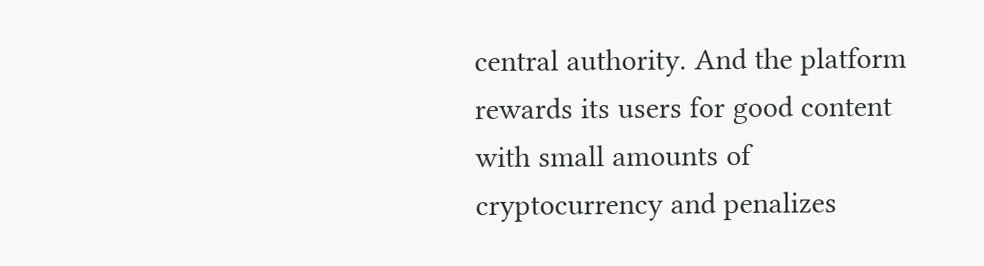central authority. And the platform rewards its users for good content with small amounts of cryptocurrency and penalizes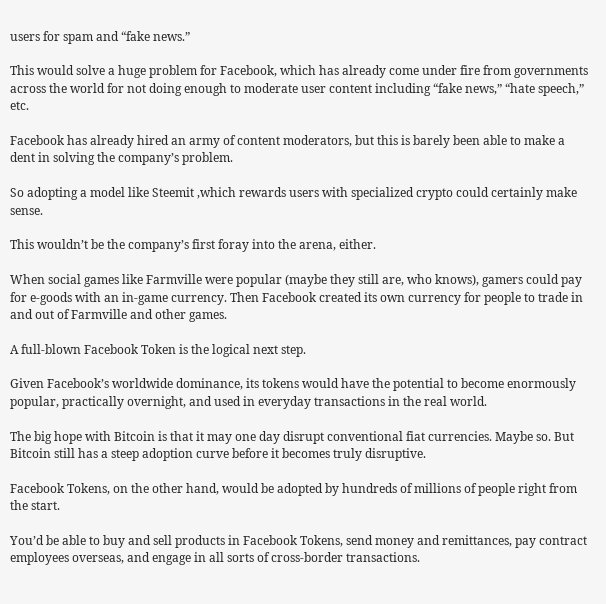users for spam and “fake news.”

This would solve a huge problem for Facebook, which has already come under fire from governments across the world for not doing enough to moderate user content including “fake news,” “hate speech,” etc.

Facebook has already hired an army of content moderators, but this is barely been able to make a dent in solving the company’s problem.

So adopting a model like Steemit ,which rewards users with specialized crypto could certainly make sense.

This wouldn’t be the company’s first foray into the arena, either.

When social games like Farmville were popular (maybe they still are, who knows), gamers could pay for e-goods with an in-game currency. Then Facebook created its own currency for people to trade in and out of Farmville and other games.

A full-blown Facebook Token is the logical next step.

Given Facebook’s worldwide dominance, its tokens would have the potential to become enormously popular, practically overnight, and used in everyday transactions in the real world.

The big hope with Bitcoin is that it may one day disrupt conventional fiat currencies. Maybe so. But Bitcoin still has a steep adoption curve before it becomes truly disruptive.

Facebook Tokens, on the other hand, would be adopted by hundreds of millions of people right from the start.

You’d be able to buy and sell products in Facebook Tokens, send money and remittances, pay contract employees overseas, and engage in all sorts of cross-border transactions.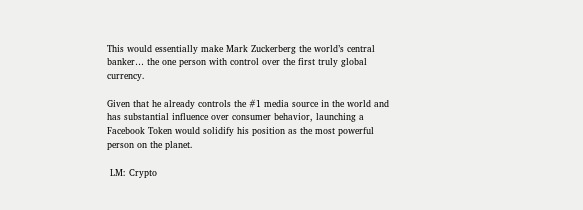This would essentially make Mark Zuckerberg the world’s central banker… the one person with control over the first truly global currency.

Given that he already controls the #1 media source in the world and has substantial influence over consumer behavior, launching a Facebook Token would solidify his position as the most powerful person on the planet.

 LM: Crypto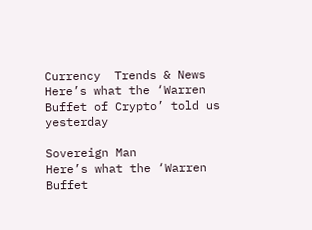Currency  Trends & News
Here’s what the ‘Warren Buffet of Crypto’ told us yesterday

Sovereign Man
Here’s what the ‘Warren Buffet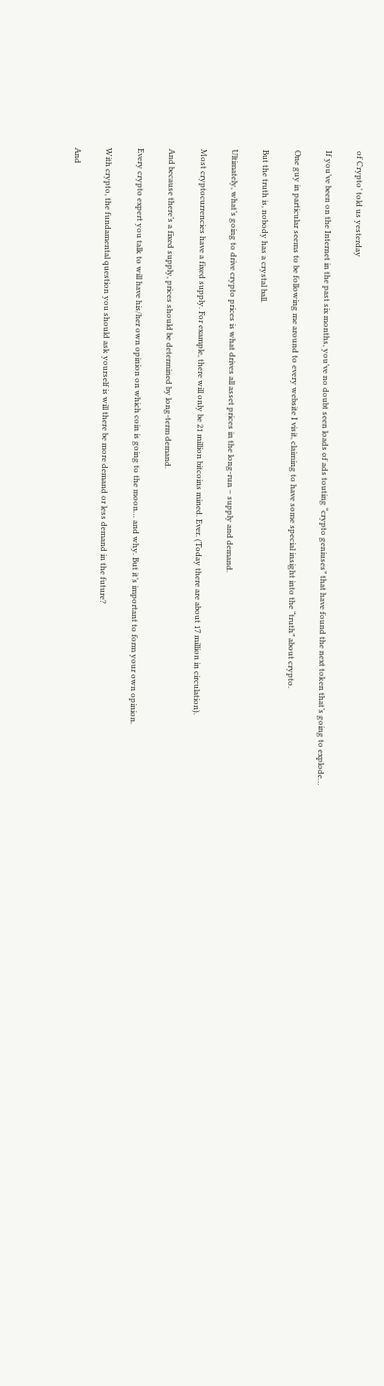of Crypto’ told us yesterday

If you’ve been on the Internet in the past six months, you’ve no doubt seen loads of ads touting “crypto geniuses” that have found the next token that’s going to explode…

One guy in particular seems to be following me around to every website I visit, claiming to have some special insight into the “truth” about crypto.

But the truth is, nobody has a crystal ball.

Ultimately, what’s going to drive crypto prices is what drives all asset prices in the long-run – supply and demand.

Most cryptocurrencies have a fixed supply. For example, there will only be 21 million bitcoins mined. Ever. (Today there are about 17 million in circulation).

And because there’s a fixed supply, prices should be determined by long-term demand.

Every crypto expert you talk to will have his/her own opinion on which coin is going to the moon… and why. But it’s important to form your own opinion.

With crypto, the fundamental question you should ask yourself is will there be more demand or less demand in the future?

And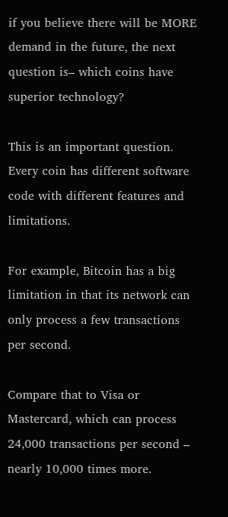if you believe there will be MORE demand in the future, the next question is– which coins have superior technology?

This is an important question. Every coin has different software code with different features and limitations.

For example, Bitcoin has a big limitation in that its network can only process a few transactions per second.

Compare that to Visa or Mastercard, which can process 24,000 transactions per second – nearly 10,000 times more.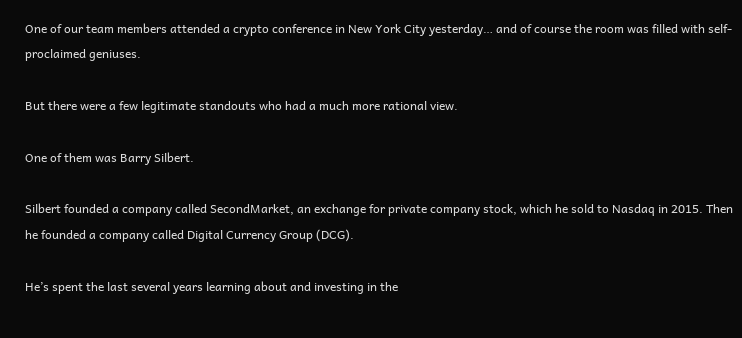One of our team members attended a crypto conference in New York City yesterday… and of course the room was filled with self-proclaimed geniuses.

But there were a few legitimate standouts who had a much more rational view.

One of them was Barry Silbert.

Silbert founded a company called SecondMarket, an exchange for private company stock, which he sold to Nasdaq in 2015. Then he founded a company called Digital Currency Group (DCG).

He’s spent the last several years learning about and investing in the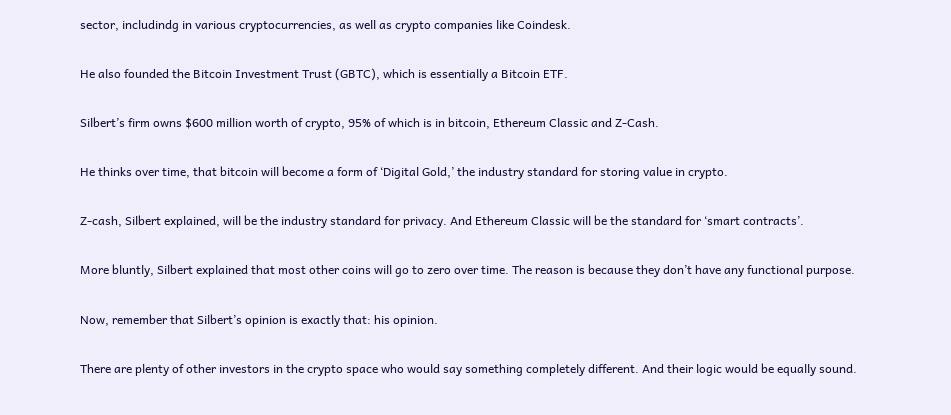sector, includindg in various cryptocurrencies, as well as crypto companies like Coindesk.

He also founded the Bitcoin Investment Trust (GBTC), which is essentially a Bitcoin ETF.

Silbert’s firm owns $600 million worth of crypto, 95% of which is in bitcoin, Ethereum Classic and Z-Cash.

He thinks over time, that bitcoin will become a form of ‘Digital Gold,’ the industry standard for storing value in crypto.

Z-cash, Silbert explained, will be the industry standard for privacy. And Ethereum Classic will be the standard for ‘smart contracts’.

More bluntly, Silbert explained that most other coins will go to zero over time. The reason is because they don’t have any functional purpose.

Now, remember that Silbert’s opinion is exactly that: his opinion.

There are plenty of other investors in the crypto space who would say something completely different. And their logic would be equally sound.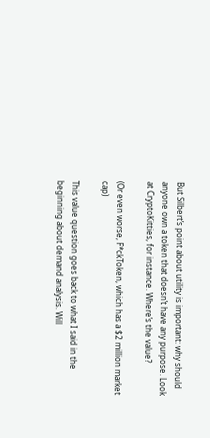But Silbert’s point about utility is important: why should anyone own a token that doesn’t have any purpose. Look at CryptoKitties, for instance. Where’s the value?

(Or even worse, F*ckToken, which has a $2 million market cap)

This value question goes back to what I said in the beginning about demand analysis. Will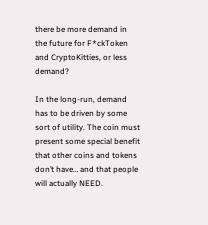there be more demand in the future for F*ckToken and CryptoKitties, or less demand?

In the long-run, demand has to be driven by some sort of utility. The coin must present some special benefit that other coins and tokens don’t have… and that people will actually NEED.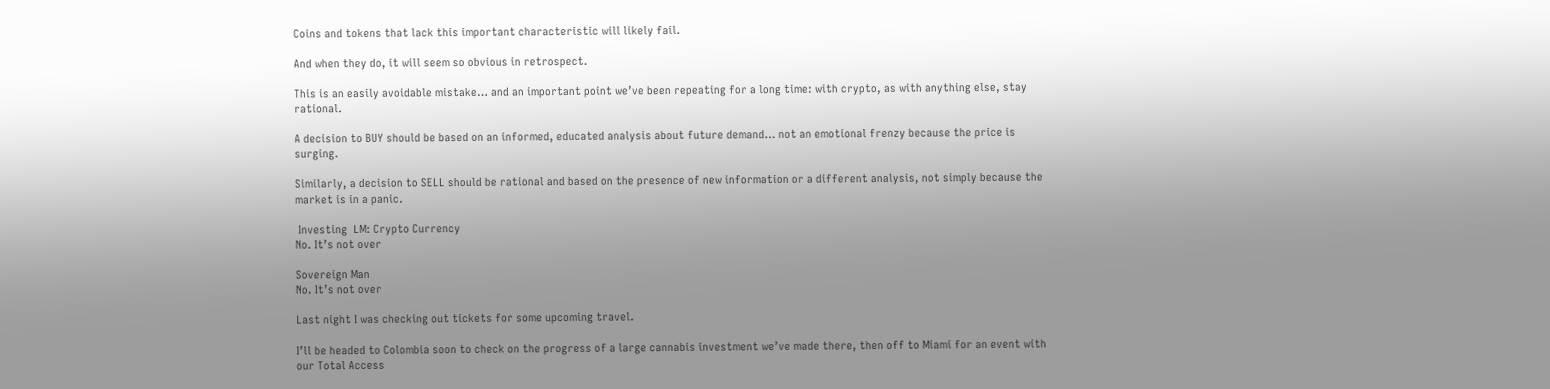Coins and tokens that lack this important characteristic will likely fail.

And when they do, it will seem so obvious in retrospect.

This is an easily avoidable mistake… and an important point we’ve been repeating for a long time: with crypto, as with anything else, stay rational.

A decision to BUY should be based on an informed, educated analysis about future demand… not an emotional frenzy because the price is surging.

Similarly, a decision to SELL should be rational and based on the presence of new information or a different analysis, not simply because the market is in a panic.

 Investing  LM: Crypto Currency
No. It’s not over

Sovereign Man
No. It’s not over

Last night I was checking out tickets for some upcoming travel.

I’ll be headed to Colombia soon to check on the progress of a large cannabis investment we’ve made there, then off to Miami for an event with our Total Access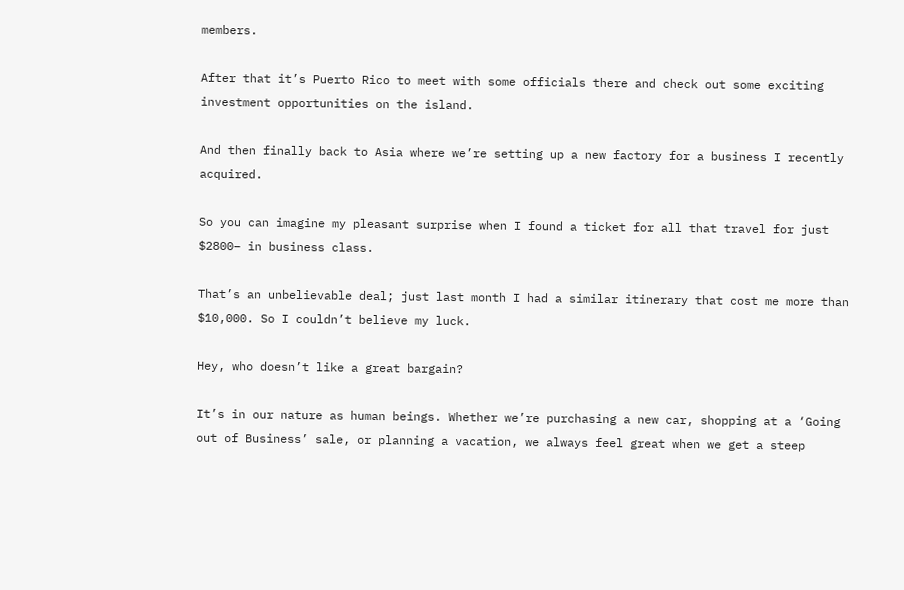members.

After that it’s Puerto Rico to meet with some officials there and check out some exciting investment opportunities on the island.

And then finally back to Asia where we’re setting up a new factory for a business I recently acquired.

So you can imagine my pleasant surprise when I found a ticket for all that travel for just $2800– in business class.

That’s an unbelievable deal; just last month I had a similar itinerary that cost me more than $10,000. So I couldn’t believe my luck.

Hey, who doesn’t like a great bargain?

It’s in our nature as human beings. Whether we’re purchasing a new car, shopping at a ‘Going out of Business’ sale, or planning a vacation, we always feel great when we get a steep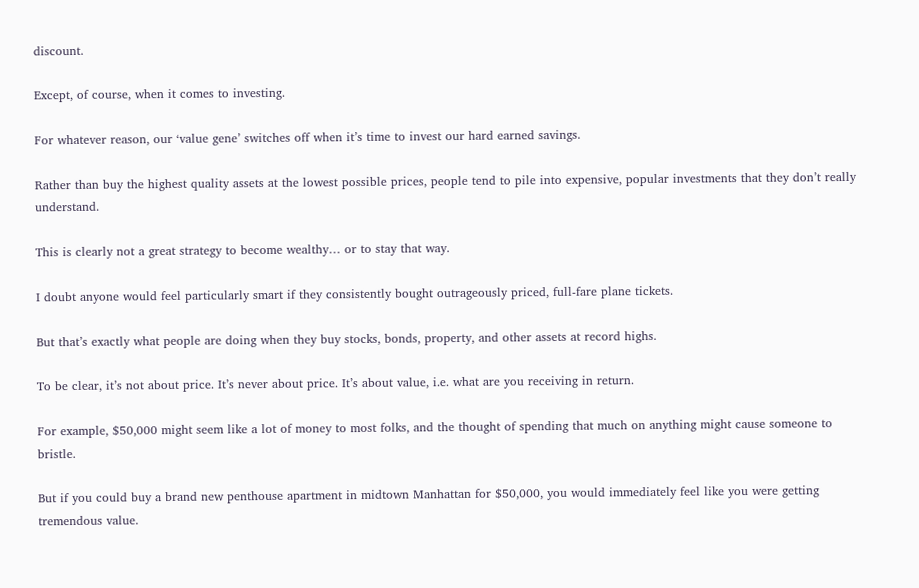discount.

Except, of course, when it comes to investing.

For whatever reason, our ‘value gene’ switches off when it’s time to invest our hard earned savings.

Rather than buy the highest quality assets at the lowest possible prices, people tend to pile into expensive, popular investments that they don’t really understand.

This is clearly not a great strategy to become wealthy… or to stay that way.

I doubt anyone would feel particularly smart if they consistently bought outrageously priced, full-fare plane tickets.

But that’s exactly what people are doing when they buy stocks, bonds, property, and other assets at record highs.

To be clear, it’s not about price. It’s never about price. It’s about value, i.e. what are you receiving in return.

For example, $50,000 might seem like a lot of money to most folks, and the thought of spending that much on anything might cause someone to bristle.

But if you could buy a brand new penthouse apartment in midtown Manhattan for $50,000, you would immediately feel like you were getting tremendous value.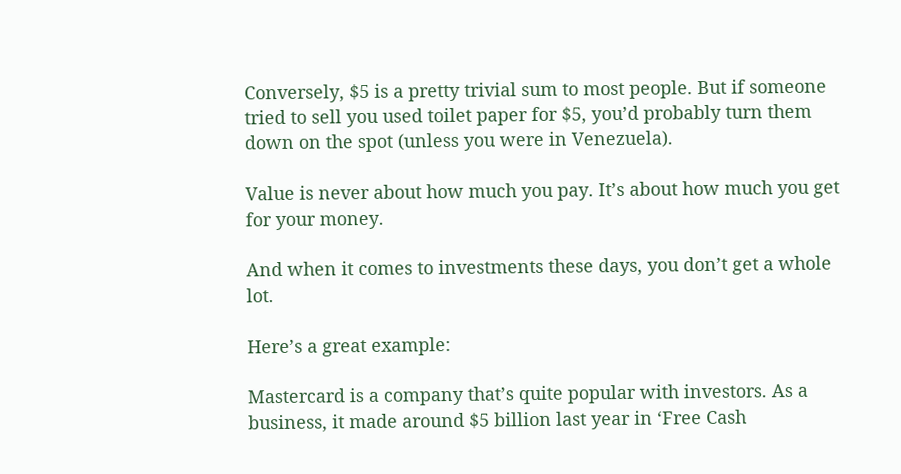Conversely, $5 is a pretty trivial sum to most people. But if someone tried to sell you used toilet paper for $5, you’d probably turn them down on the spot (unless you were in Venezuela).

Value is never about how much you pay. It’s about how much you get for your money.

And when it comes to investments these days, you don’t get a whole lot.

Here’s a great example:

Mastercard is a company that’s quite popular with investors. As a business, it made around $5 billion last year in ‘Free Cash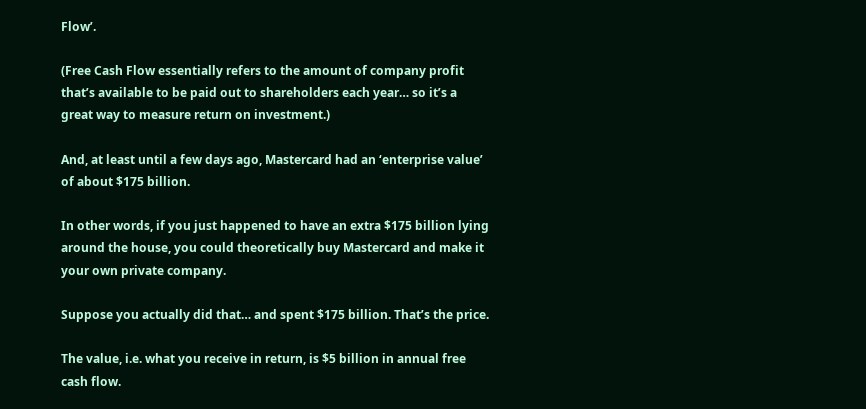Flow’.

(Free Cash Flow essentially refers to the amount of company profit that’s available to be paid out to shareholders each year… so it’s a great way to measure return on investment.)

And, at least until a few days ago, Mastercard had an ‘enterprise value’ of about $175 billion.

In other words, if you just happened to have an extra $175 billion lying around the house, you could theoretically buy Mastercard and make it your own private company.

Suppose you actually did that… and spent $175 billion. That’s the price.

The value, i.e. what you receive in return, is $5 billion in annual free cash flow.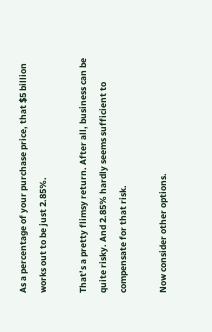As a percentage of your purchase price, that $5 billion works out to be just 2.85%.

That’s a pretty flimsy return. After all, business can be quite risky. And 2.85% hardly seems sufficient to compensate for that risk.

Now consider other options.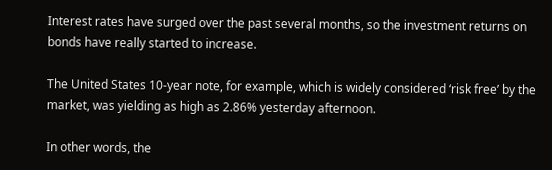Interest rates have surged over the past several months, so the investment returns on bonds have really started to increase.

The United States 10-year note, for example, which is widely considered ‘risk free’ by the market, was yielding as high as 2.86% yesterday afternoon.

In other words, the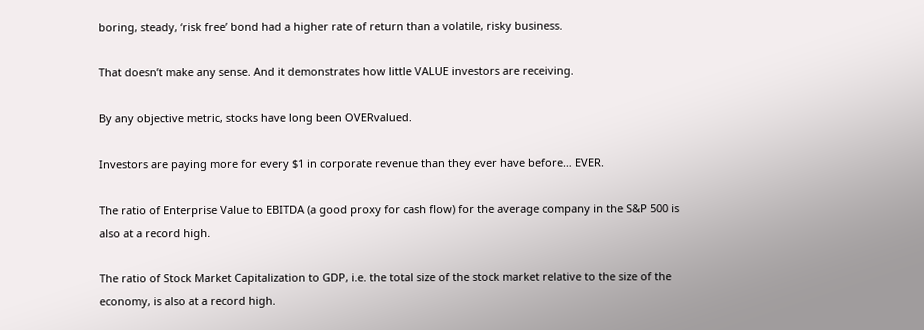boring, steady, ‘risk free’ bond had a higher rate of return than a volatile, risky business.

That doesn’t make any sense. And it demonstrates how little VALUE investors are receiving.

By any objective metric, stocks have long been OVERvalued.

Investors are paying more for every $1 in corporate revenue than they ever have before… EVER.

The ratio of Enterprise Value to EBITDA (a good proxy for cash flow) for the average company in the S&P 500 is also at a record high.

The ratio of Stock Market Capitalization to GDP, i.e. the total size of the stock market relative to the size of the economy, is also at a record high.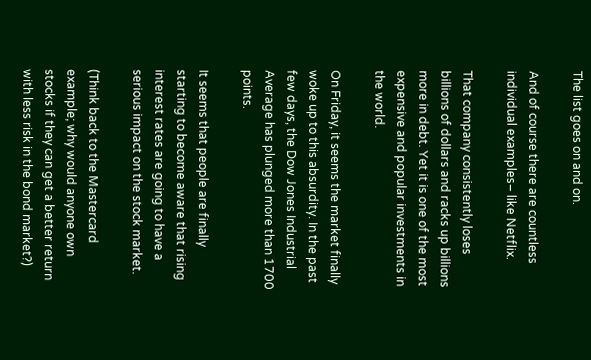The list goes on and on.

And of course there are countless individual examples– like Netflix.

That company consistently loses billions of dollars and racks up billions more in debt. Yet it is one of the most expensive and popular investments in the world.

On Friday, it seems the market finally woke up to this absurdity. In the past few days, the Dow Jones Industrial Average has plunged more than 1700 points.

It seems that people are finally starting to become aware that rising interest rates are going to have a serious impact on the stock market.

(Think back to the Mastercard example; why would anyone own stocks if they can get a better return with less risk in the bond market?)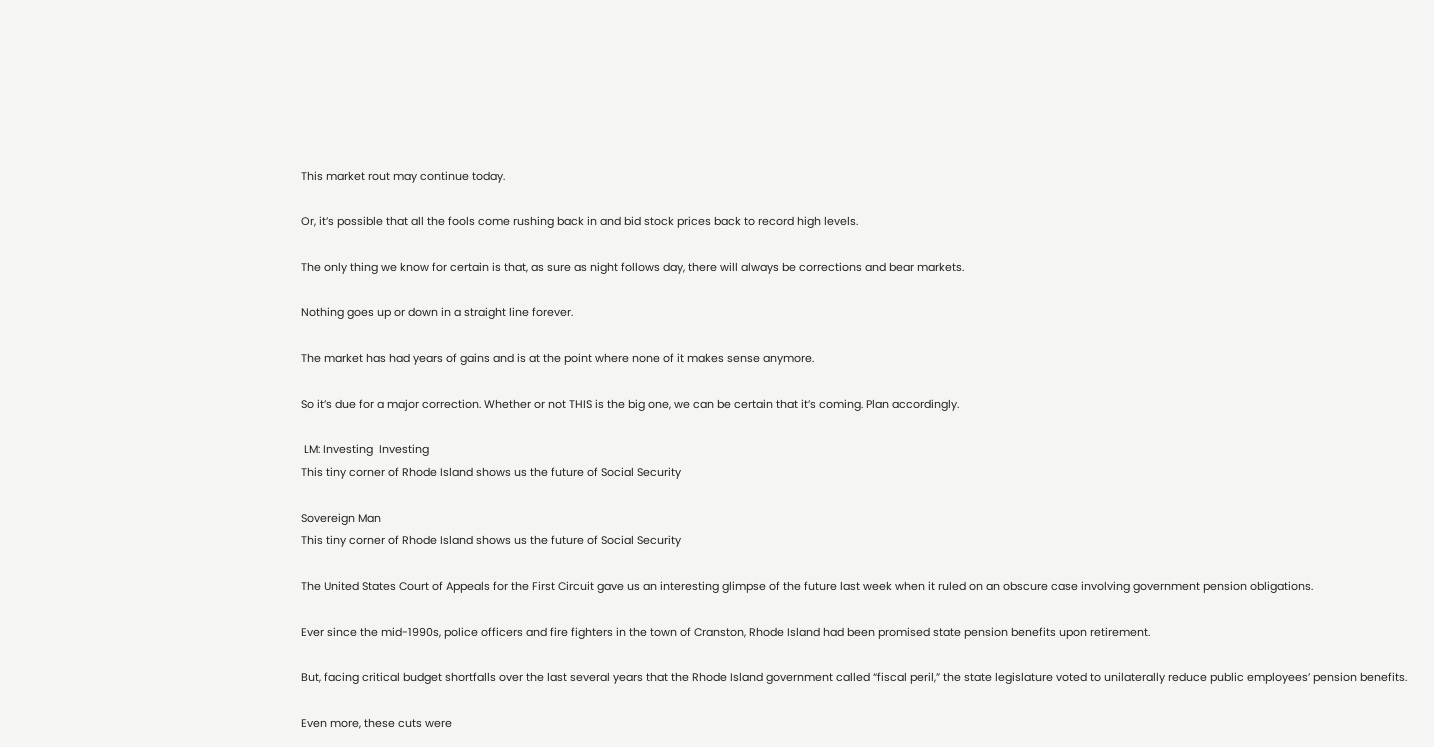This market rout may continue today.

Or, it’s possible that all the fools come rushing back in and bid stock prices back to record high levels.

The only thing we know for certain is that, as sure as night follows day, there will always be corrections and bear markets.

Nothing goes up or down in a straight line forever.

The market has had years of gains and is at the point where none of it makes sense anymore.

So it’s due for a major correction. Whether or not THIS is the big one, we can be certain that it’s coming. Plan accordingly.

 LM: Investing  Investing
This tiny corner of Rhode Island shows us the future of Social Security

Sovereign Man
This tiny corner of Rhode Island shows us the future of Social Security

The United States Court of Appeals for the First Circuit gave us an interesting glimpse of the future last week when it ruled on an obscure case involving government pension obligations.

Ever since the mid-1990s, police officers and fire fighters in the town of Cranston, Rhode Island had been promised state pension benefits upon retirement.

But, facing critical budget shortfalls over the last several years that the Rhode Island government called “fiscal peril,” the state legislature voted to unilaterally reduce public employees’ pension benefits.

Even more, these cuts were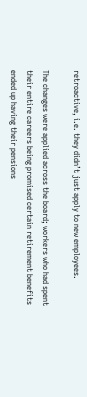retroactive, i.e. they didn’t just apply to new employees.

The changes were applied across the board; workers who had spent their entire careers being promised certain retirement benefits ended up having their pensions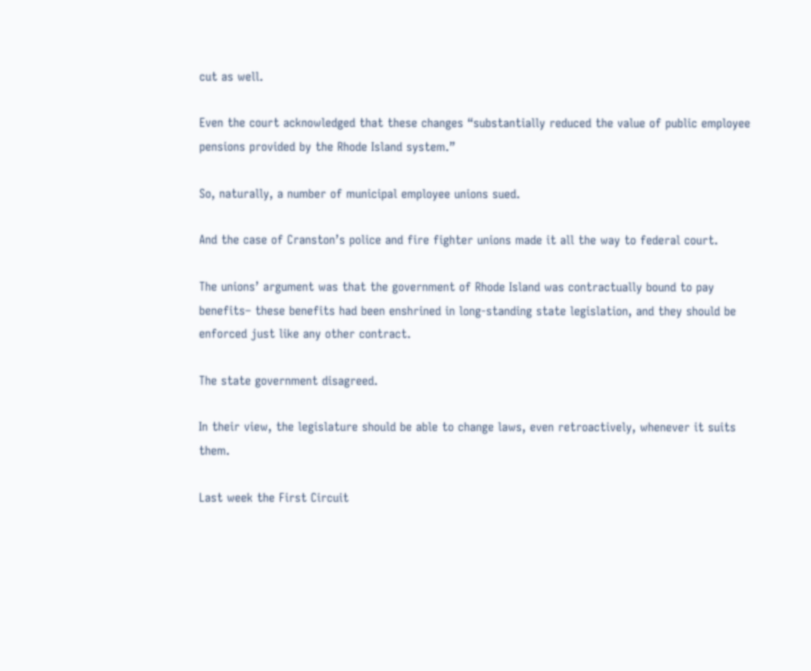cut as well.

Even the court acknowledged that these changes “substantially reduced the value of public employee pensions provided by the Rhode Island system.”

So, naturally, a number of municipal employee unions sued.

And the case of Cranston’s police and fire fighter unions made it all the way to federal court.

The unions’ argument was that the government of Rhode Island was contractually bound to pay benefits– these benefits had been enshrined in long-standing state legislation, and they should be enforced just like any other contract.

The state government disagreed.

In their view, the legislature should be able to change laws, even retroactively, whenever it suits them.

Last week the First Circuit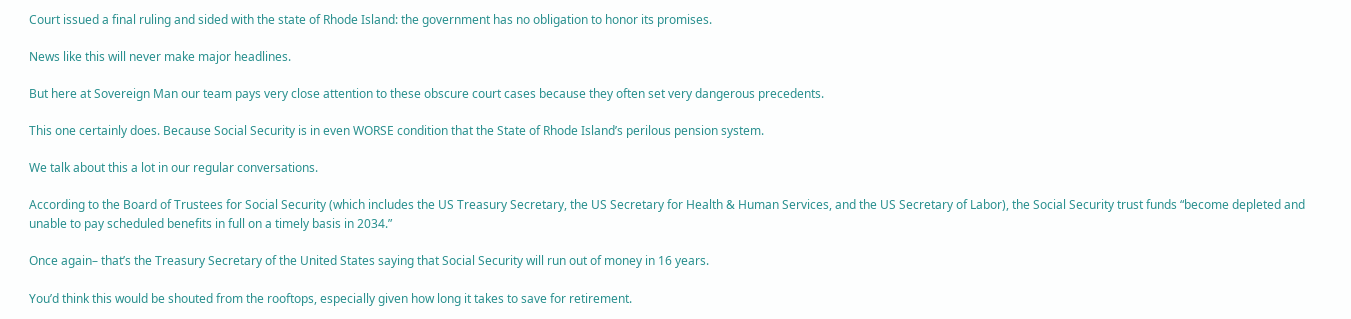Court issued a final ruling and sided with the state of Rhode Island: the government has no obligation to honor its promises.

News like this will never make major headlines.

But here at Sovereign Man our team pays very close attention to these obscure court cases because they often set very dangerous precedents.

This one certainly does. Because Social Security is in even WORSE condition that the State of Rhode Island’s perilous pension system.

We talk about this a lot in our regular conversations.

According to the Board of Trustees for Social Security (which includes the US Treasury Secretary, the US Secretary for Health & Human Services, and the US Secretary of Labor), the Social Security trust funds “become depleted and unable to pay scheduled benefits in full on a timely basis in 2034.”

Once again– that’s the Treasury Secretary of the United States saying that Social Security will run out of money in 16 years.

You’d think this would be shouted from the rooftops, especially given how long it takes to save for retirement.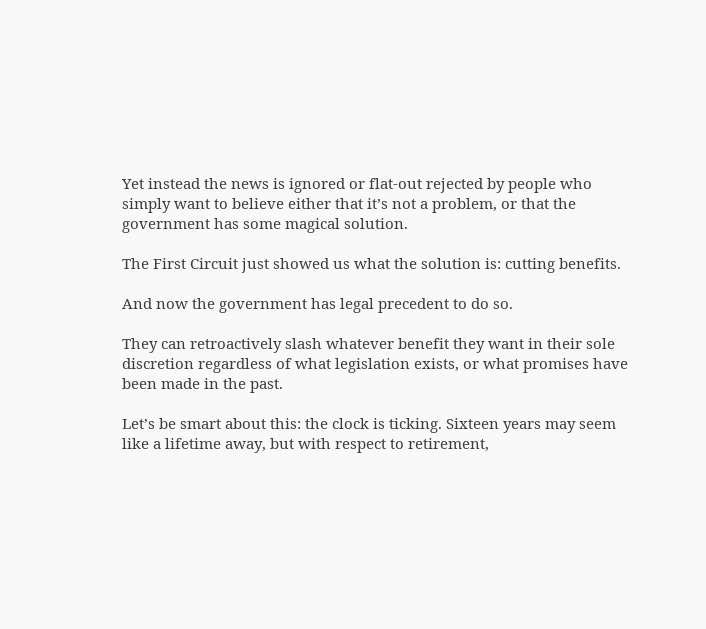Yet instead the news is ignored or flat-out rejected by people who simply want to believe either that it’s not a problem, or that the government has some magical solution.

The First Circuit just showed us what the solution is: cutting benefits.

And now the government has legal precedent to do so.

They can retroactively slash whatever benefit they want in their sole discretion regardless of what legislation exists, or what promises have been made in the past.

Let’s be smart about this: the clock is ticking. Sixteen years may seem like a lifetime away, but with respect to retirement,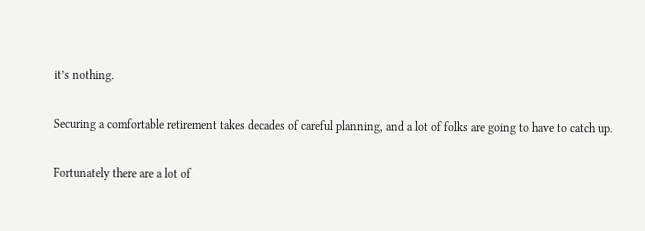it’s nothing.

Securing a comfortable retirement takes decades of careful planning, and a lot of folks are going to have to catch up.

Fortunately there are a lot of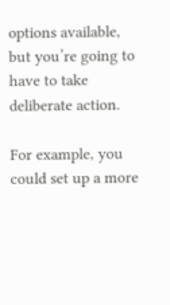options available, but you’re going to have to take deliberate action.

For example, you could set up a more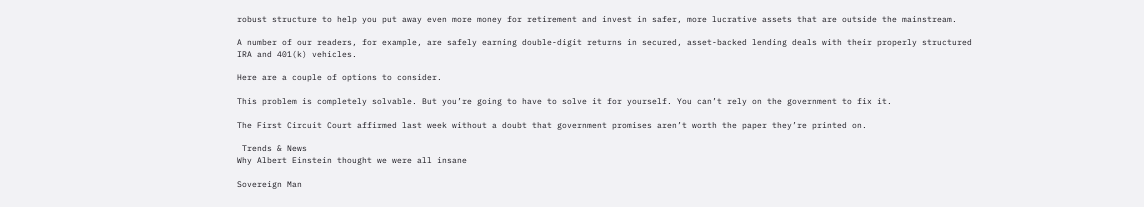robust structure to help you put away even more money for retirement and invest in safer, more lucrative assets that are outside the mainstream.

A number of our readers, for example, are safely earning double-digit returns in secured, asset-backed lending deals with their properly structured IRA and 401(k) vehicles.

Here are a couple of options to consider.

This problem is completely solvable. But you’re going to have to solve it for yourself. You can’t rely on the government to fix it.

The First Circuit Court affirmed last week without a doubt that government promises aren’t worth the paper they’re printed on.

 Trends & News
Why Albert Einstein thought we were all insane

Sovereign Man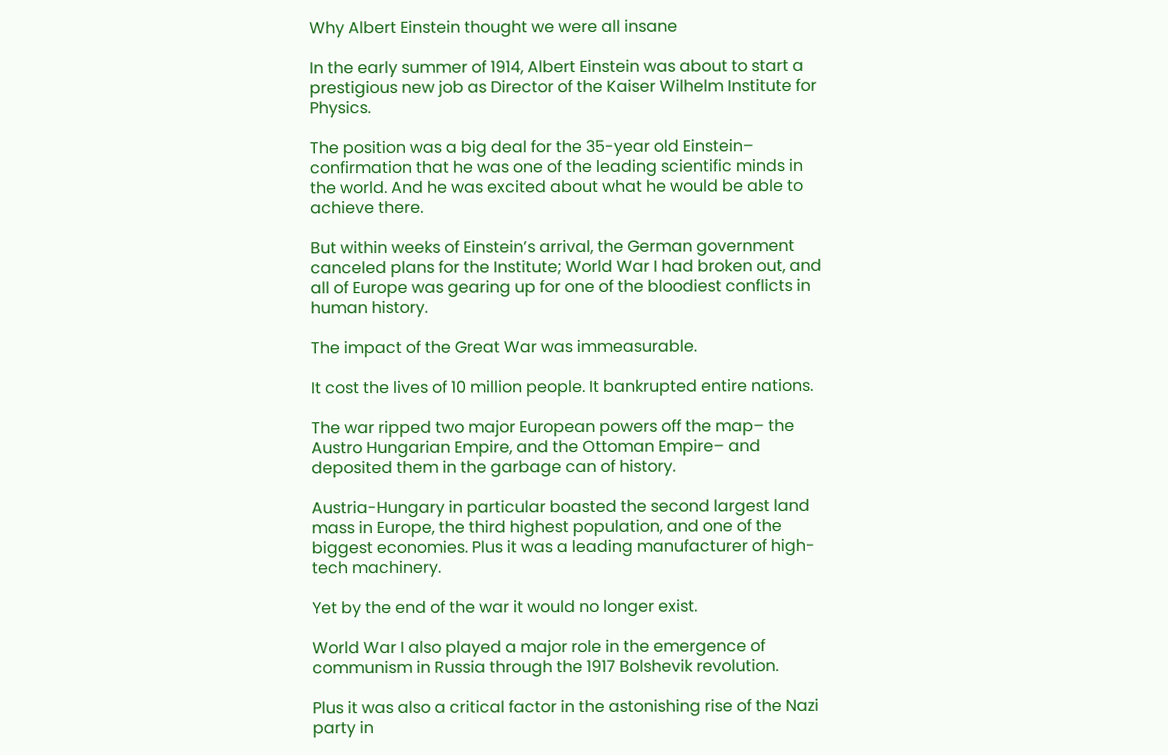Why Albert Einstein thought we were all insane

In the early summer of 1914, Albert Einstein was about to start a prestigious new job as Director of the Kaiser Wilhelm Institute for Physics.

The position was a big deal for the 35-year old Einstein– confirmation that he was one of the leading scientific minds in the world. And he was excited about what he would be able to achieve there.

But within weeks of Einstein’s arrival, the German government canceled plans for the Institute; World War I had broken out, and all of Europe was gearing up for one of the bloodiest conflicts in human history.

The impact of the Great War was immeasurable.

It cost the lives of 10 million people. It bankrupted entire nations.

The war ripped two major European powers off the map– the Austro Hungarian Empire, and the Ottoman Empire– and deposited them in the garbage can of history.

Austria-Hungary in particular boasted the second largest land mass in Europe, the third highest population, and one of the biggest economies. Plus it was a leading manufacturer of high-tech machinery.

Yet by the end of the war it would no longer exist.

World War I also played a major role in the emergence of communism in Russia through the 1917 Bolshevik revolution.

Plus it was also a critical factor in the astonishing rise of the Nazi party in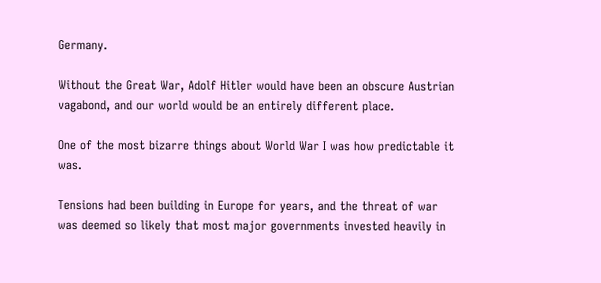Germany.

Without the Great War, Adolf Hitler would have been an obscure Austrian vagabond, and our world would be an entirely different place.

One of the most bizarre things about World War I was how predictable it was.

Tensions had been building in Europe for years, and the threat of war was deemed so likely that most major governments invested heavily in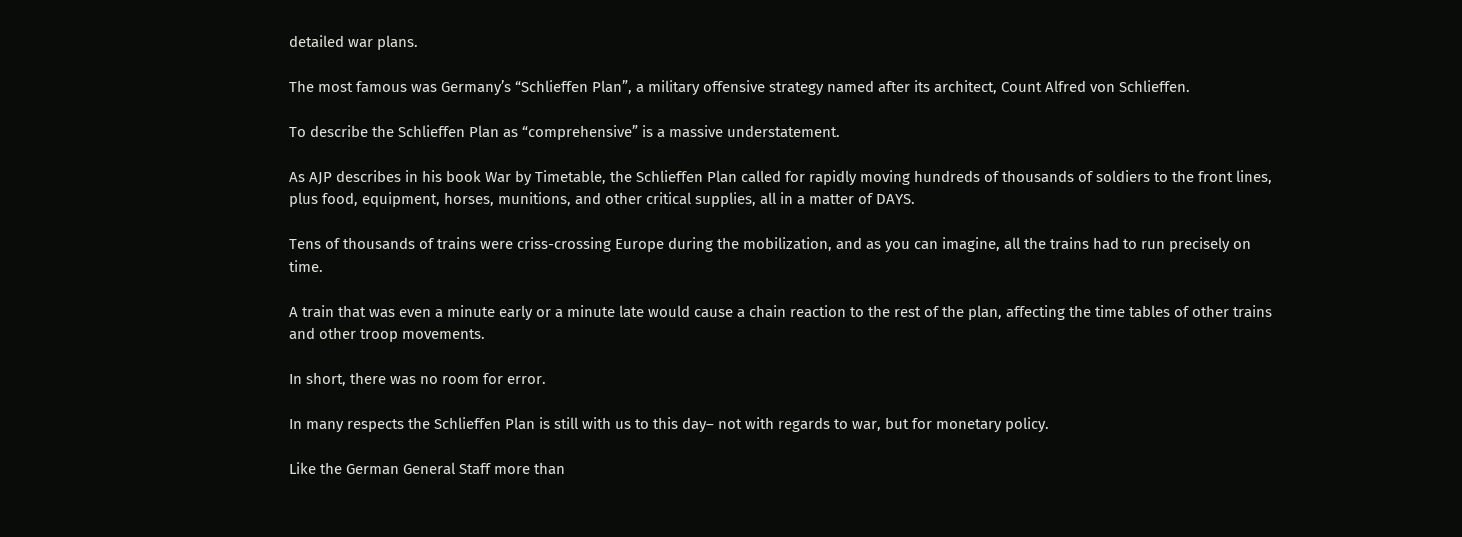detailed war plans.

The most famous was Germany’s “Schlieffen Plan”, a military offensive strategy named after its architect, Count Alfred von Schlieffen.

To describe the Schlieffen Plan as “comprehensive” is a massive understatement.

As AJP describes in his book War by Timetable, the Schlieffen Plan called for rapidly moving hundreds of thousands of soldiers to the front lines, plus food, equipment, horses, munitions, and other critical supplies, all in a matter of DAYS.

Tens of thousands of trains were criss-crossing Europe during the mobilization, and as you can imagine, all the trains had to run precisely on time.

A train that was even a minute early or a minute late would cause a chain reaction to the rest of the plan, affecting the time tables of other trains and other troop movements.

In short, there was no room for error.

In many respects the Schlieffen Plan is still with us to this day– not with regards to war, but for monetary policy.

Like the German General Staff more than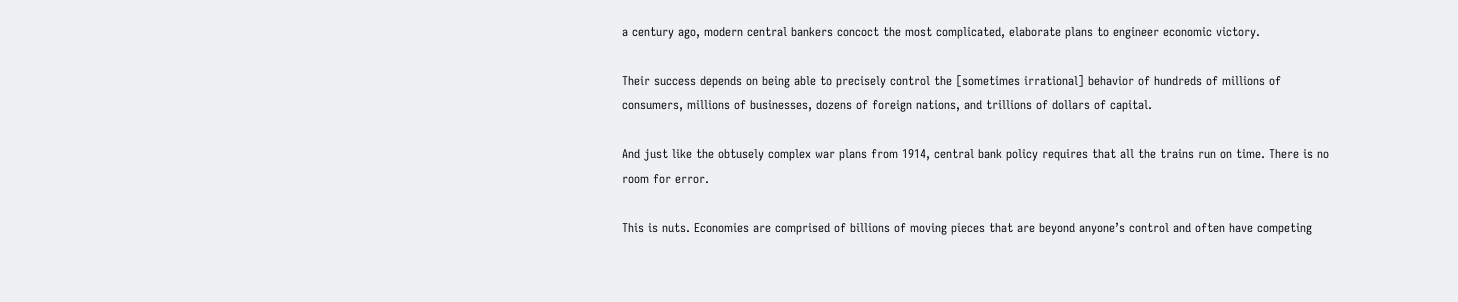a century ago, modern central bankers concoct the most complicated, elaborate plans to engineer economic victory.

Their success depends on being able to precisely control the [sometimes irrational] behavior of hundreds of millions of consumers, millions of businesses, dozens of foreign nations, and trillions of dollars of capital.

And just like the obtusely complex war plans from 1914, central bank policy requires that all the trains run on time. There is no room for error.

This is nuts. Economies are comprised of billions of moving pieces that are beyond anyone’s control and often have competing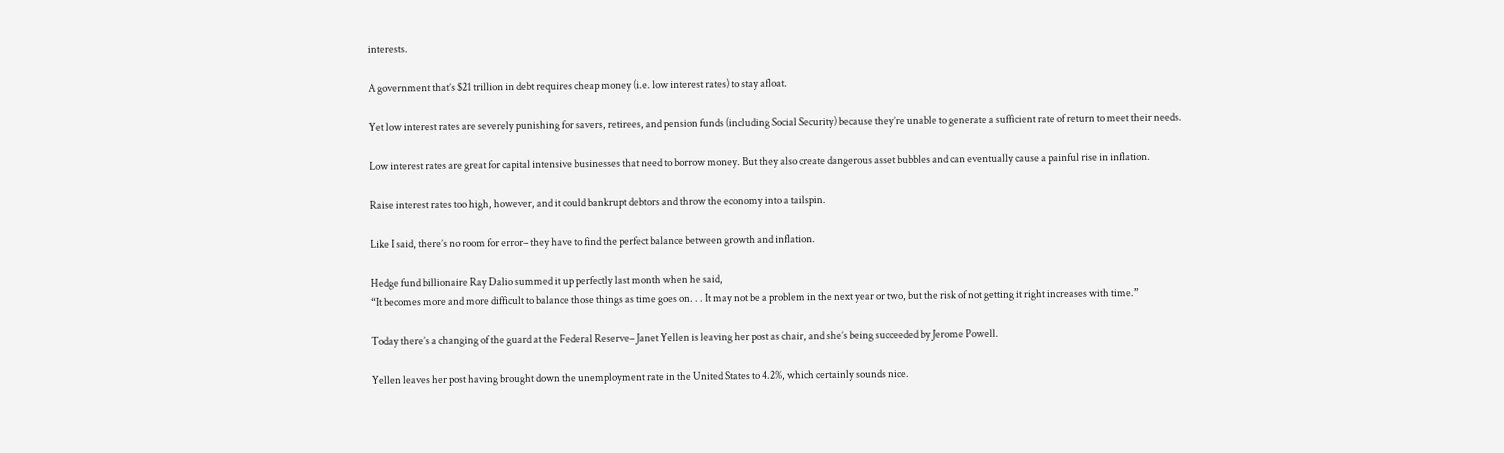interests.

A government that’s $21 trillion in debt requires cheap money (i.e. low interest rates) to stay afloat.

Yet low interest rates are severely punishing for savers, retirees, and pension funds (including Social Security) because they’re unable to generate a sufficient rate of return to meet their needs.

Low interest rates are great for capital intensive businesses that need to borrow money. But they also create dangerous asset bubbles and can eventually cause a painful rise in inflation.

Raise interest rates too high, however, and it could bankrupt debtors and throw the economy into a tailspin.

Like I said, there’s no room for error– they have to find the perfect balance between growth and inflation.

Hedge fund billionaire Ray Dalio summed it up perfectly last month when he said,
“It becomes more and more difficult to balance those things as time goes on. . . It may not be a problem in the next year or two, but the risk of not getting it right increases with time.”

Today there’s a changing of the guard at the Federal Reserve– Janet Yellen is leaving her post as chair, and she’s being succeeded by Jerome Powell.

Yellen leaves her post having brought down the unemployment rate in the United States to 4.2%, which certainly sounds nice.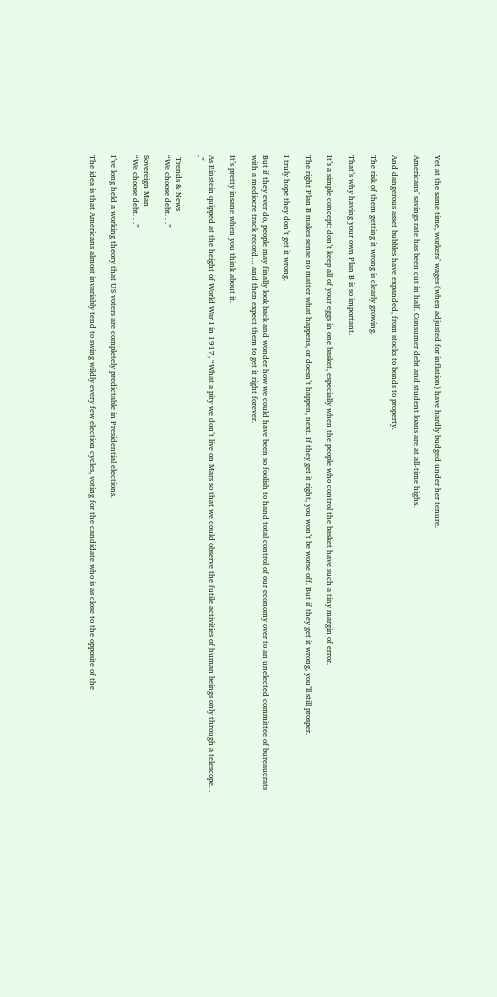Yet at the same time, workers’ wages (when adjusted for inflation) have hardly budged under her tenure.

Americans’ savings rate has been cut in half. Consumer debt and student loans are at all-time highs.

And dangerous asset bubbles have expanded, from stocks to bonds to property.

The risk of them getting it wrong is clearly growing.

That’s why having your own Plan B is so important.

It’s a simple concept: don’t keep all of your eggs in one basket, especially when the people who control the basket have such a tiny margin of error.

The right Plan B makes sense no matter what happens, or doesn’t happen, next. If they get it right, you won’t be worse off. But if they get it wrong, you’ll still prosper.

I truly hope they don’t get it wrong.

But if they ever do, people may finally look back and wonder how we could have been so foolish to hand total control of our economy over to an unelected committee of bureaucrats with a mediocre track record… and then expect them to get it right forever.

It’s pretty insane when you think about it.

As Einstein quipped at the height of World War I in 1917, “What a pity we don’t live on Mars so that we could observe the futile activities of human beings only through a telescope. . .”

 Trends & News
“We choose debt. . .”

Sovereign Man
“We choose debt. . .”

I’ve long held a working theory that US voters are completely predictable in Presidential elections.

The idea is that Americans almost invariably tend to swing wildly every few election cycles, voting for the candidate who is as close to the opposite of the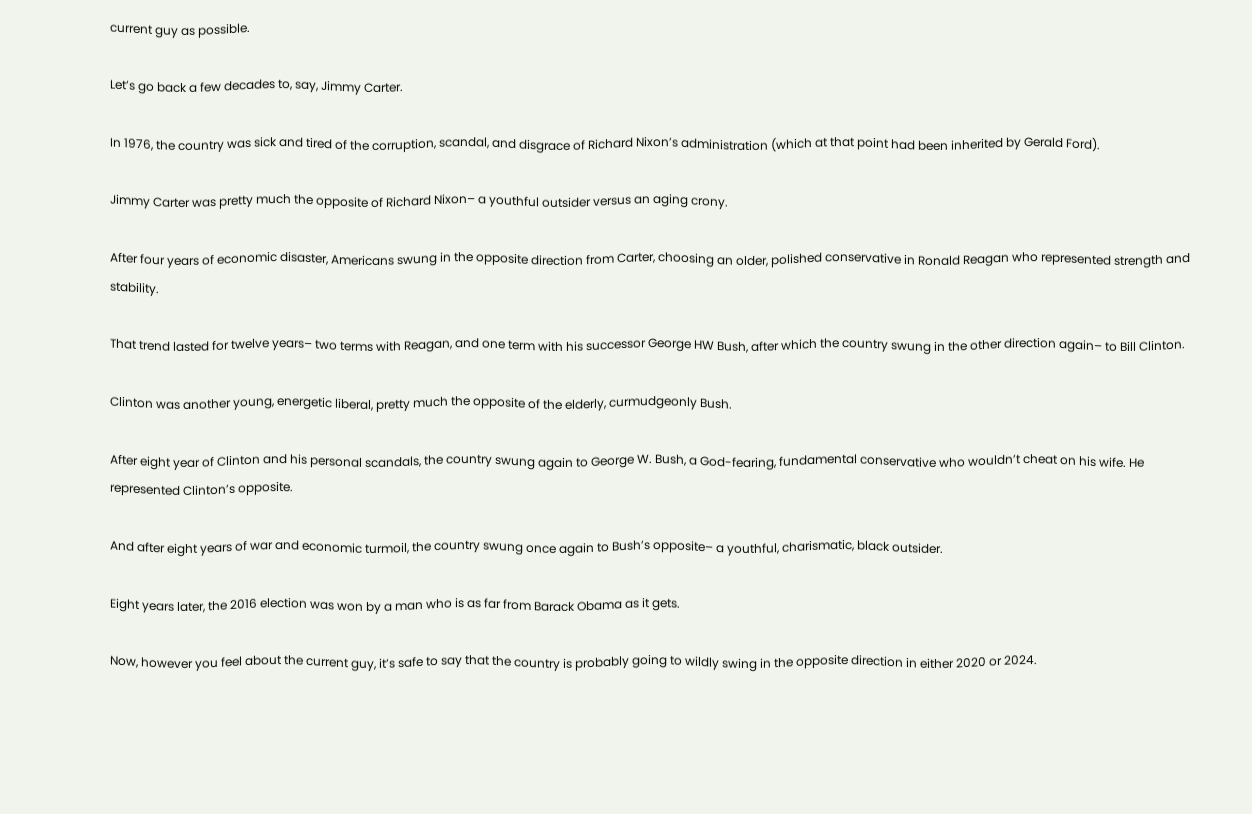current guy as possible.

Let’s go back a few decades to, say, Jimmy Carter.

In 1976, the country was sick and tired of the corruption, scandal, and disgrace of Richard Nixon’s administration (which at that point had been inherited by Gerald Ford).

Jimmy Carter was pretty much the opposite of Richard Nixon– a youthful outsider versus an aging crony.

After four years of economic disaster, Americans swung in the opposite direction from Carter, choosing an older, polished conservative in Ronald Reagan who represented strength and stability.

That trend lasted for twelve years– two terms with Reagan, and one term with his successor George HW Bush, after which the country swung in the other direction again– to Bill Clinton.

Clinton was another young, energetic liberal, pretty much the opposite of the elderly, curmudgeonly Bush.

After eight year of Clinton and his personal scandals, the country swung again to George W. Bush, a God-fearing, fundamental conservative who wouldn’t cheat on his wife. He represented Clinton’s opposite.

And after eight years of war and economic turmoil, the country swung once again to Bush’s opposite– a youthful, charismatic, black outsider.

Eight years later, the 2016 election was won by a man who is as far from Barack Obama as it gets.

Now, however you feel about the current guy, it’s safe to say that the country is probably going to wildly swing in the opposite direction in either 2020 or 2024.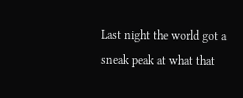Last night the world got a sneak peak at what that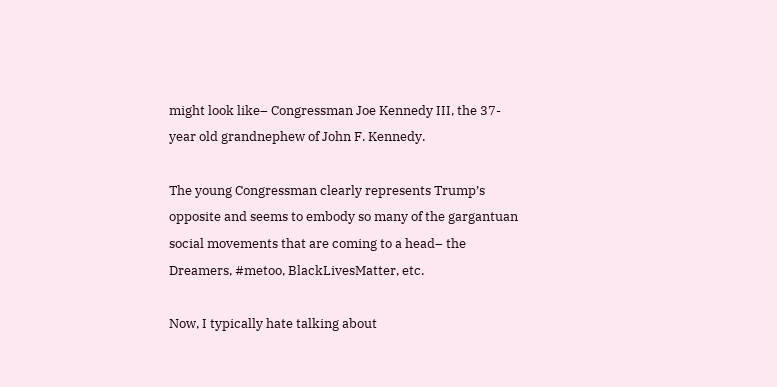might look like– Congressman Joe Kennedy III, the 37-year old grandnephew of John F. Kennedy.

The young Congressman clearly represents Trump’s opposite and seems to embody so many of the gargantuan social movements that are coming to a head– the Dreamers, #metoo, BlackLivesMatter, etc.

Now, I typically hate talking about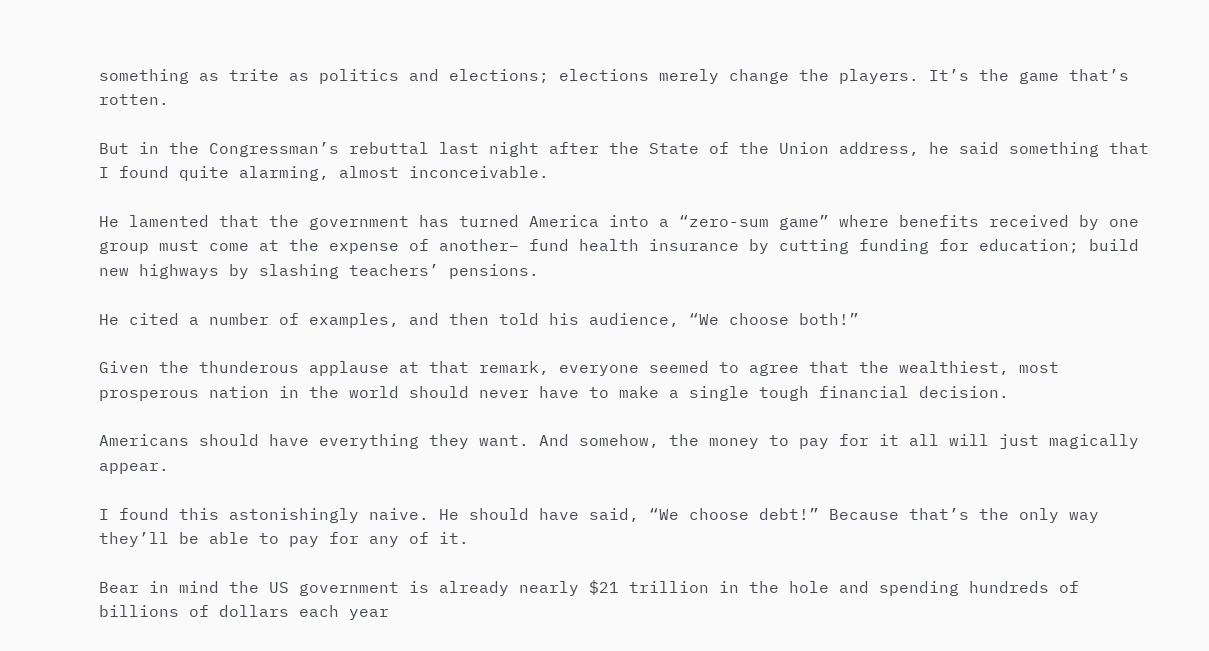something as trite as politics and elections; elections merely change the players. It’s the game that’s rotten.

But in the Congressman’s rebuttal last night after the State of the Union address, he said something that I found quite alarming, almost inconceivable.

He lamented that the government has turned America into a “zero-sum game” where benefits received by one group must come at the expense of another– fund health insurance by cutting funding for education; build new highways by slashing teachers’ pensions.

He cited a number of examples, and then told his audience, “We choose both!”

Given the thunderous applause at that remark, everyone seemed to agree that the wealthiest, most prosperous nation in the world should never have to make a single tough financial decision.

Americans should have everything they want. And somehow, the money to pay for it all will just magically appear.

I found this astonishingly naive. He should have said, “We choose debt!” Because that’s the only way they’ll be able to pay for any of it.

Bear in mind the US government is already nearly $21 trillion in the hole and spending hundreds of billions of dollars each year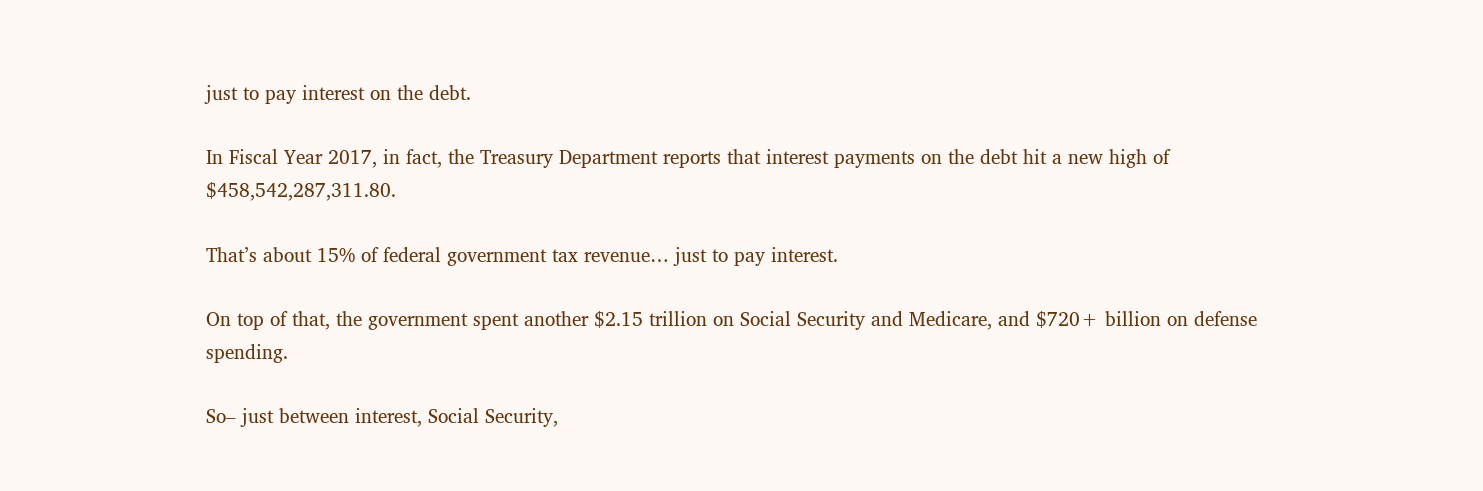just to pay interest on the debt.

In Fiscal Year 2017, in fact, the Treasury Department reports that interest payments on the debt hit a new high of $458,542,287,311.80.

That’s about 15% of federal government tax revenue… just to pay interest.

On top of that, the government spent another $2.15 trillion on Social Security and Medicare, and $720+ billion on defense spending.

So– just between interest, Social Security,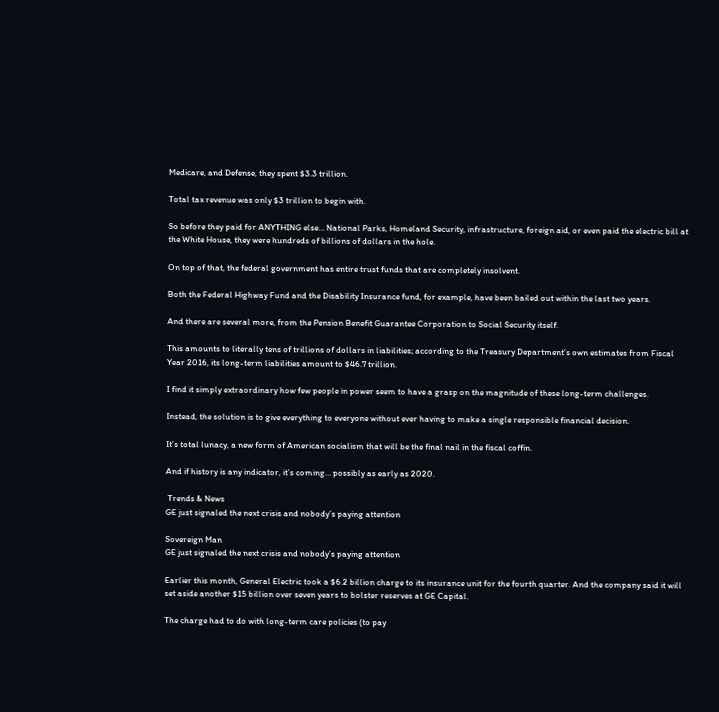Medicare, and Defense, they spent $3.3 trillion.

Total tax revenue was only $3 trillion to begin with.

So before they paid for ANYTHING else… National Parks, Homeland Security, infrastructure, foreign aid, or even paid the electric bill at the White House, they were hundreds of billions of dollars in the hole.

On top of that, the federal government has entire trust funds that are completely insolvent.

Both the Federal Highway Fund and the Disability Insurance fund, for example, have been bailed out within the last two years.

And there are several more, from the Pension Benefit Guarantee Corporation to Social Security itself.

This amounts to literally tens of trillions of dollars in liabilities; according to the Treasury Department’s own estimates from Fiscal Year 2016, its long-term liabilities amount to $46.7 trillion.

I find it simply extraordinary how few people in power seem to have a grasp on the magnitude of these long-term challenges.

Instead, the solution is to give everything to everyone without ever having to make a single responsible financial decision.

It’s total lunacy, a new form of American socialism that will be the final nail in the fiscal coffin.

And if history is any indicator, it’s coming… possibly as early as 2020.

 Trends & News
GE just signaled the next crisis and nobody’s paying attention

Sovereign Man
GE just signaled the next crisis and nobody’s paying attention

Earlier this month, General Electric took a $6.2 billion charge to its insurance unit for the fourth quarter. And the company said it will set aside another $15 billion over seven years to bolster reserves at GE Capital.

The charge had to do with long-term care policies (to pay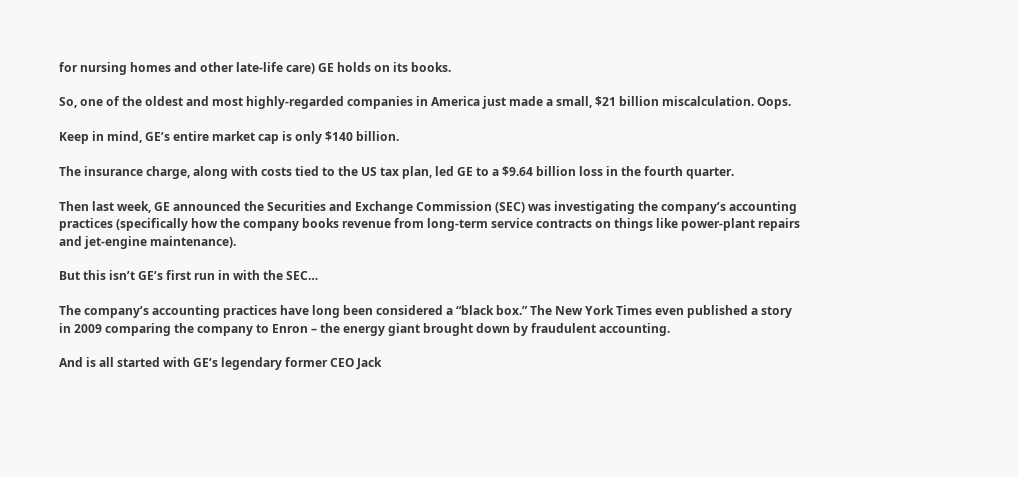for nursing homes and other late-life care) GE holds on its books.

So, one of the oldest and most highly-regarded companies in America just made a small, $21 billion miscalculation. Oops.

Keep in mind, GE’s entire market cap is only $140 billion.

The insurance charge, along with costs tied to the US tax plan, led GE to a $9.64 billion loss in the fourth quarter.

Then last week, GE announced the Securities and Exchange Commission (SEC) was investigating the company’s accounting practices (specifically how the company books revenue from long-term service contracts on things like power-plant repairs and jet-engine maintenance).

But this isn’t GE’s first run in with the SEC…

The company’s accounting practices have long been considered a “black box.” The New York Times even published a story in 2009 comparing the company to Enron – the energy giant brought down by fraudulent accounting.

And is all started with GE’s legendary former CEO Jack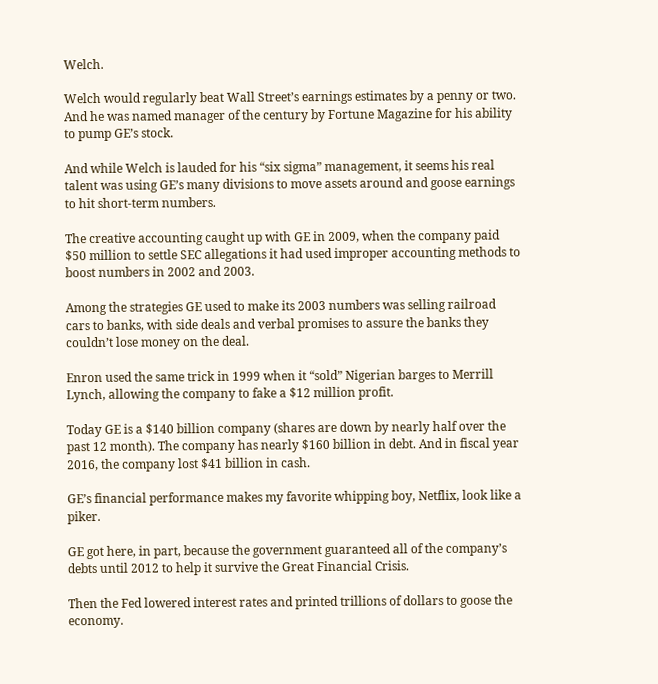Welch.

Welch would regularly beat Wall Street’s earnings estimates by a penny or two. And he was named manager of the century by Fortune Magazine for his ability to pump GE’s stock.

And while Welch is lauded for his “six sigma” management, it seems his real talent was using GE’s many divisions to move assets around and goose earnings to hit short-term numbers.

The creative accounting caught up with GE in 2009, when the company paid $50 million to settle SEC allegations it had used improper accounting methods to boost numbers in 2002 and 2003.

Among the strategies GE used to make its 2003 numbers was selling railroad cars to banks, with side deals and verbal promises to assure the banks they couldn’t lose money on the deal.

Enron used the same trick in 1999 when it “sold” Nigerian barges to Merrill Lynch, allowing the company to fake a $12 million profit.

Today GE is a $140 billion company (shares are down by nearly half over the past 12 month). The company has nearly $160 billion in debt. And in fiscal year 2016, the company lost $41 billion in cash.

GE’s financial performance makes my favorite whipping boy, Netflix, look like a piker.

GE got here, in part, because the government guaranteed all of the company’s debts until 2012 to help it survive the Great Financial Crisis.

Then the Fed lowered interest rates and printed trillions of dollars to goose the economy.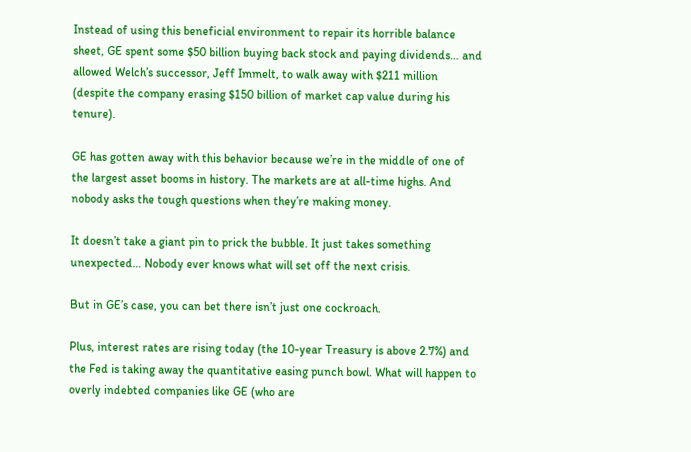Instead of using this beneficial environment to repair its horrible balance sheet, GE spent some $50 billion buying back stock and paying dividends… and allowed Welch’s successor, Jeff Immelt, to walk away with $211 million (despite the company erasing $150 billion of market cap value during his tenure).

GE has gotten away with this behavior because we’re in the middle of one of the largest asset booms in history. The markets are at all-time highs. And nobody asks the tough questions when they’re making money.

It doesn’t take a giant pin to prick the bubble. It just takes something unexpected… Nobody ever knows what will set off the next crisis.

But in GE’s case, you can bet there isn’t just one cockroach.

Plus, interest rates are rising today (the 10-year Treasury is above 2.7%) and the Fed is taking away the quantitative easing punch bowl. What will happen to overly indebted companies like GE (who are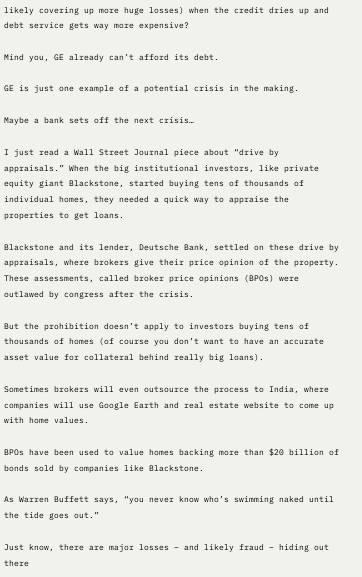likely covering up more huge losses) when the credit dries up and debt service gets way more expensive?

Mind you, GE already can’t afford its debt.

GE is just one example of a potential crisis in the making.

Maybe a bank sets off the next crisis…

I just read a Wall Street Journal piece about “drive by appraisals.” When the big institutional investors, like private equity giant Blackstone, started buying tens of thousands of individual homes, they needed a quick way to appraise the properties to get loans.

Blackstone and its lender, Deutsche Bank, settled on these drive by appraisals, where brokers give their price opinion of the property. These assessments, called broker price opinions (BPOs) were outlawed by congress after the crisis.

But the prohibition doesn’t apply to investors buying tens of thousands of homes (of course you don’t want to have an accurate asset value for collateral behind really big loans).

Sometimes brokers will even outsource the process to India, where companies will use Google Earth and real estate website to come up with home values.

BPOs have been used to value homes backing more than $20 billion of bonds sold by companies like Blackstone.

As Warren Buffett says, “you never know who’s swimming naked until the tide goes out.”

Just know, there are major losses – and likely fraud – hiding out there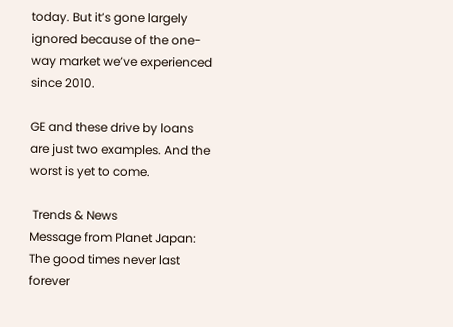today. But it’s gone largely ignored because of the one-way market we’ve experienced since 2010.

GE and these drive by loans are just two examples. And the worst is yet to come.

 Trends & News
Message from Planet Japan: The good times never last forever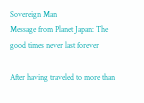Sovereign Man
Message from Planet Japan: The good times never last forever

After having traveled to more than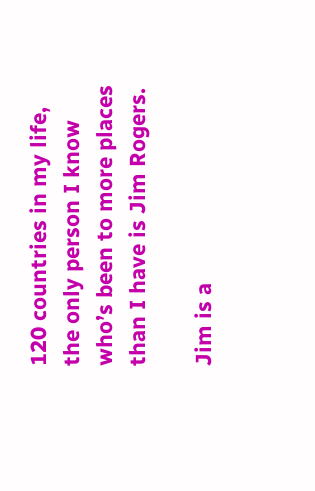120 countries in my life, the only person I know who’s been to more places than I have is Jim Rogers.

Jim is a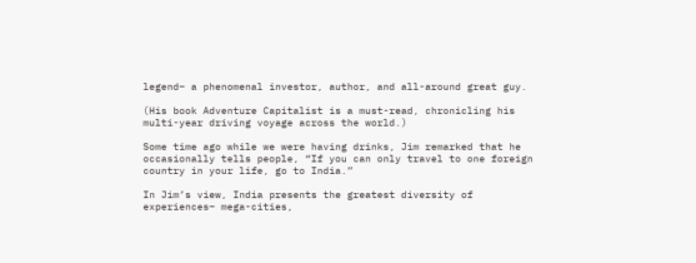legend– a phenomenal investor, author, and all-around great guy.

(His book Adventure Capitalist is a must-read, chronicling his multi-year driving voyage across the world.)

Some time ago while we were having drinks, Jim remarked that he occasionally tells people, “If you can only travel to one foreign country in your life, go to India.”

In Jim’s view, India presents the greatest diversity of experiences– mega-cities,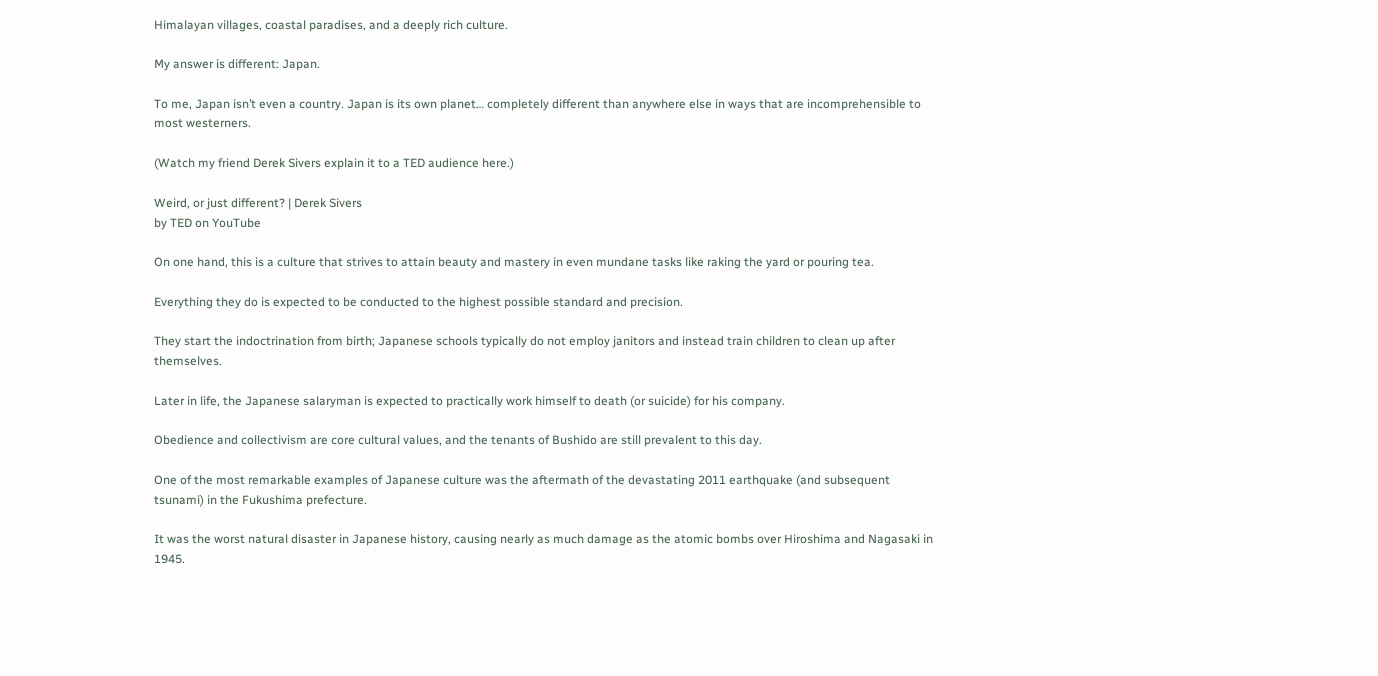Himalayan villages, coastal paradises, and a deeply rich culture.

My answer is different: Japan.

To me, Japan isn’t even a country. Japan is its own planet… completely different than anywhere else in ways that are incomprehensible to most westerners.

(Watch my friend Derek Sivers explain it to a TED audience here.)

Weird, or just different? | Derek Sivers
by TED on YouTube

On one hand, this is a culture that strives to attain beauty and mastery in even mundane tasks like raking the yard or pouring tea.

Everything they do is expected to be conducted to the highest possible standard and precision.

They start the indoctrination from birth; Japanese schools typically do not employ janitors and instead train children to clean up after themselves.

Later in life, the Japanese salaryman is expected to practically work himself to death (or suicide) for his company.

Obedience and collectivism are core cultural values, and the tenants of Bushido are still prevalent to this day.

One of the most remarkable examples of Japanese culture was the aftermath of the devastating 2011 earthquake (and subsequent tsunami) in the Fukushima prefecture.

It was the worst natural disaster in Japanese history, causing nearly as much damage as the atomic bombs over Hiroshima and Nagasaki in 1945.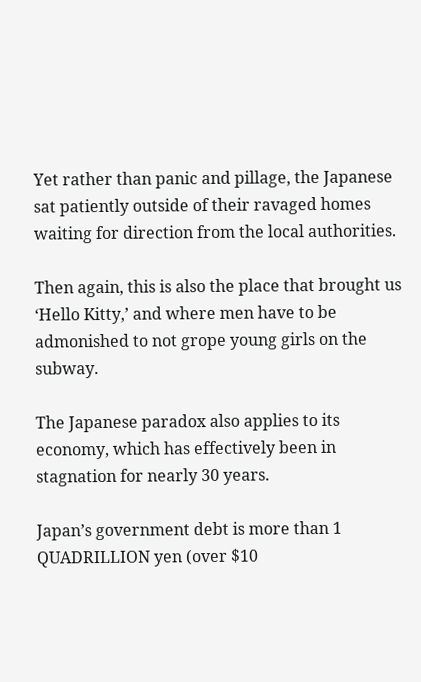Yet rather than panic and pillage, the Japanese sat patiently outside of their ravaged homes waiting for direction from the local authorities.

Then again, this is also the place that brought us ‘Hello Kitty,’ and where men have to be admonished to not grope young girls on the subway.

The Japanese paradox also applies to its economy, which has effectively been in stagnation for nearly 30 years.

Japan’s government debt is more than 1 QUADRILLION yen (over $10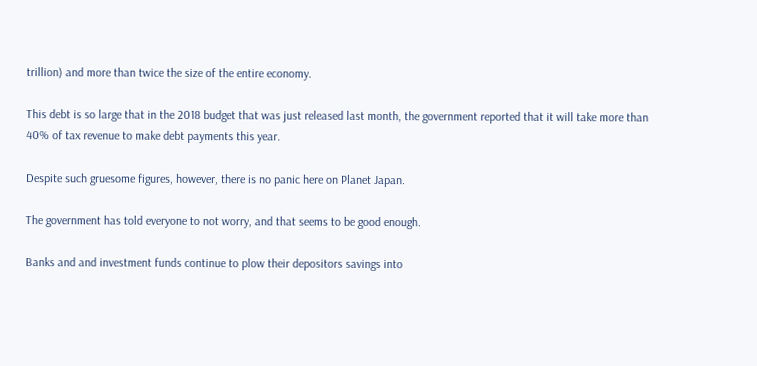trillion) and more than twice the size of the entire economy.

This debt is so large that in the 2018 budget that was just released last month, the government reported that it will take more than 40% of tax revenue to make debt payments this year.

Despite such gruesome figures, however, there is no panic here on Planet Japan.

The government has told everyone to not worry, and that seems to be good enough.

Banks and and investment funds continue to plow their depositors savings into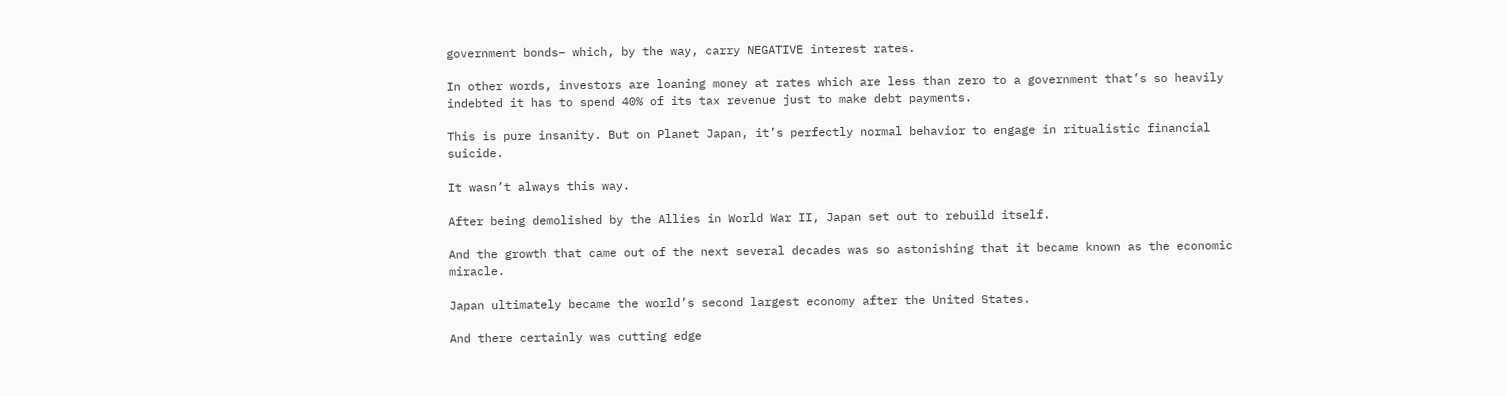government bonds– which, by the way, carry NEGATIVE interest rates.

In other words, investors are loaning money at rates which are less than zero to a government that’s so heavily indebted it has to spend 40% of its tax revenue just to make debt payments.

This is pure insanity. But on Planet Japan, it’s perfectly normal behavior to engage in ritualistic financial suicide.

It wasn’t always this way.

After being demolished by the Allies in World War II, Japan set out to rebuild itself.

And the growth that came out of the next several decades was so astonishing that it became known as the economic miracle.

Japan ultimately became the world’s second largest economy after the United States.

And there certainly was cutting edge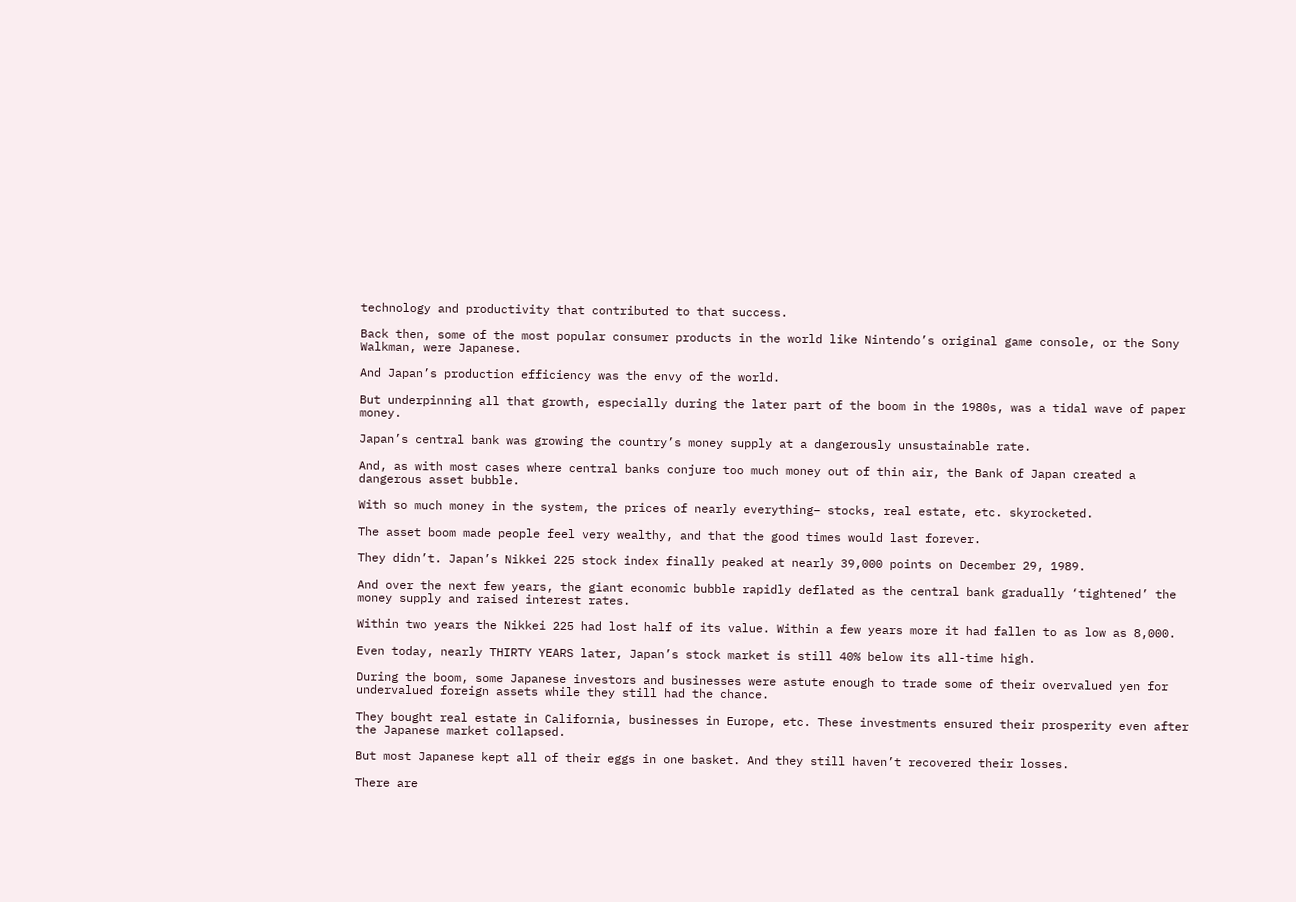technology and productivity that contributed to that success.

Back then, some of the most popular consumer products in the world like Nintendo’s original game console, or the Sony Walkman, were Japanese.

And Japan’s production efficiency was the envy of the world.

But underpinning all that growth, especially during the later part of the boom in the 1980s, was a tidal wave of paper money.

Japan’s central bank was growing the country’s money supply at a dangerously unsustainable rate.

And, as with most cases where central banks conjure too much money out of thin air, the Bank of Japan created a dangerous asset bubble.

With so much money in the system, the prices of nearly everything– stocks, real estate, etc. skyrocketed.

The asset boom made people feel very wealthy, and that the good times would last forever.

They didn’t. Japan’s Nikkei 225 stock index finally peaked at nearly 39,000 points on December 29, 1989.

And over the next few years, the giant economic bubble rapidly deflated as the central bank gradually ‘tightened’ the money supply and raised interest rates.

Within two years the Nikkei 225 had lost half of its value. Within a few years more it had fallen to as low as 8,000.

Even today, nearly THIRTY YEARS later, Japan’s stock market is still 40% below its all-time high.

During the boom, some Japanese investors and businesses were astute enough to trade some of their overvalued yen for undervalued foreign assets while they still had the chance.

They bought real estate in California, businesses in Europe, etc. These investments ensured their prosperity even after the Japanese market collapsed.

But most Japanese kept all of their eggs in one basket. And they still haven’t recovered their losses.

There are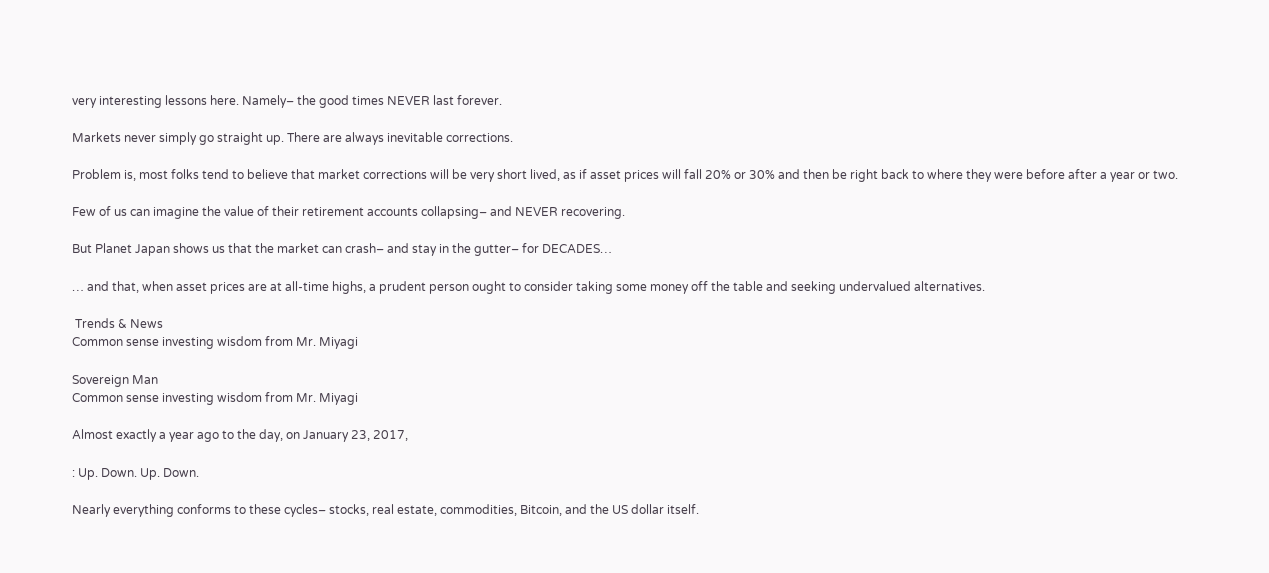very interesting lessons here. Namely– the good times NEVER last forever.

Markets never simply go straight up. There are always inevitable corrections.

Problem is, most folks tend to believe that market corrections will be very short lived, as if asset prices will fall 20% or 30% and then be right back to where they were before after a year or two.

Few of us can imagine the value of their retirement accounts collapsing– and NEVER recovering.

But Planet Japan shows us that the market can crash– and stay in the gutter– for DECADES…

… and that, when asset prices are at all-time highs, a prudent person ought to consider taking some money off the table and seeking undervalued alternatives.

 Trends & News
Common sense investing wisdom from Mr. Miyagi

Sovereign Man
Common sense investing wisdom from Mr. Miyagi

Almost exactly a year ago to the day, on January 23, 2017,

: Up. Down. Up. Down.

Nearly everything conforms to these cycles– stocks, real estate, commodities, Bitcoin, and the US dollar itself.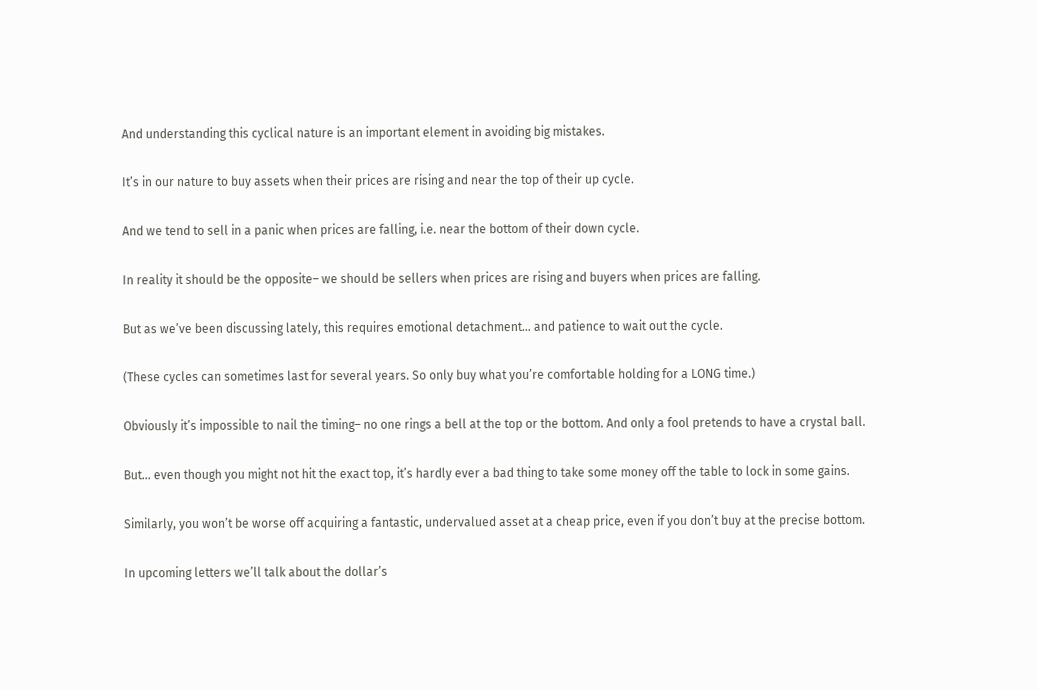And understanding this cyclical nature is an important element in avoiding big mistakes.

It’s in our nature to buy assets when their prices are rising and near the top of their up cycle.

And we tend to sell in a panic when prices are falling, i.e. near the bottom of their down cycle.

In reality it should be the opposite– we should be sellers when prices are rising and buyers when prices are falling.

But as we’ve been discussing lately, this requires emotional detachment… and patience to wait out the cycle.

(These cycles can sometimes last for several years. So only buy what you’re comfortable holding for a LONG time.)

Obviously it’s impossible to nail the timing– no one rings a bell at the top or the bottom. And only a fool pretends to have a crystal ball.

But… even though you might not hit the exact top, it’s hardly ever a bad thing to take some money off the table to lock in some gains.

Similarly, you won’t be worse off acquiring a fantastic, undervalued asset at a cheap price, even if you don’t buy at the precise bottom.

In upcoming letters we’ll talk about the dollar’s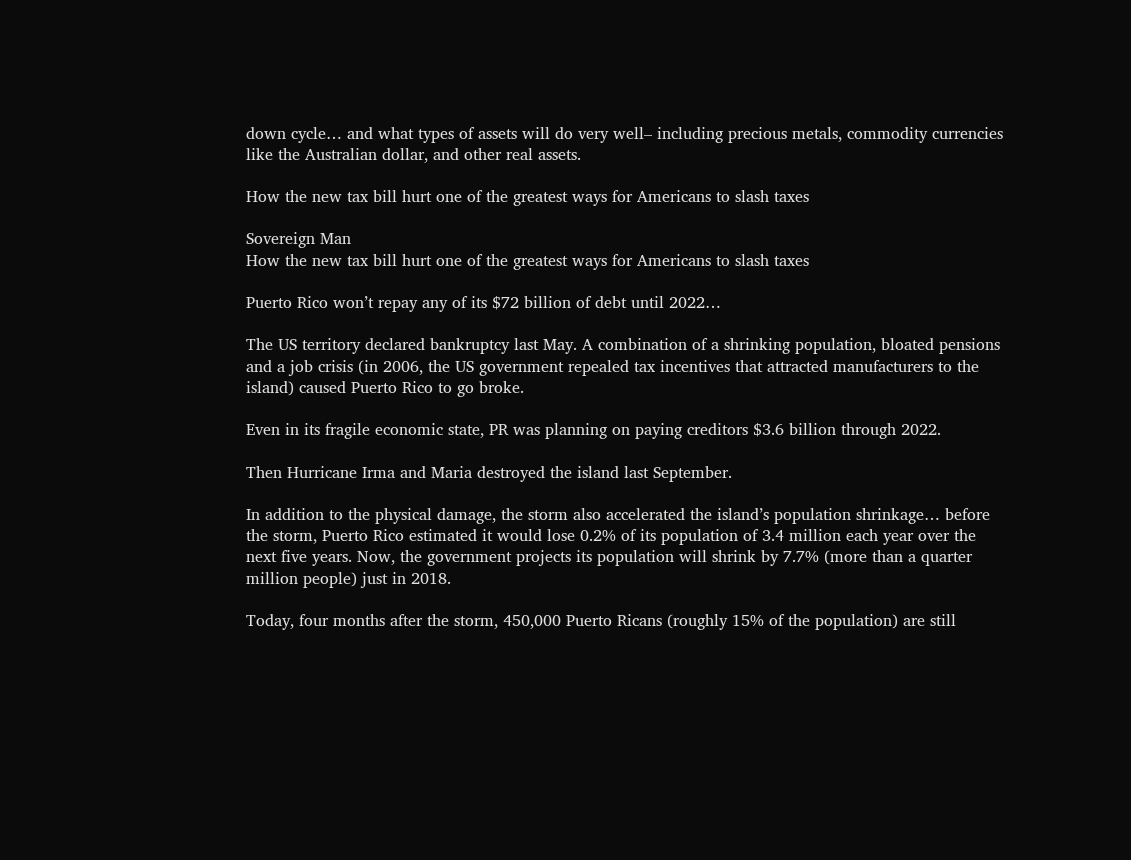down cycle… and what types of assets will do very well– including precious metals, commodity currencies like the Australian dollar, and other real assets.

How the new tax bill hurt one of the greatest ways for Americans to slash taxes

Sovereign Man
How the new tax bill hurt one of the greatest ways for Americans to slash taxes

Puerto Rico won’t repay any of its $72 billion of debt until 2022…

The US territory declared bankruptcy last May. A combination of a shrinking population, bloated pensions and a job crisis (in 2006, the US government repealed tax incentives that attracted manufacturers to the island) caused Puerto Rico to go broke.

Even in its fragile economic state, PR was planning on paying creditors $3.6 billion through 2022.

Then Hurricane Irma and Maria destroyed the island last September.

In addition to the physical damage, the storm also accelerated the island’s population shrinkage… before the storm, Puerto Rico estimated it would lose 0.2% of its population of 3.4 million each year over the next five years. Now, the government projects its population will shrink by 7.7% (more than a quarter million people) just in 2018.

Today, four months after the storm, 450,000 Puerto Ricans (roughly 15% of the population) are still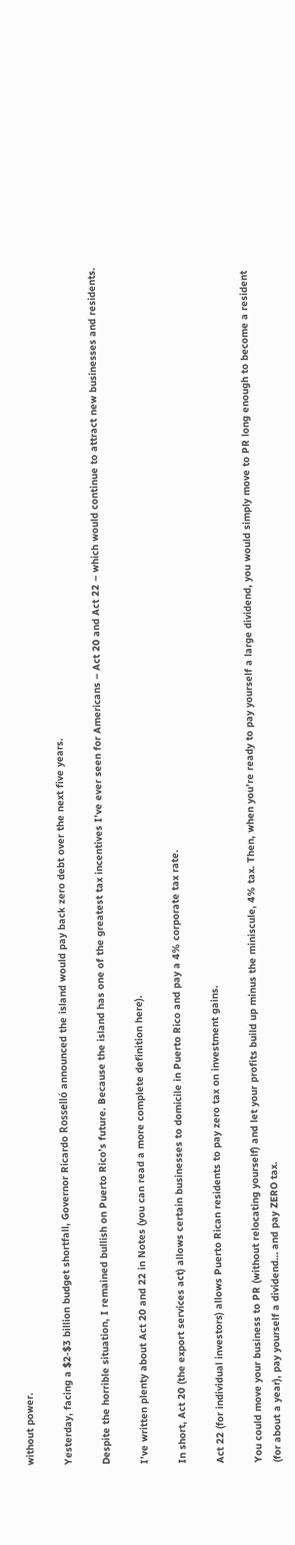without power.

Yesterday, facing a $2-$3 billion budget shortfall, Governor Ricardo Rosselló announced the island would pay back zero debt over the next five years.

Despite the horrible situation, I remained bullish on Puerto Rico’s future. Because the island has one of the greatest tax incentives I’ve ever seen for Americans – Act 20 and Act 22 – which would continue to attract new businesses and residents.

I’ve written plenty about Act 20 and 22 in Notes (you can read a more complete definition here).

In short, Act 20 (the export services act) allows certain businesses to domicile in Puerto Rico and pay a 4% corporate tax rate.

Act 22 (for individual investors) allows Puerto Rican residents to pay zero tax on investment gains.

You could move your business to PR (without relocating yourself) and let your profits build up minus the miniscule, 4% tax. Then, when you’re ready to pay yourself a large dividend, you would simply move to PR long enough to become a resident (for about a year), pay yourself a dividend… and pay ZERO tax.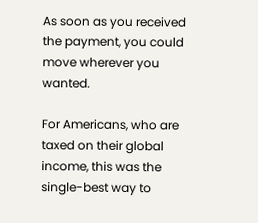As soon as you received the payment, you could move wherever you wanted.

For Americans, who are taxed on their global income, this was the single-best way to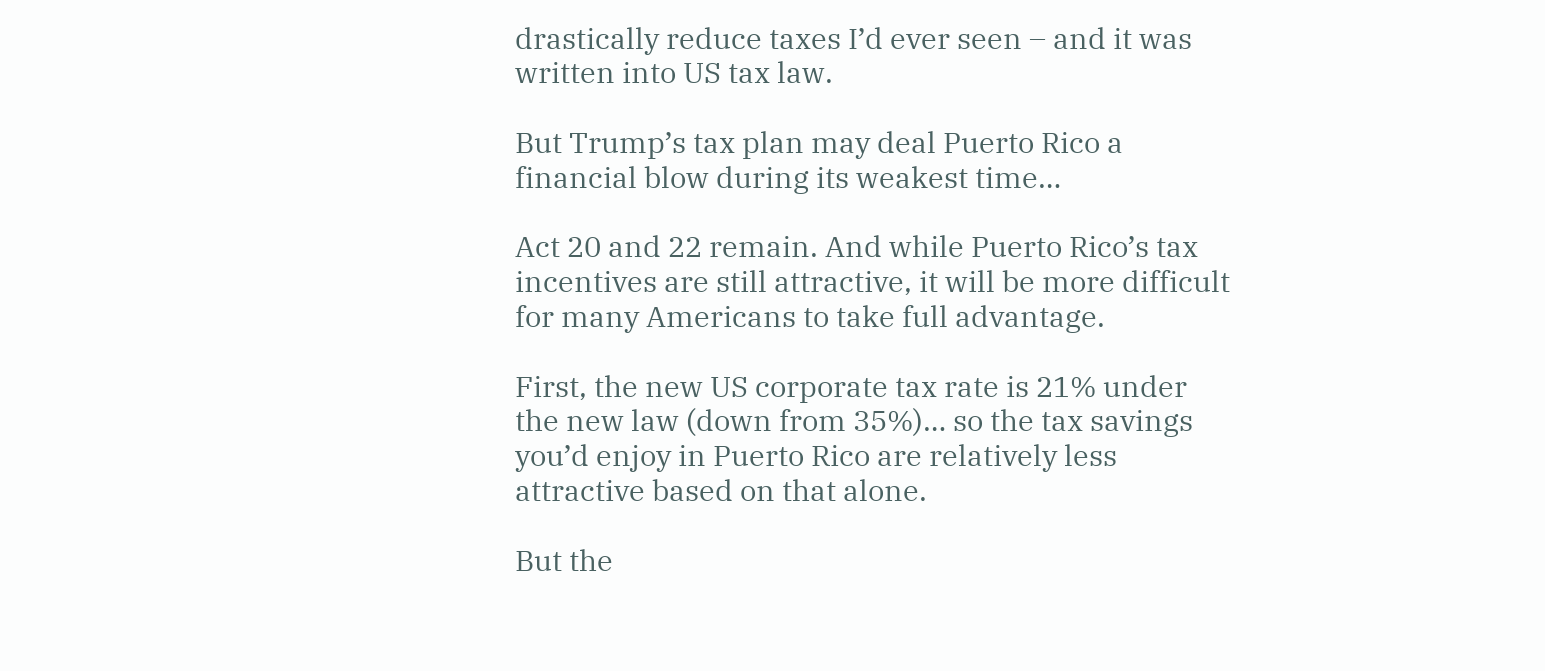drastically reduce taxes I’d ever seen – and it was written into US tax law.

But Trump’s tax plan may deal Puerto Rico a financial blow during its weakest time…

Act 20 and 22 remain. And while Puerto Rico’s tax incentives are still attractive, it will be more difficult for many Americans to take full advantage.

First, the new US corporate tax rate is 21% under the new law (down from 35%)… so the tax savings you’d enjoy in Puerto Rico are relatively less attractive based on that alone.

But the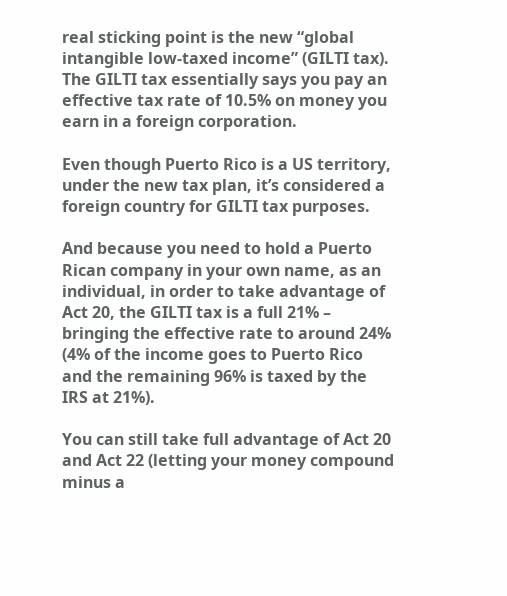real sticking point is the new “global intangible low-taxed income” (GILTI tax). The GILTI tax essentially says you pay an effective tax rate of 10.5% on money you earn in a foreign corporation.

Even though Puerto Rico is a US territory, under the new tax plan, it’s considered a foreign country for GILTI tax purposes.

And because you need to hold a Puerto Rican company in your own name, as an individual, in order to take advantage of Act 20, the GILTI tax is a full 21% – bringing the effective rate to around 24% (4% of the income goes to Puerto Rico and the remaining 96% is taxed by the IRS at 21%).

You can still take full advantage of Act 20 and Act 22 (letting your money compound minus a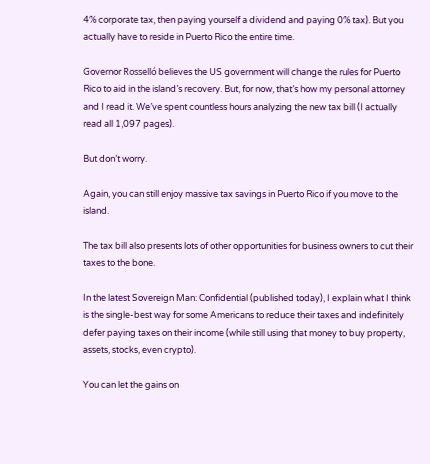4% corporate tax, then paying yourself a dividend and paying 0% tax). But you actually have to reside in Puerto Rico the entire time.

Governor Rosselló believes the US government will change the rules for Puerto Rico to aid in the island’s recovery. But, for now, that’s how my personal attorney and I read it. We’ve spent countless hours analyzing the new tax bill (I actually read all 1,097 pages).

But don’t worry.

Again, you can still enjoy massive tax savings in Puerto Rico if you move to the island.

The tax bill also presents lots of other opportunities for business owners to cut their taxes to the bone.

In the latest Sovereign Man: Confidential (published today), I explain what I think is the single-best way for some Americans to reduce their taxes and indefinitely defer paying taxes on their income (while still using that money to buy property, assets, stocks, even crypto).

You can let the gains on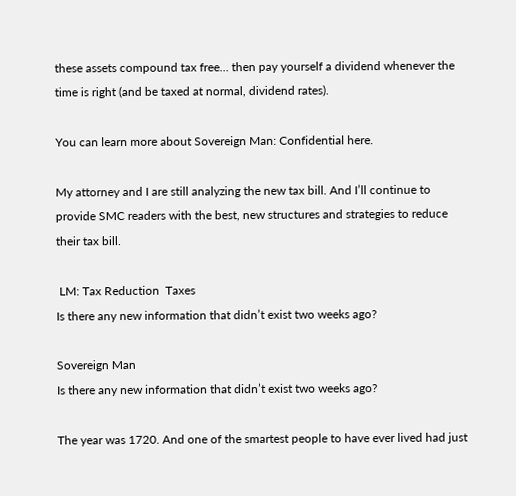these assets compound tax free… then pay yourself a dividend whenever the time is right (and be taxed at normal, dividend rates).

You can learn more about Sovereign Man: Confidential here.

My attorney and I are still analyzing the new tax bill. And I’ll continue to provide SMC readers with the best, new structures and strategies to reduce their tax bill.

 LM: Tax Reduction  Taxes
Is there any new information that didn’t exist two weeks ago?

Sovereign Man
Is there any new information that didn’t exist two weeks ago?

The year was 1720. And one of the smartest people to have ever lived had just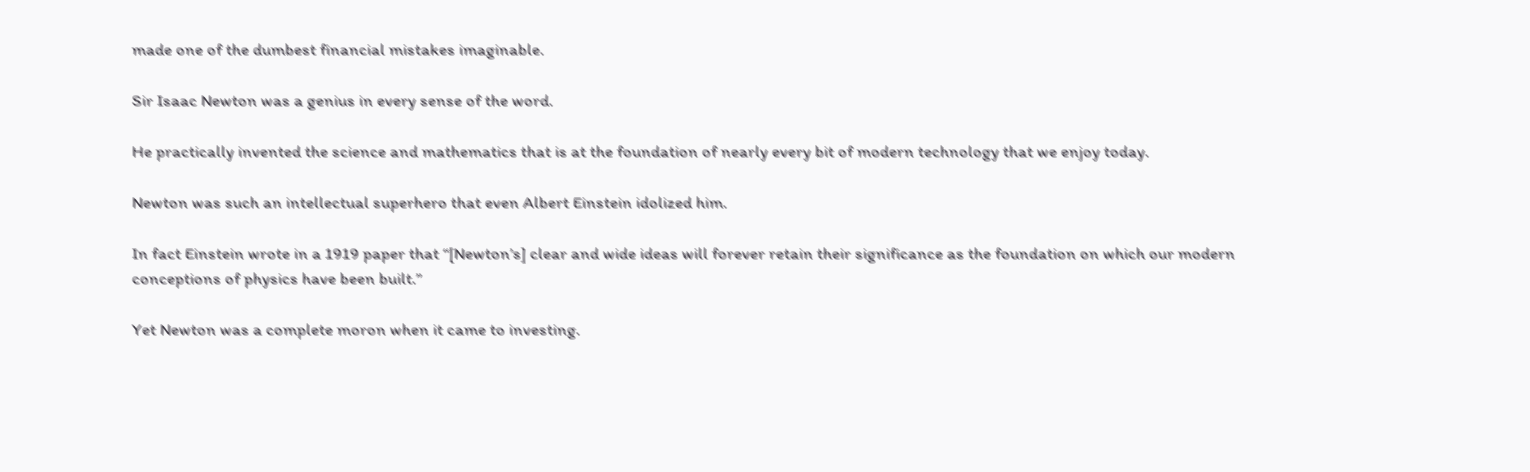made one of the dumbest financial mistakes imaginable.

Sir Isaac Newton was a genius in every sense of the word.

He practically invented the science and mathematics that is at the foundation of nearly every bit of modern technology that we enjoy today.

Newton was such an intellectual superhero that even Albert Einstein idolized him.

In fact Einstein wrote in a 1919 paper that “[Newton’s] clear and wide ideas will forever retain their significance as the foundation on which our modern conceptions of physics have been built.”

Yet Newton was a complete moron when it came to investing.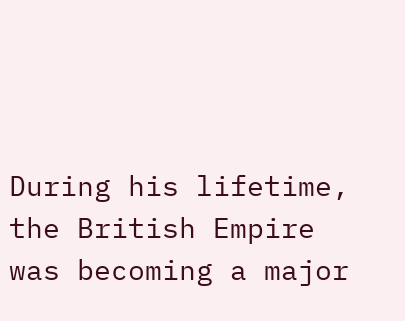During his lifetime, the British Empire was becoming a major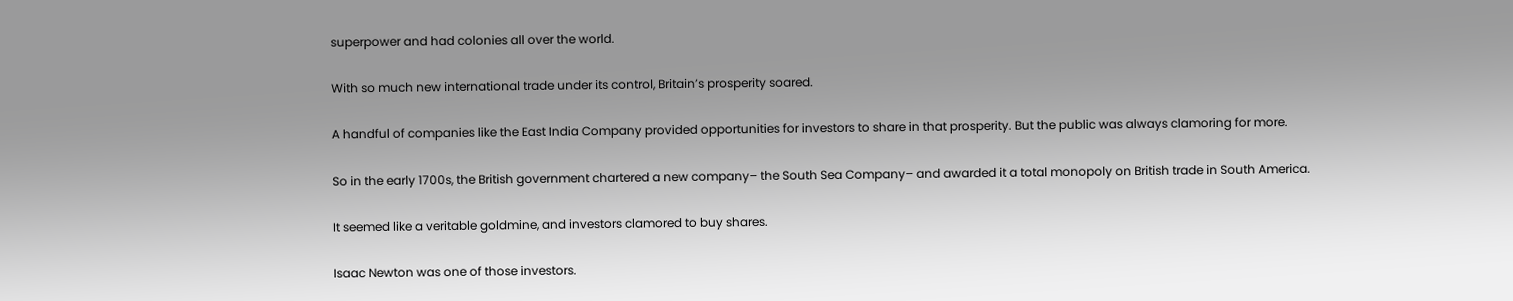superpower and had colonies all over the world.

With so much new international trade under its control, Britain’s prosperity soared.

A handful of companies like the East India Company provided opportunities for investors to share in that prosperity. But the public was always clamoring for more.

So in the early 1700s, the British government chartered a new company– the South Sea Company– and awarded it a total monopoly on British trade in South America.

It seemed like a veritable goldmine, and investors clamored to buy shares.

Isaac Newton was one of those investors.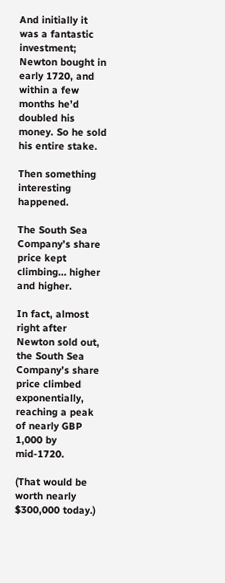And initially it was a fantastic investment; Newton bought in early 1720, and within a few months he’d doubled his money. So he sold his entire stake.

Then something interesting happened.

The South Sea Company’s share price kept climbing… higher and higher.

In fact, almost right after Newton sold out, the South Sea Company’s share price climbed exponentially, reaching a peak of nearly GBP 1,000 by mid-1720.

(That would be worth nearly $300,000 today.)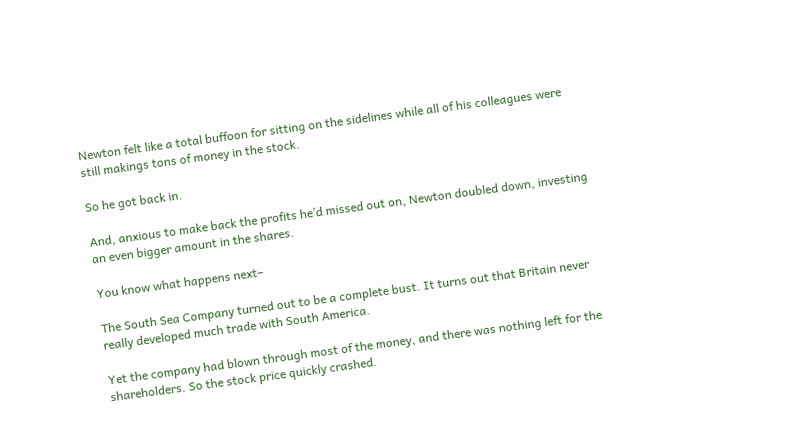Newton felt like a total buffoon for sitting on the sidelines while all of his colleagues were still makings tons of money in the stock.

So he got back in.

And, anxious to make back the profits he’d missed out on, Newton doubled down, investing an even bigger amount in the shares.

You know what happens next–

The South Sea Company turned out to be a complete bust. It turns out that Britain never really developed much trade with South America.

Yet the company had blown through most of the money, and there was nothing left for the shareholders. So the stock price quickly crashed.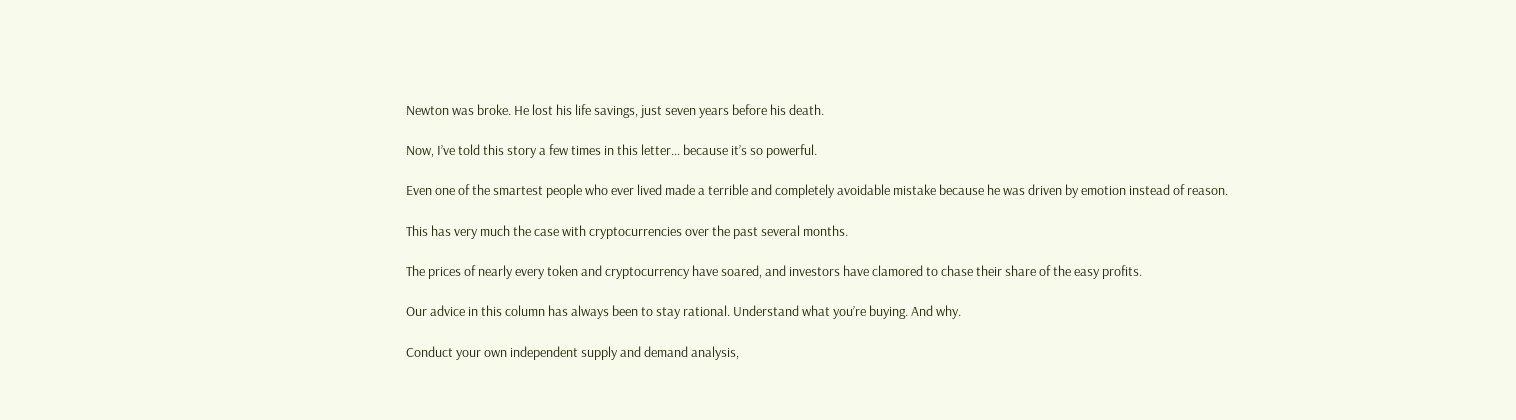Newton was broke. He lost his life savings, just seven years before his death.

Now, I’ve told this story a few times in this letter… because it’s so powerful.

Even one of the smartest people who ever lived made a terrible and completely avoidable mistake because he was driven by emotion instead of reason.

This has very much the case with cryptocurrencies over the past several months.

The prices of nearly every token and cryptocurrency have soared, and investors have clamored to chase their share of the easy profits.

Our advice in this column has always been to stay rational. Understand what you’re buying. And why.

Conduct your own independent supply and demand analysis,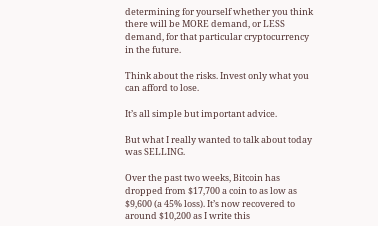determining for yourself whether you think there will be MORE demand, or LESS demand, for that particular cryptocurrency in the future.

Think about the risks. Invest only what you can afford to lose.

It’s all simple but important advice.

But what I really wanted to talk about today was SELLING.

Over the past two weeks, Bitcoin has dropped from $17,700 a coin to as low as $9,600 (a 45% loss). It’s now recovered to around $10,200 as I write this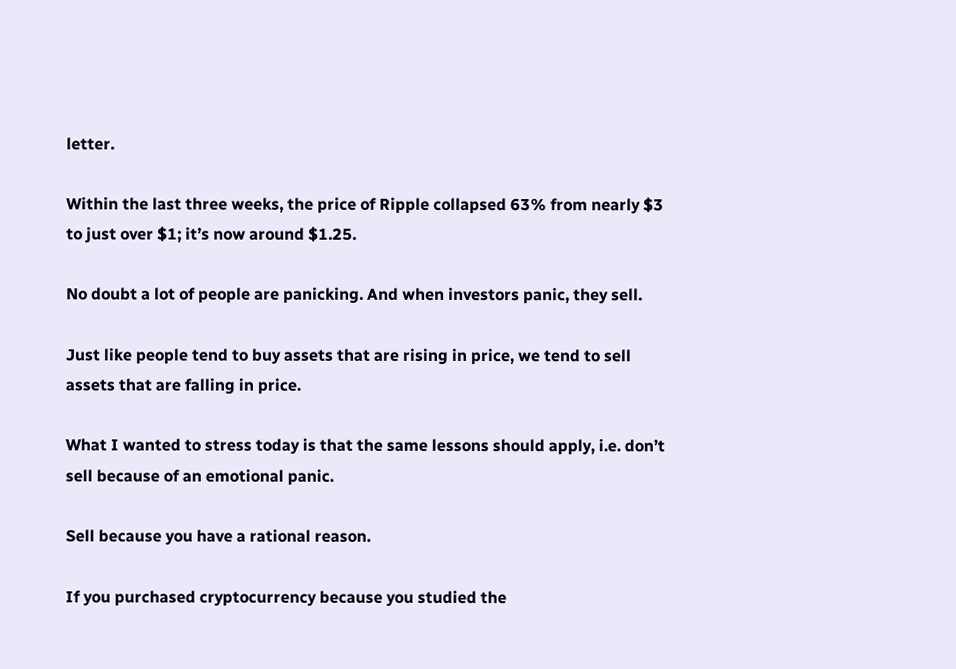letter.

Within the last three weeks, the price of Ripple collapsed 63% from nearly $3 to just over $1; it’s now around $1.25.

No doubt a lot of people are panicking. And when investors panic, they sell.

Just like people tend to buy assets that are rising in price, we tend to sell assets that are falling in price.

What I wanted to stress today is that the same lessons should apply, i.e. don’t sell because of an emotional panic.

Sell because you have a rational reason.

If you purchased cryptocurrency because you studied the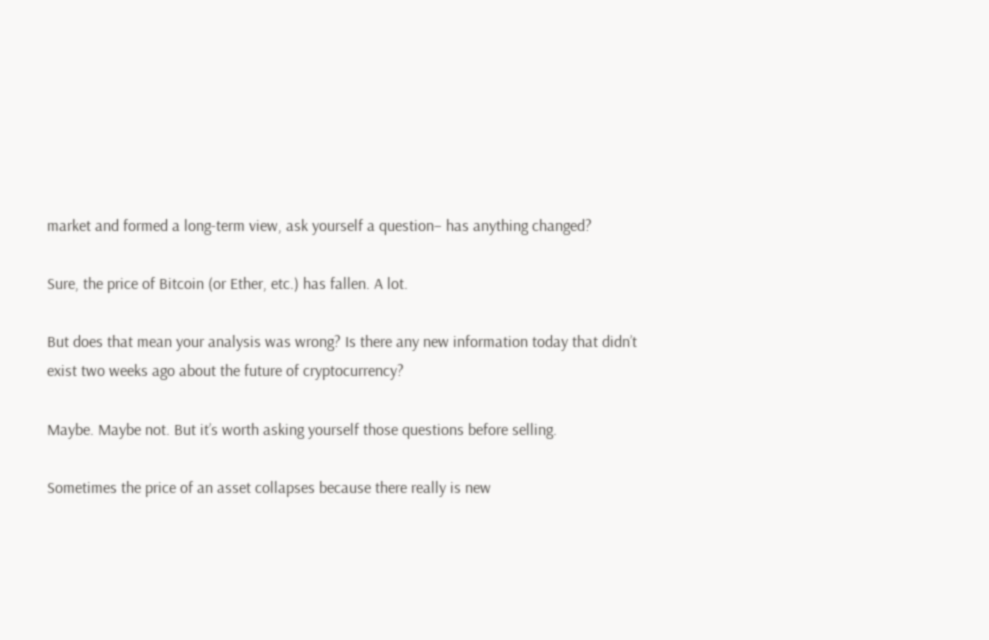market and formed a long-term view, ask yourself a question– has anything changed?

Sure, the price of Bitcoin (or Ether, etc.) has fallen. A lot.

But does that mean your analysis was wrong? Is there any new information today that didn’t exist two weeks ago about the future of cryptocurrency?

Maybe. Maybe not. But it’s worth asking yourself those questions before selling.

Sometimes the price of an asset collapses because there really is new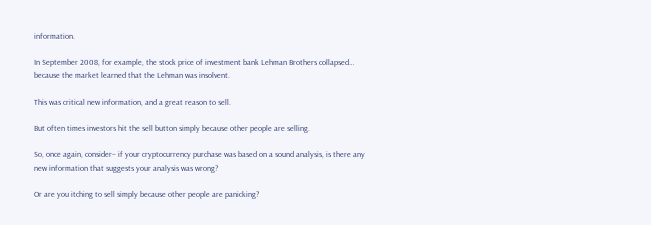information.

In September 2008, for example, the stock price of investment bank Lehman Brothers collapsed… because the market learned that the Lehman was insolvent.

This was critical new information, and a great reason to sell.

But often times investors hit the sell button simply because other people are selling.

So, once again, consider– if your cryptocurrency purchase was based on a sound analysis, is there any new information that suggests your analysis was wrong?

Or are you itching to sell simply because other people are panicking?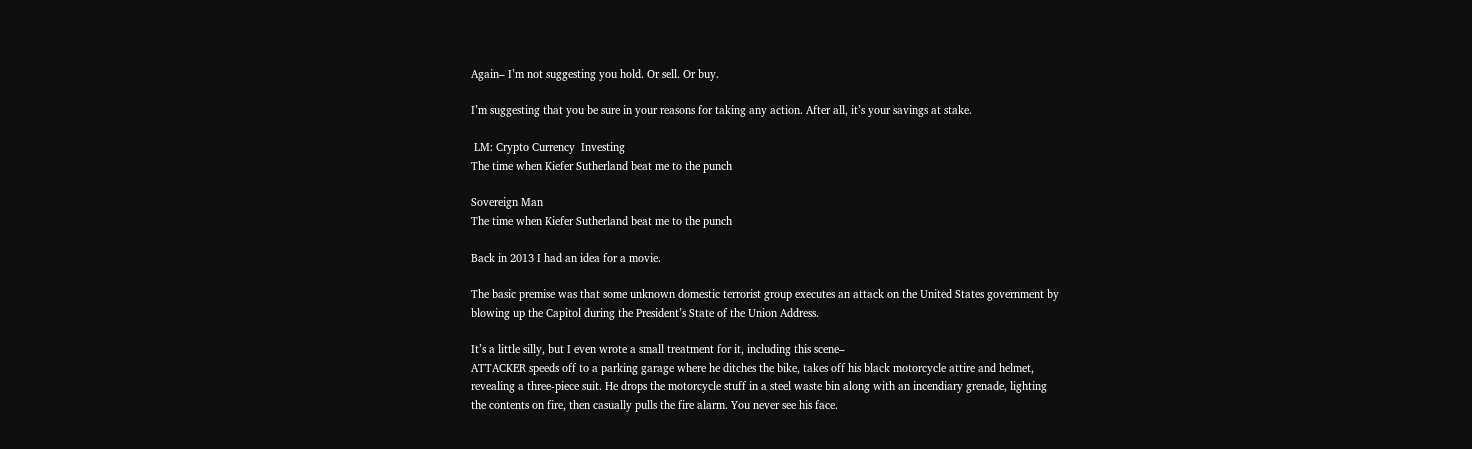Again– I’m not suggesting you hold. Or sell. Or buy.

I’m suggesting that you be sure in your reasons for taking any action. After all, it’s your savings at stake.

 LM: Crypto Currency  Investing
The time when Kiefer Sutherland beat me to the punch

Sovereign Man
The time when Kiefer Sutherland beat me to the punch

Back in 2013 I had an idea for a movie.

The basic premise was that some unknown domestic terrorist group executes an attack on the United States government by blowing up the Capitol during the President’s State of the Union Address.

It’s a little silly, but I even wrote a small treatment for it, including this scene–
ATTACKER speeds off to a parking garage where he ditches the bike, takes off his black motorcycle attire and helmet, revealing a three-piece suit. He drops the motorcycle stuff in a steel waste bin along with an incendiary grenade, lighting the contents on fire, then casually pulls the fire alarm. You never see his face.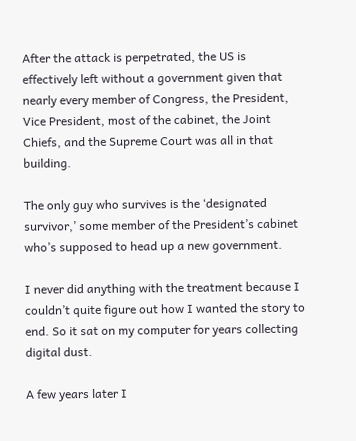After the attack is perpetrated, the US is effectively left without a government given that nearly every member of Congress, the President, Vice President, most of the cabinet, the Joint Chiefs, and the Supreme Court was all in that building.

The only guy who survives is the ‘designated survivor,’ some member of the President’s cabinet who’s supposed to head up a new government.

I never did anything with the treatment because I couldn’t quite figure out how I wanted the story to end. So it sat on my computer for years collecting digital dust.

A few years later I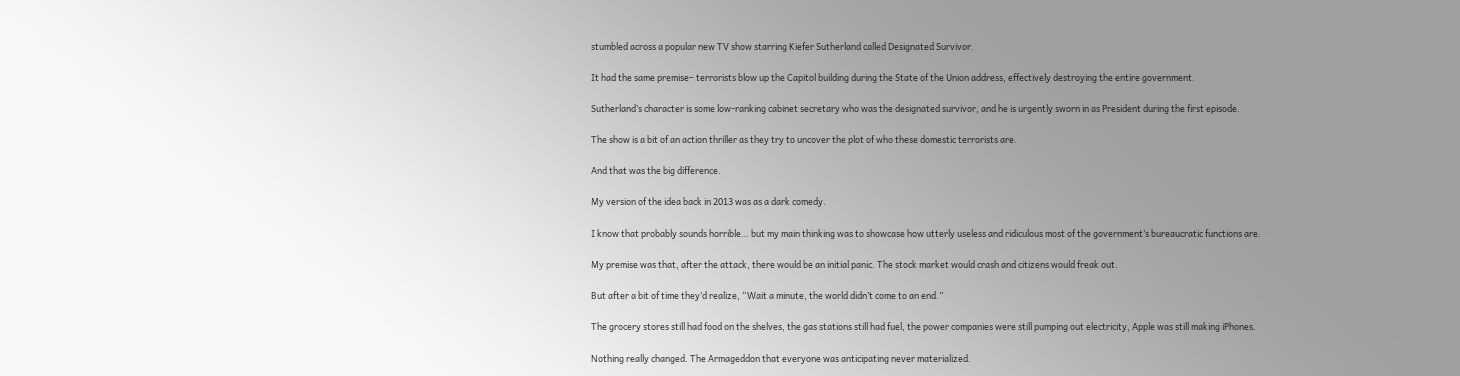stumbled across a popular new TV show starring Kiefer Sutherland called Designated Survivor.

It had the same premise– terrorists blow up the Capitol building during the State of the Union address, effectively destroying the entire government.

Sutherland’s character is some low-ranking cabinet secretary who was the designated survivor, and he is urgently sworn in as President during the first episode.

The show is a bit of an action thriller as they try to uncover the plot of who these domestic terrorists are.

And that was the big difference.

My version of the idea back in 2013 was as a dark comedy.

I know that probably sounds horrible… but my main thinking was to showcase how utterly useless and ridiculous most of the government’s bureaucratic functions are.

My premise was that, after the attack, there would be an initial panic. The stock market would crash and citizens would freak out.

But after a bit of time they’d realize, “Wait a minute, the world didn’t come to an end.”

The grocery stores still had food on the shelves, the gas stations still had fuel, the power companies were still pumping out electricity, Apple was still making iPhones.

Nothing really changed. The Armageddon that everyone was anticipating never materialized.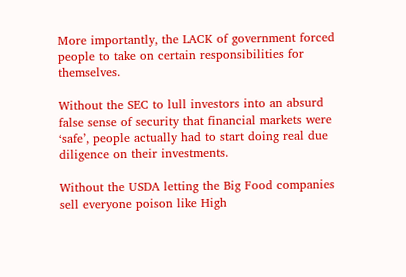More importantly, the LACK of government forced people to take on certain responsibilities for themselves.

Without the SEC to lull investors into an absurd false sense of security that financial markets were ‘safe’, people actually had to start doing real due diligence on their investments.

Without the USDA letting the Big Food companies sell everyone poison like High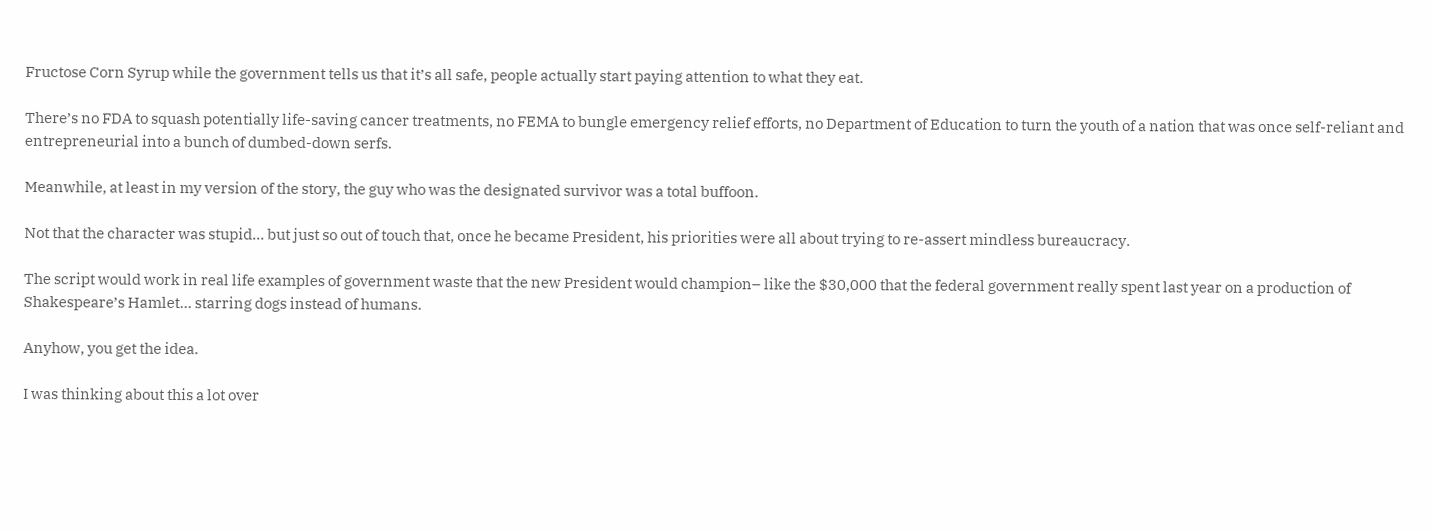Fructose Corn Syrup while the government tells us that it’s all safe, people actually start paying attention to what they eat.

There’s no FDA to squash potentially life-saving cancer treatments, no FEMA to bungle emergency relief efforts, no Department of Education to turn the youth of a nation that was once self-reliant and entrepreneurial into a bunch of dumbed-down serfs.

Meanwhile, at least in my version of the story, the guy who was the designated survivor was a total buffoon.

Not that the character was stupid… but just so out of touch that, once he became President, his priorities were all about trying to re-assert mindless bureaucracy.

The script would work in real life examples of government waste that the new President would champion– like the $30,000 that the federal government really spent last year on a production of Shakespeare’s Hamlet… starring dogs instead of humans.

Anyhow, you get the idea.

I was thinking about this a lot over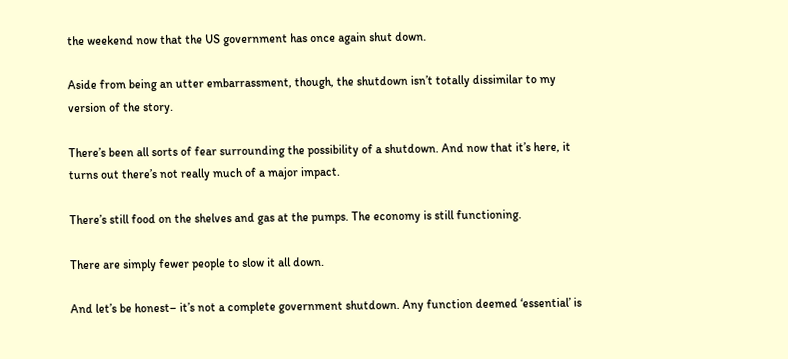the weekend now that the US government has once again shut down.

Aside from being an utter embarrassment, though, the shutdown isn’t totally dissimilar to my version of the story.

There’s been all sorts of fear surrounding the possibility of a shutdown. And now that it’s here, it turns out there’s not really much of a major impact.

There’s still food on the shelves and gas at the pumps. The economy is still functioning.

There are simply fewer people to slow it all down.

And let’s be honest– it’s not a complete government shutdown. Any function deemed ‘essential’ is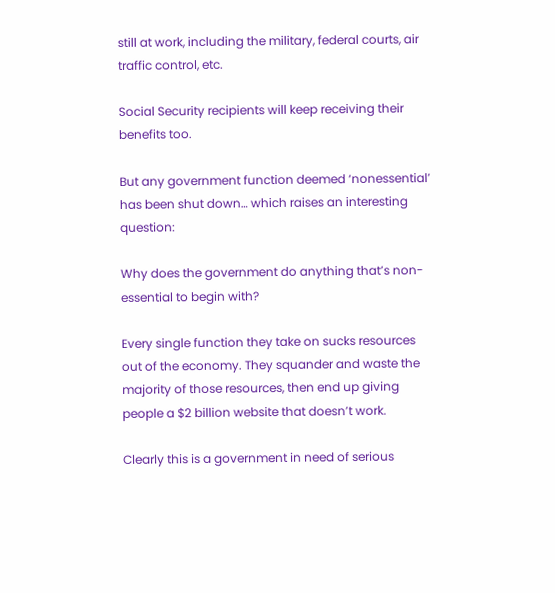still at work, including the military, federal courts, air traffic control, etc.

Social Security recipients will keep receiving their benefits too.

But any government function deemed ‘nonessential’ has been shut down… which raises an interesting question:

Why does the government do anything that’s non-essential to begin with?

Every single function they take on sucks resources out of the economy. They squander and waste the majority of those resources, then end up giving people a $2 billion website that doesn’t work.

Clearly this is a government in need of serious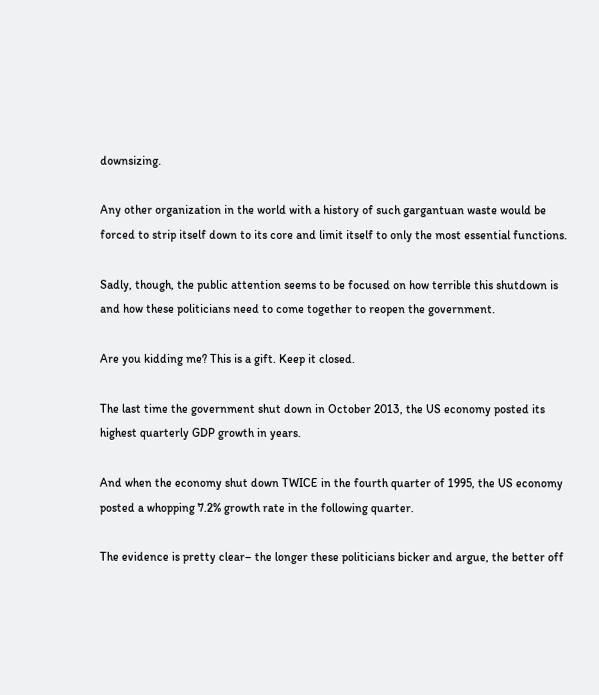downsizing.

Any other organization in the world with a history of such gargantuan waste would be forced to strip itself down to its core and limit itself to only the most essential functions.

Sadly, though, the public attention seems to be focused on how terrible this shutdown is and how these politicians need to come together to reopen the government.

Are you kidding me? This is a gift. Keep it closed.

The last time the government shut down in October 2013, the US economy posted its highest quarterly GDP growth in years.

And when the economy shut down TWICE in the fourth quarter of 1995, the US economy posted a whopping 7.2% growth rate in the following quarter.

The evidence is pretty clear– the longer these politicians bicker and argue, the better off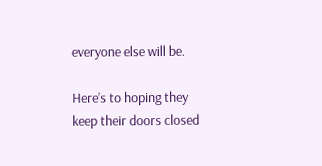everyone else will be.

Here’s to hoping they keep their doors closed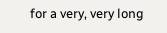for a very, very long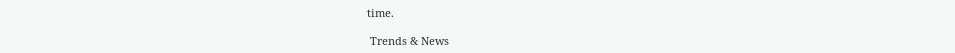time.

 Trends & News